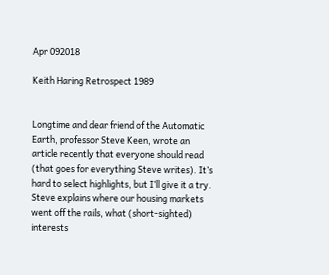Apr 092018

Keith Haring Retrospect 1989


Longtime and dear friend of the Automatic Earth, professor Steve Keen, wrote an article recently that everyone should read (that goes for everything Steve writes). It’s hard to select highlights, but I’ll give it a try. Steve explains where our housing markets went off the rails, what (short-sighted) interests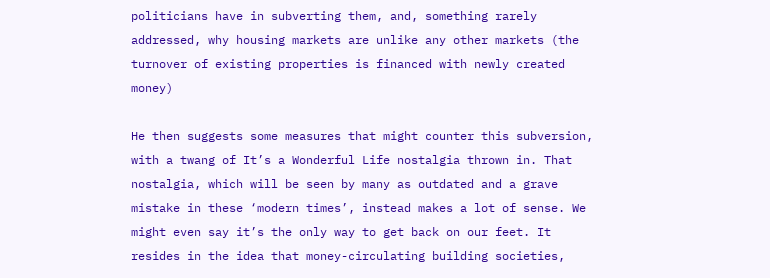politicians have in subverting them, and, something rarely addressed, why housing markets are unlike any other markets (the turnover of existing properties is financed with newly created money)

He then suggests some measures that might counter this subversion, with a twang of It’s a Wonderful Life nostalgia thrown in. That nostalgia, which will be seen by many as outdated and a grave mistake in these ‘modern times’, instead makes a lot of sense. We might even say it’s the only way to get back on our feet. It resides in the idea that money-circulating building societies,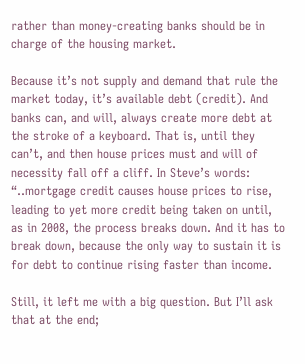rather than money-creating banks should be in charge of the housing market.

Because it’s not supply and demand that rule the market today, it’s available debt (credit). And banks can, and will, always create more debt at the stroke of a keyboard. That is, until they can’t, and then house prices must and will of necessity fall off a cliff. In Steve’s words: “..mortgage credit causes house prices to rise, leading to yet more credit being taken on until, as in 2008, the process breaks down. And it has to break down, because the only way to sustain it is for debt to continue rising faster than income.

Still, it left me with a big question. But I’ll ask that at the end;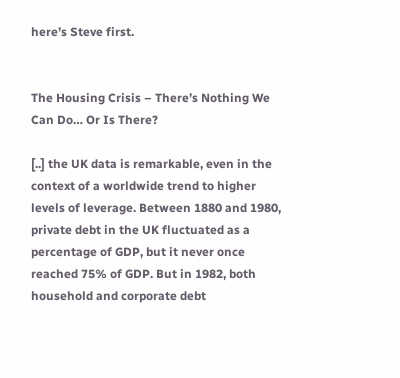here’s Steve first.


The Housing Crisis – There’s Nothing We Can Do… Or Is There?

[..] the UK data is remarkable, even in the context of a worldwide trend to higher levels of leverage. Between 1880 and 1980, private debt in the UK fluctuated as a percentage of GDP, but it never once reached 75% of GDP. But in 1982, both household and corporate debt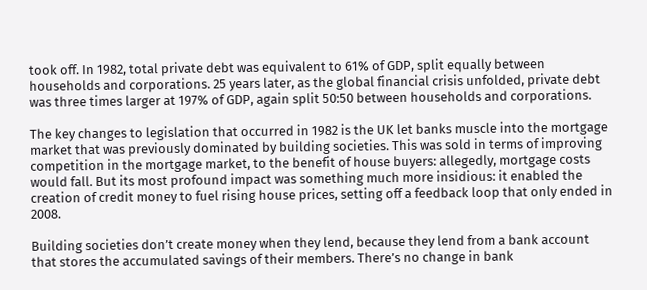took off. In 1982, total private debt was equivalent to 61% of GDP, split equally between households and corporations. 25 years later, as the global financial crisis unfolded, private debt was three times larger at 197% of GDP, again split 50:50 between households and corporations.

The key changes to legislation that occurred in 1982 is the UK let banks muscle into the mortgage market that was previously dominated by building societies. This was sold in terms of improving competition in the mortgage market, to the benefit of house buyers: allegedly, mortgage costs would fall. But its most profound impact was something much more insidious: it enabled the creation of credit money to fuel rising house prices, setting off a feedback loop that only ended in 2008.

Building societies don’t create money when they lend, because they lend from a bank account that stores the accumulated savings of their members. There’s no change in bank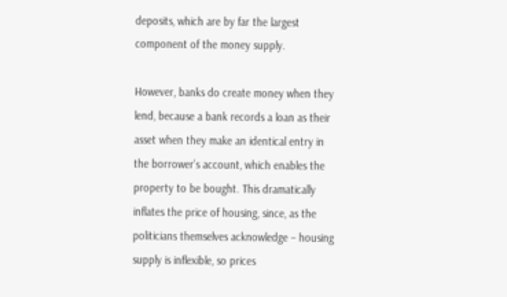deposits, which are by far the largest component of the money supply.

However, banks do create money when they lend, because a bank records a loan as their asset when they make an identical entry in the borrower’s account, which enables the property to be bought. This dramatically inflates the price of housing, since, as the politicians themselves acknowledge – housing supply is inflexible, so prices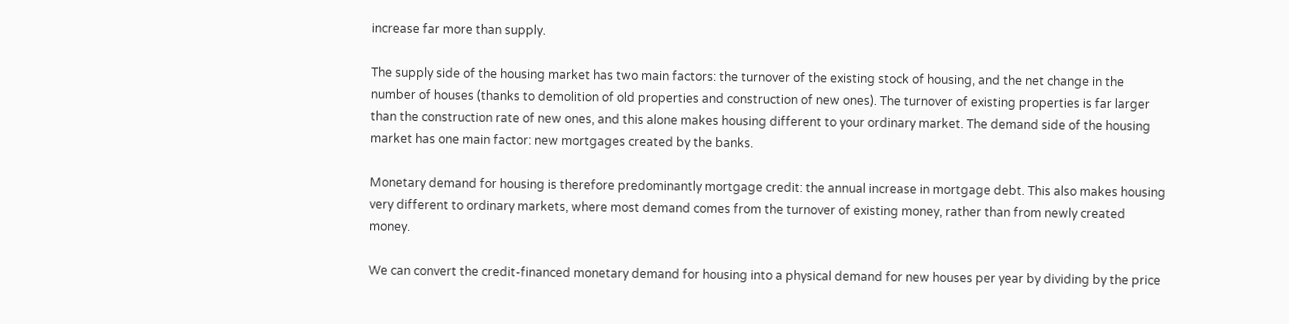increase far more than supply.

The supply side of the housing market has two main factors: the turnover of the existing stock of housing, and the net change in the number of houses (thanks to demolition of old properties and construction of new ones). The turnover of existing properties is far larger than the construction rate of new ones, and this alone makes housing different to your ordinary market. The demand side of the housing market has one main factor: new mortgages created by the banks.

Monetary demand for housing is therefore predominantly mortgage credit: the annual increase in mortgage debt. This also makes housing very different to ordinary markets, where most demand comes from the turnover of existing money, rather than from newly created money.

We can convert the credit-financed monetary demand for housing into a physical demand for new houses per year by dividing by the price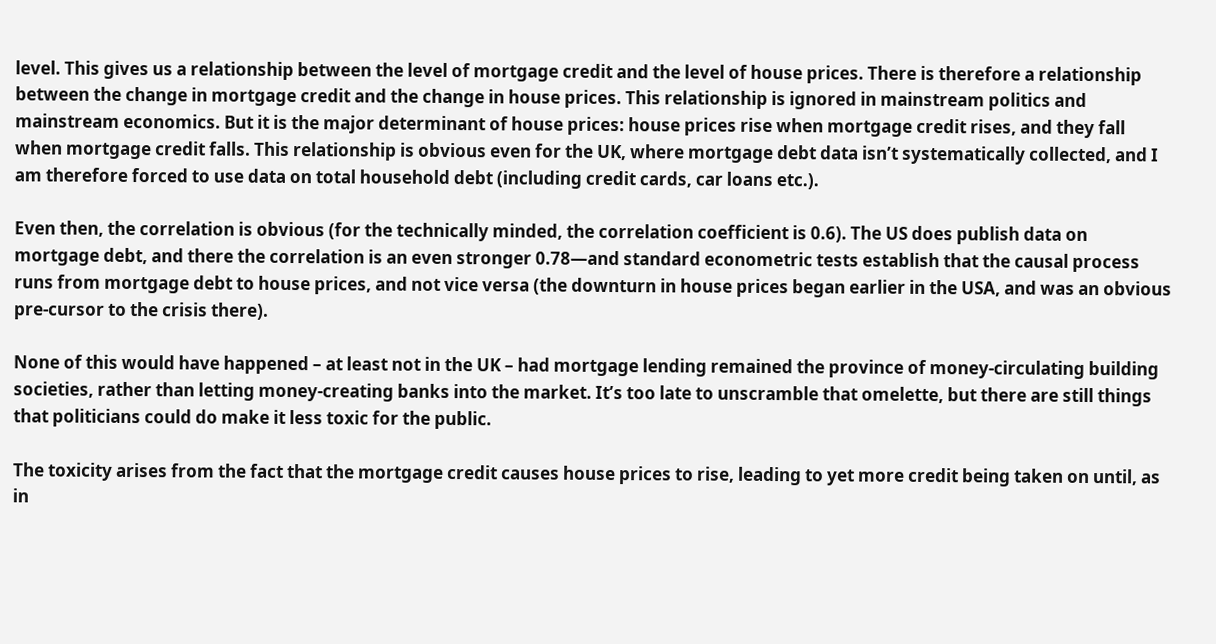level. This gives us a relationship between the level of mortgage credit and the level of house prices. There is therefore a relationship between the change in mortgage credit and the change in house prices. This relationship is ignored in mainstream politics and mainstream economics. But it is the major determinant of house prices: house prices rise when mortgage credit rises, and they fall when mortgage credit falls. This relationship is obvious even for the UK, where mortgage debt data isn’t systematically collected, and I am therefore forced to use data on total household debt (including credit cards, car loans etc.).

Even then, the correlation is obvious (for the technically minded, the correlation coefficient is 0.6). The US does publish data on mortgage debt, and there the correlation is an even stronger 0.78—and standard econometric tests establish that the causal process runs from mortgage debt to house prices, and not vice versa (the downturn in house prices began earlier in the USA, and was an obvious pre-cursor to the crisis there).

None of this would have happened – at least not in the UK – had mortgage lending remained the province of money-circulating building societies, rather than letting money-creating banks into the market. It’s too late to unscramble that omelette, but there are still things that politicians could do make it less toxic for the public.

The toxicity arises from the fact that the mortgage credit causes house prices to rise, leading to yet more credit being taken on until, as in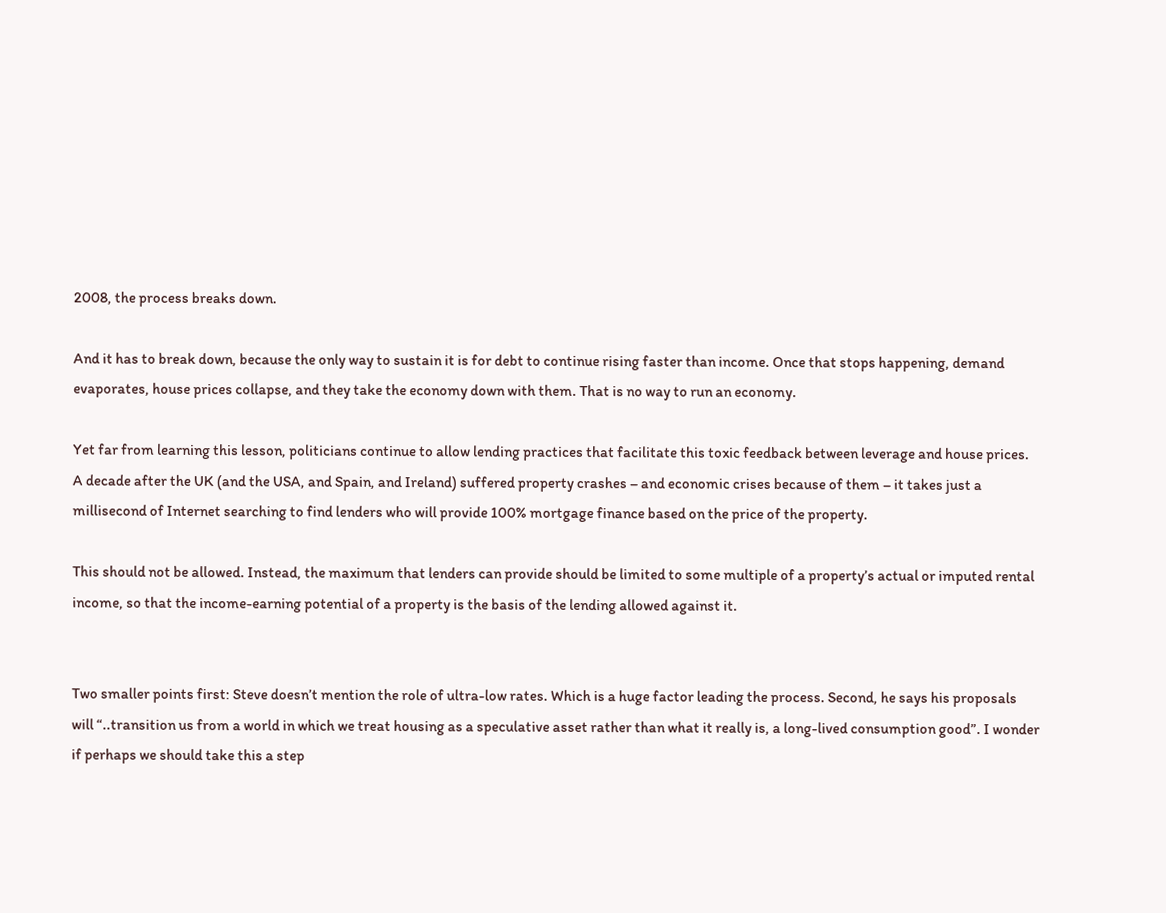2008, the process breaks down.

And it has to break down, because the only way to sustain it is for debt to continue rising faster than income. Once that stops happening, demand evaporates, house prices collapse, and they take the economy down with them. That is no way to run an economy.

Yet far from learning this lesson, politicians continue to allow lending practices that facilitate this toxic feedback between leverage and house prices. A decade after the UK (and the USA, and Spain, and Ireland) suffered property crashes – and economic crises because of them – it takes just a millisecond of Internet searching to find lenders who will provide 100% mortgage finance based on the price of the property.

This should not be allowed. Instead, the maximum that lenders can provide should be limited to some multiple of a property’s actual or imputed rental income, so that the income-earning potential of a property is the basis of the lending allowed against it.


Two smaller points first: Steve doesn’t mention the role of ultra-low rates. Which is a huge factor leading the process. Second, he says his proposals will “..transition us from a world in which we treat housing as a speculative asset rather than what it really is, a long-lived consumption good”. I wonder if perhaps we should take this a step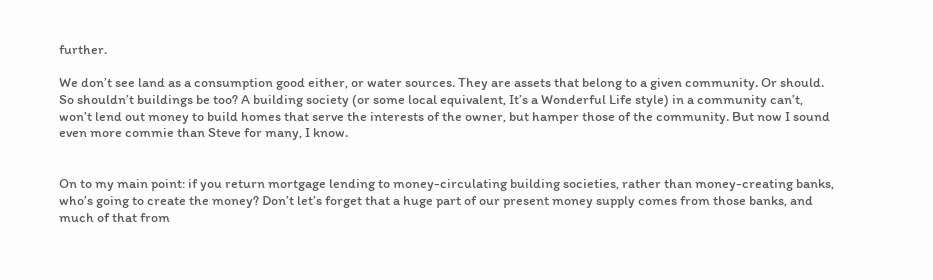further.

We don’t see land as a consumption good either, or water sources. They are assets that belong to a given community. Or should. So shouldn’t buildings be too? A building society (or some local equivalent, It’s a Wonderful Life style) in a community can’t, won’t lend out money to build homes that serve the interests of the owner, but hamper those of the community. But now I sound even more commie than Steve for many, I know.


On to my main point: if you return mortgage lending to money-circulating building societies, rather than money-creating banks, who’s going to create the money? Don’t let’s forget that a huge part of our present money supply comes from those banks, and much of that from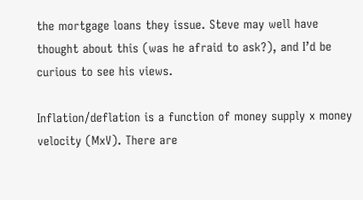the mortgage loans they issue. Steve may well have thought about this (was he afraid to ask?), and I’d be curious to see his views.

Inflation/deflation is a function of money supply x money velocity (MxV). There are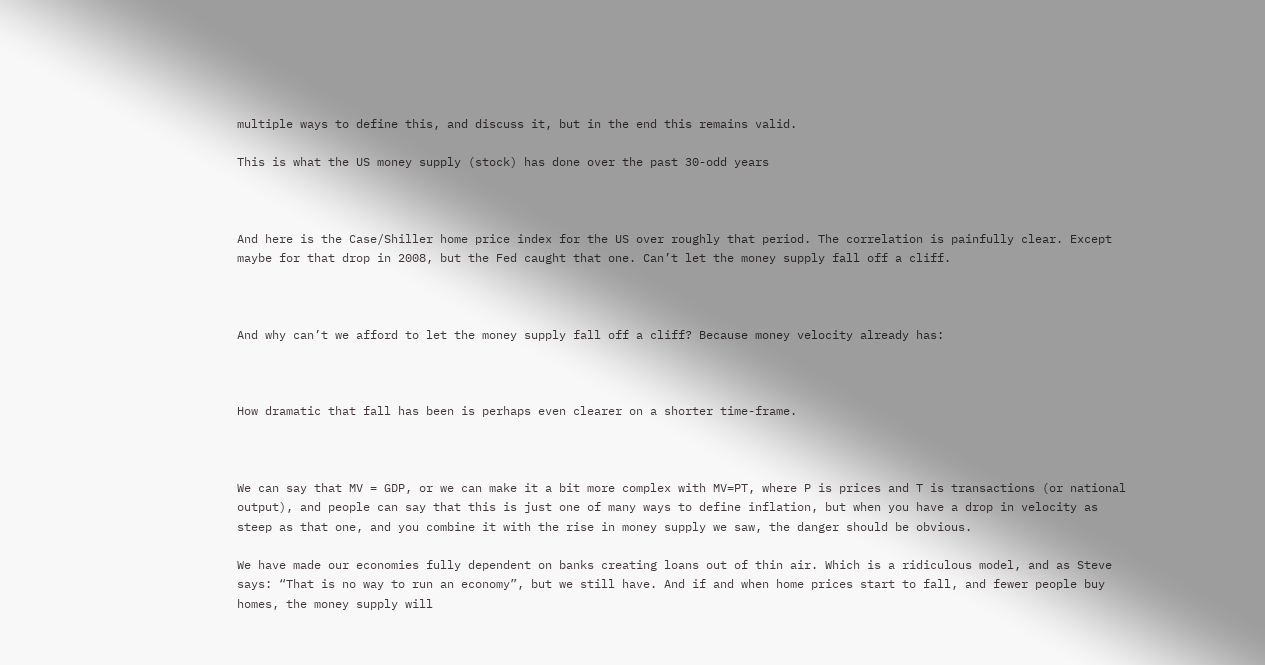multiple ways to define this, and discuss it, but in the end this remains valid.

This is what the US money supply (stock) has done over the past 30-odd years



And here is the Case/Shiller home price index for the US over roughly that period. The correlation is painfully clear. Except maybe for that drop in 2008, but the Fed caught that one. Can’t let the money supply fall off a cliff.



And why can’t we afford to let the money supply fall off a cliff? Because money velocity already has:



How dramatic that fall has been is perhaps even clearer on a shorter time-frame.



We can say that MV = GDP, or we can make it a bit more complex with MV=PT, where P is prices and T is transactions (or national output), and people can say that this is just one of many ways to define inflation, but when you have a drop in velocity as steep as that one, and you combine it with the rise in money supply we saw, the danger should be obvious.

We have made our economies fully dependent on banks creating loans out of thin air. Which is a ridiculous model, and as Steve says: “That is no way to run an economy”, but we still have. And if and when home prices start to fall, and fewer people buy homes, the money supply will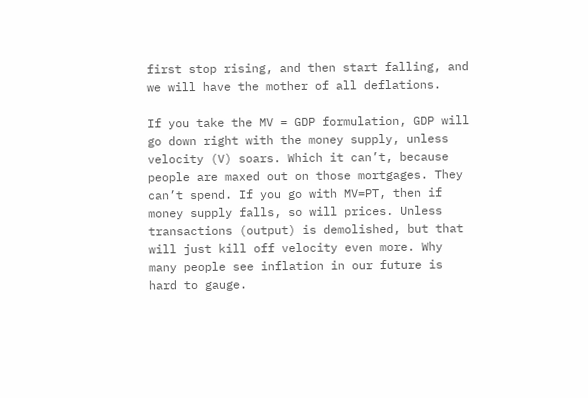first stop rising, and then start falling, and we will have the mother of all deflations.

If you take the MV = GDP formulation, GDP will go down right with the money supply, unless velocity (V) soars. Which it can’t, because people are maxed out on those mortgages. They can’t spend. If you go with MV=PT, then if money supply falls, so will prices. Unless transactions (output) is demolished, but that will just kill off velocity even more. Why many people see inflation in our future is hard to gauge.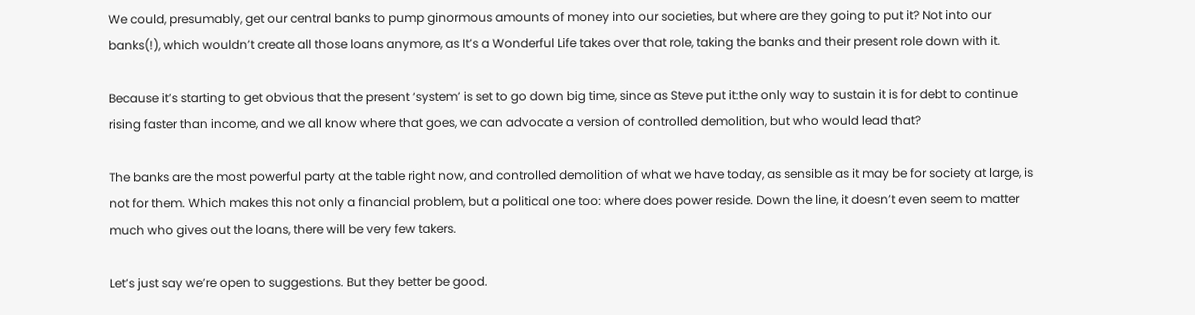We could, presumably, get our central banks to pump ginormous amounts of money into our societies, but where are they going to put it? Not into our banks(!), which wouldn’t create all those loans anymore, as It’s a Wonderful Life takes over that role, taking the banks and their present role down with it.

Because it’s starting to get obvious that the present ‘system’ is set to go down big time, since as Steve put it:the only way to sustain it is for debt to continue rising faster than income, and we all know where that goes, we can advocate a version of controlled demolition, but who would lead that?

The banks are the most powerful party at the table right now, and controlled demolition of what we have today, as sensible as it may be for society at large, is not for them. Which makes this not only a financial problem, but a political one too: where does power reside. Down the line, it doesn’t even seem to matter much who gives out the loans, there will be very few takers.

Let’s just say we’re open to suggestions. But they better be good.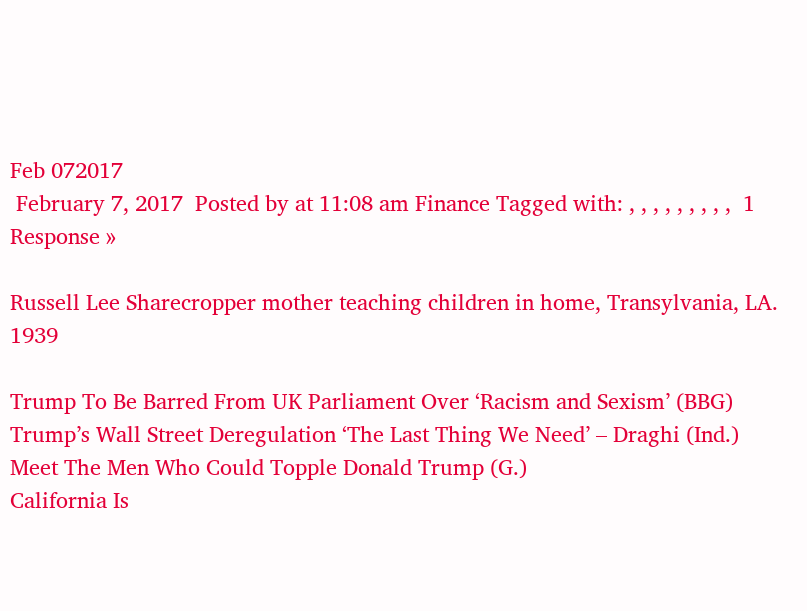Feb 072017
 February 7, 2017  Posted by at 11:08 am Finance Tagged with: , , , , , , , , ,  1 Response »

Russell Lee Sharecropper mother teaching children in home, Transylvania, LA. 1939

Trump To Be Barred From UK Parliament Over ‘Racism and Sexism’ (BBG)
Trump’s Wall Street Deregulation ‘The Last Thing We Need’ – Draghi (Ind.)
Meet The Men Who Could Topple Donald Trump (G.)
California Is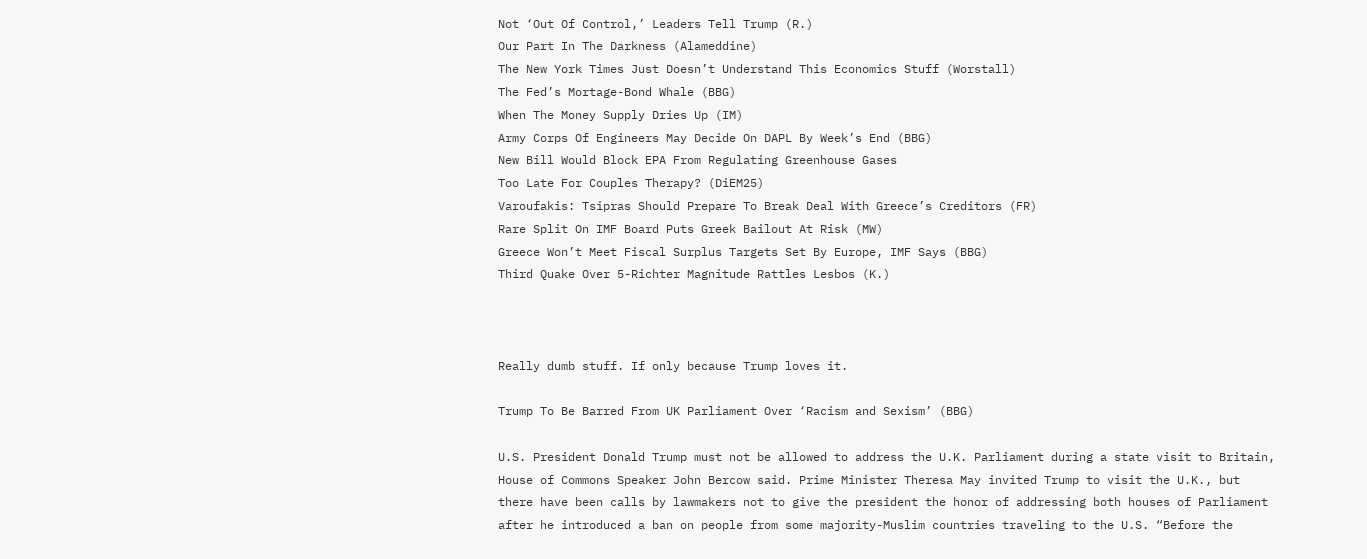Not ‘Out Of Control,’ Leaders Tell Trump (R.)
Our Part In The Darkness (Alameddine)
The New York Times Just Doesn’t Understand This Economics Stuff (Worstall)
The Fed’s Mortage-Bond Whale (BBG)
When The Money Supply Dries Up (IM)
Army Corps Of Engineers May Decide On DAPL By Week’s End (BBG)
New Bill Would Block EPA From Regulating Greenhouse Gases
Too Late For Couples Therapy? (DiEM25)
Varoufakis: Tsipras Should Prepare To Break Deal With Greece’s Creditors (FR)
Rare Split On IMF Board Puts Greek Bailout At Risk (MW)
Greece Won’t Meet Fiscal Surplus Targets Set By Europe, IMF Says (BBG)
Third Quake Over 5-Richter Magnitude Rattles Lesbos (K.)



Really dumb stuff. If only because Trump loves it.

Trump To Be Barred From UK Parliament Over ‘Racism and Sexism’ (BBG)

U.S. President Donald Trump must not be allowed to address the U.K. Parliament during a state visit to Britain, House of Commons Speaker John Bercow said. Prime Minister Theresa May invited Trump to visit the U.K., but there have been calls by lawmakers not to give the president the honor of addressing both houses of Parliament after he introduced a ban on people from some majority-Muslim countries traveling to the U.S. “Before the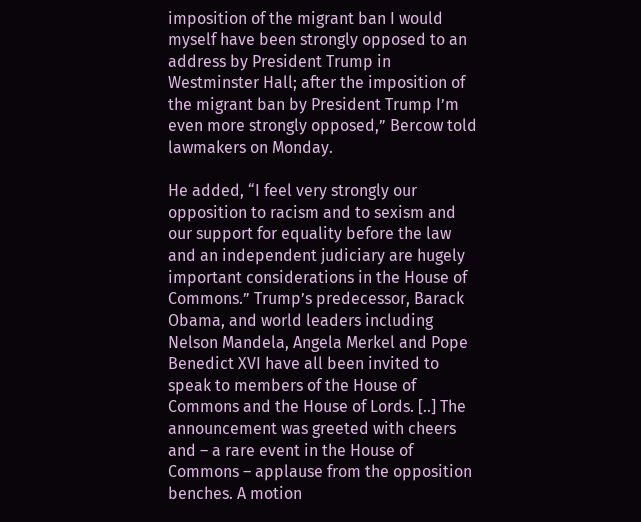imposition of the migrant ban I would myself have been strongly opposed to an address by President Trump in Westminster Hall; after the imposition of the migrant ban by President Trump I’m even more strongly opposed,” Bercow told lawmakers on Monday.

He added, “I feel very strongly our opposition to racism and to sexism and our support for equality before the law and an independent judiciary are hugely important considerations in the House of Commons.” Trump’s predecessor, Barack Obama, and world leaders including Nelson Mandela, Angela Merkel and Pope Benedict XVI have all been invited to speak to members of the House of Commons and the House of Lords. [..] The announcement was greeted with cheers and – a rare event in the House of Commons – applause from the opposition benches. A motion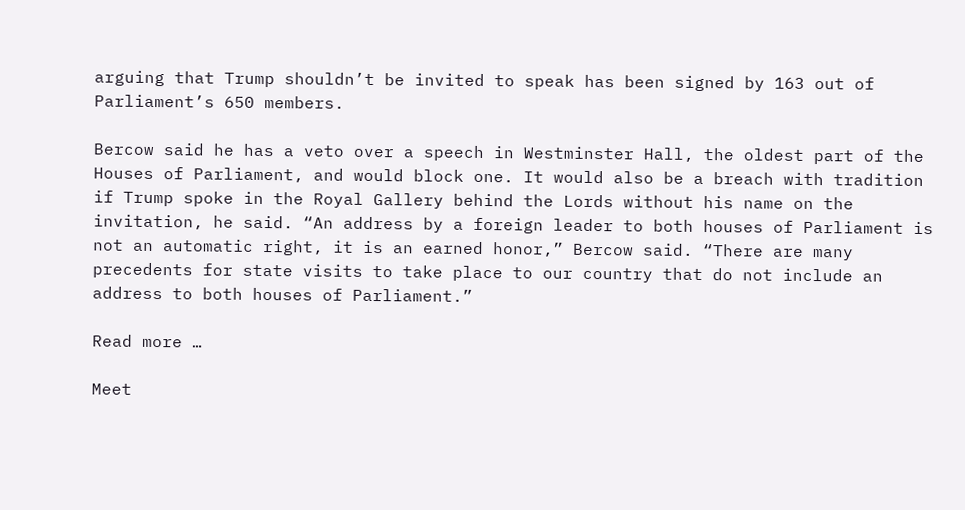arguing that Trump shouldn’t be invited to speak has been signed by 163 out of Parliament’s 650 members.

Bercow said he has a veto over a speech in Westminster Hall, the oldest part of the Houses of Parliament, and would block one. It would also be a breach with tradition if Trump spoke in the Royal Gallery behind the Lords without his name on the invitation, he said. “An address by a foreign leader to both houses of Parliament is not an automatic right, it is an earned honor,” Bercow said. “There are many precedents for state visits to take place to our country that do not include an address to both houses of Parliament.”

Read more …

Meet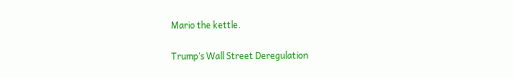Mario the kettle.

Trump’s Wall Street Deregulation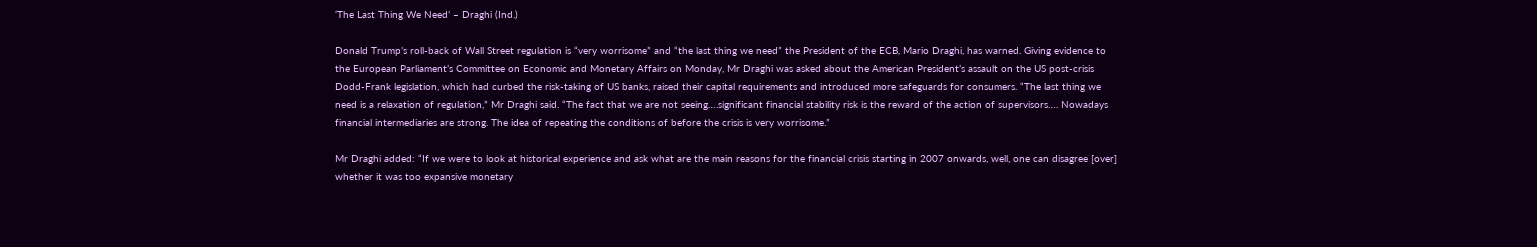‘The Last Thing We Need’ – Draghi (Ind.)

Donald Trump’s roll-back of Wall Street regulation is “very worrisome” and “the last thing we need” the President of the ECB, Mario Draghi, has warned. Giving evidence to the European Parliament’s Committee on Economic and Monetary Affairs on Monday, Mr Draghi was asked about the American President’s assault on the US post-crisis Dodd-Frank legislation, which had curbed the risk-taking of US banks, raised their capital requirements and introduced more safeguards for consumers. “The last thing we need is a relaxation of regulation,” Mr Draghi said. “The fact that we are not seeing….significant financial stability risk is the reward of the action of supervisors…. Nowadays financial intermediaries are strong. The idea of repeating the conditions of before the crisis is very worrisome.”

Mr Draghi added: “If we were to look at historical experience and ask what are the main reasons for the financial crisis starting in 2007 onwards, well, one can disagree [over] whether it was too expansive monetary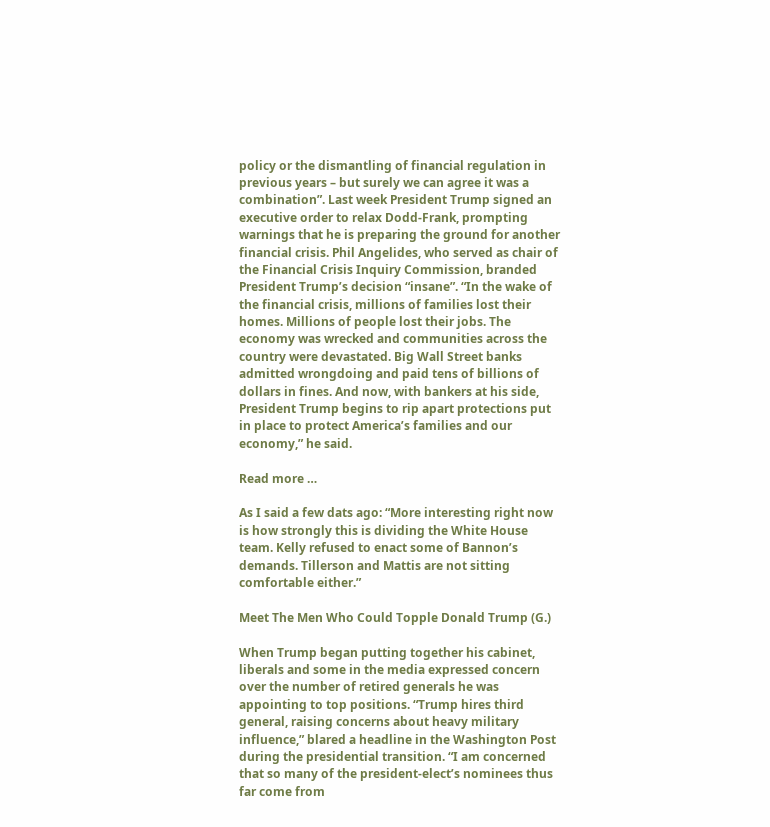policy or the dismantling of financial regulation in previous years – but surely we can agree it was a combination”. Last week President Trump signed an executive order to relax Dodd-Frank, prompting warnings that he is preparing the ground for another financial crisis. Phil Angelides, who served as chair of the Financial Crisis Inquiry Commission, branded President Trump’s decision “insane”. “In the wake of the financial crisis, millions of families lost their homes. Millions of people lost their jobs. The economy was wrecked and communities across the country were devastated. Big Wall Street banks admitted wrongdoing and paid tens of billions of dollars in fines. And now, with bankers at his side, President Trump begins to rip apart protections put in place to protect America’s families and our economy,” he said.

Read more …

As I said a few dats ago: “More interesting right now is how strongly this is dividing the White House team. Kelly refused to enact some of Bannon’s demands. Tillerson and Mattis are not sitting comfortable either.”

Meet The Men Who Could Topple Donald Trump (G.)

When Trump began putting together his cabinet, liberals and some in the media expressed concern over the number of retired generals he was appointing to top positions. “Trump hires third general, raising concerns about heavy military influence,” blared a headline in the Washington Post during the presidential transition. “I am concerned that so many of the president-elect’s nominees thus far come from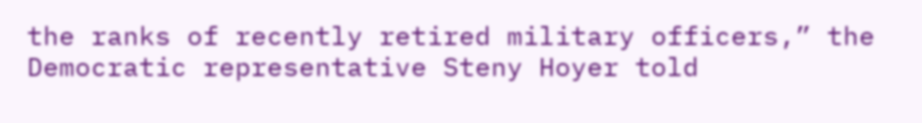the ranks of recently retired military officers,” the Democratic representative Steny Hoyer told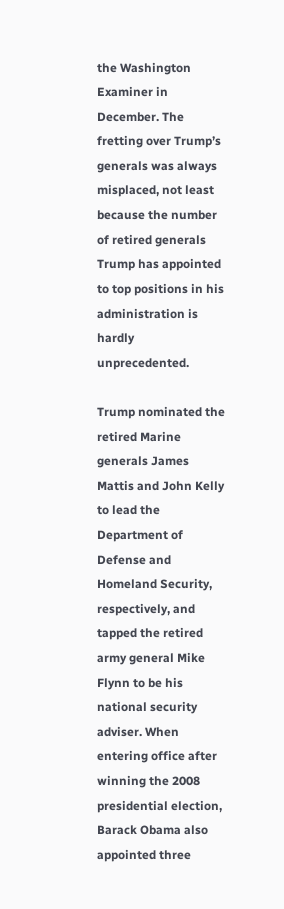the Washington Examiner in December. The fretting over Trump’s generals was always misplaced, not least because the number of retired generals Trump has appointed to top positions in his administration is hardly unprecedented.

Trump nominated the retired Marine generals James Mattis and John Kelly to lead the Department of Defense and Homeland Security, respectively, and tapped the retired army general Mike Flynn to be his national security adviser. When entering office after winning the 2008 presidential election, Barack Obama also appointed three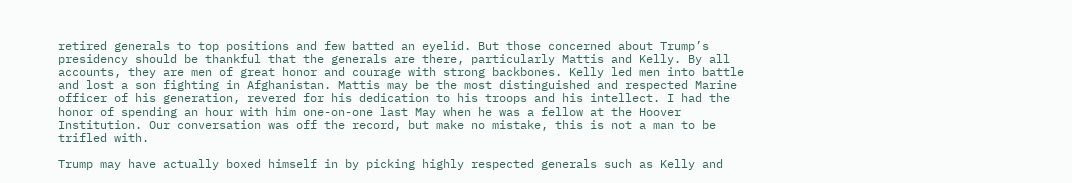retired generals to top positions and few batted an eyelid. But those concerned about Trump’s presidency should be thankful that the generals are there, particularly Mattis and Kelly. By all accounts, they are men of great honor and courage with strong backbones. Kelly led men into battle and lost a son fighting in Afghanistan. Mattis may be the most distinguished and respected Marine officer of his generation, revered for his dedication to his troops and his intellect. I had the honor of spending an hour with him one-on-one last May when he was a fellow at the Hoover Institution. Our conversation was off the record, but make no mistake, this is not a man to be trifled with.

Trump may have actually boxed himself in by picking highly respected generals such as Kelly and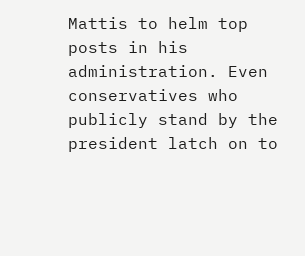Mattis to helm top posts in his administration. Even conservatives who publicly stand by the president latch on to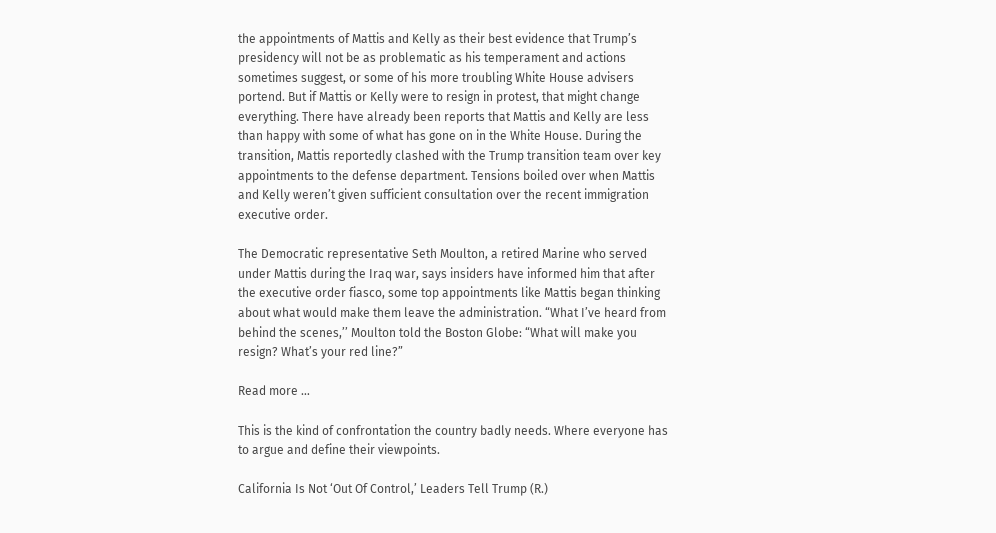the appointments of Mattis and Kelly as their best evidence that Trump’s presidency will not be as problematic as his temperament and actions sometimes suggest, or some of his more troubling White House advisers portend. But if Mattis or Kelly were to resign in protest, that might change everything. There have already been reports that Mattis and Kelly are less than happy with some of what has gone on in the White House. During the transition, Mattis reportedly clashed with the Trump transition team over key appointments to the defense department. Tensions boiled over when Mattis and Kelly weren’t given sufficient consultation over the recent immigration executive order.

The Democratic representative Seth Moulton, a retired Marine who served under Mattis during the Iraq war, says insiders have informed him that after the executive order fiasco, some top appointments like Mattis began thinking about what would make them leave the administration. “What I’ve heard from behind the scenes,’’ Moulton told the Boston Globe: “What will make you resign? What’s your red line?”

Read more …

This is the kind of confrontation the country badly needs. Where everyone has to argue and define their viewpoints.

California Is Not ‘Out Of Control,’ Leaders Tell Trump (R.)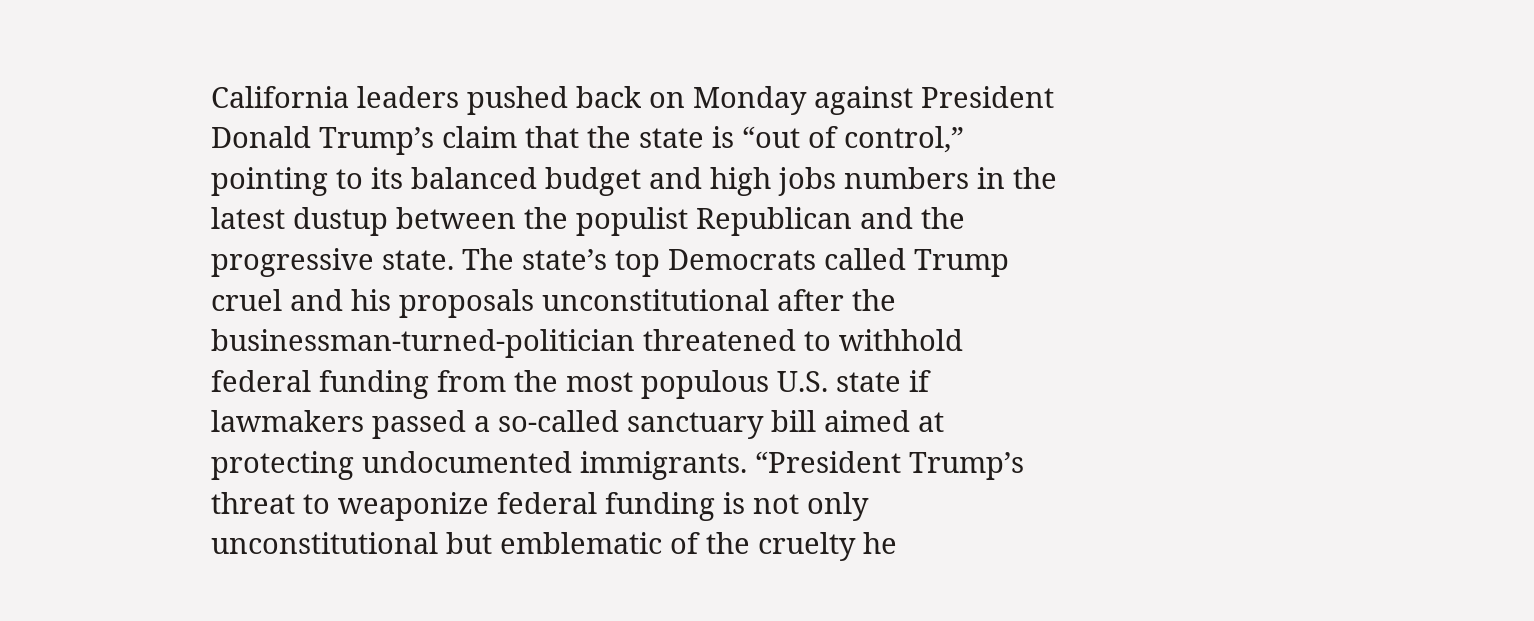California leaders pushed back on Monday against President Donald Trump’s claim that the state is “out of control,” pointing to its balanced budget and high jobs numbers in the latest dustup between the populist Republican and the progressive state. The state’s top Democrats called Trump cruel and his proposals unconstitutional after the businessman-turned-politician threatened to withhold federal funding from the most populous U.S. state if lawmakers passed a so-called sanctuary bill aimed at protecting undocumented immigrants. “President Trump’s threat to weaponize federal funding is not only unconstitutional but emblematic of the cruelty he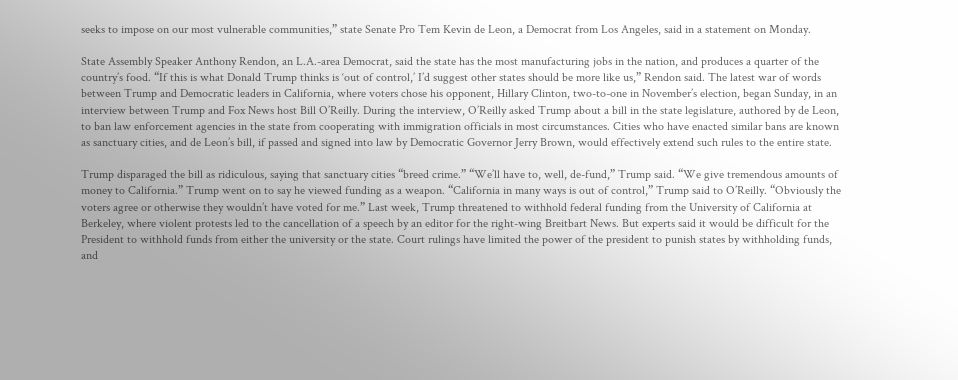seeks to impose on our most vulnerable communities,” state Senate Pro Tem Kevin de Leon, a Democrat from Los Angeles, said in a statement on Monday.

State Assembly Speaker Anthony Rendon, an L.A.-area Democrat, said the state has the most manufacturing jobs in the nation, and produces a quarter of the country’s food. “If this is what Donald Trump thinks is ‘out of control,’ I’d suggest other states should be more like us,” Rendon said. The latest war of words between Trump and Democratic leaders in California, where voters chose his opponent, Hillary Clinton, two-to-one in November’s election, began Sunday, in an interview between Trump and Fox News host Bill O’Reilly. During the interview, O’Reilly asked Trump about a bill in the state legislature, authored by de Leon, to ban law enforcement agencies in the state from cooperating with immigration officials in most circumstances. Cities who have enacted similar bans are known as sanctuary cities, and de Leon’s bill, if passed and signed into law by Democratic Governor Jerry Brown, would effectively extend such rules to the entire state.

Trump disparaged the bill as ridiculous, saying that sanctuary cities “breed crime.” “We’ll have to, well, de-fund,” Trump said. “We give tremendous amounts of money to California.” Trump went on to say he viewed funding as a weapon. “California in many ways is out of control,” Trump said to O’Reilly. “Obviously the voters agree or otherwise they wouldn’t have voted for me.” Last week, Trump threatened to withhold federal funding from the University of California at Berkeley, where violent protests led to the cancellation of a speech by an editor for the right-wing Breitbart News. But experts said it would be difficult for the President to withhold funds from either the university or the state. Court rulings have limited the power of the president to punish states by withholding funds, and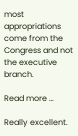most appropriations come from the Congress and not the executive branch.

Read more …

Really excellent.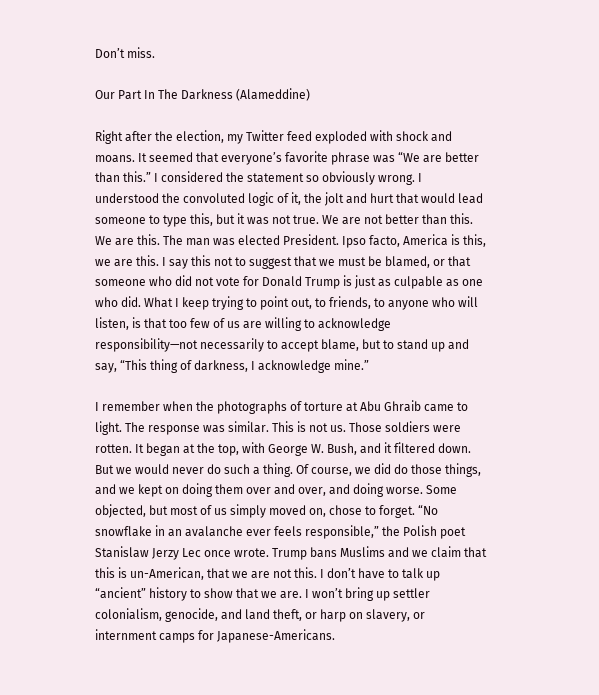Don’t miss.

Our Part In The Darkness (Alameddine)

Right after the election, my Twitter feed exploded with shock and moans. It seemed that everyone’s favorite phrase was “We are better than this.” I considered the statement so obviously wrong. I understood the convoluted logic of it, the jolt and hurt that would lead someone to type this, but it was not true. We are not better than this. We are this. The man was elected President. Ipso facto, America is this, we are this. I say this not to suggest that we must be blamed, or that someone who did not vote for Donald Trump is just as culpable as one who did. What I keep trying to point out, to friends, to anyone who will listen, is that too few of us are willing to acknowledge responsibility—not necessarily to accept blame, but to stand up and say, “This thing of darkness, I acknowledge mine.”

I remember when the photographs of torture at Abu Ghraib came to light. The response was similar. This is not us. Those soldiers were rotten. It began at the top, with George W. Bush, and it filtered down. But we would never do such a thing. Of course, we did do those things, and we kept on doing them over and over, and doing worse. Some objected, but most of us simply moved on, chose to forget. “No snowflake in an avalanche ever feels responsible,” the Polish poet Stanislaw Jerzy Lec once wrote. Trump bans Muslims and we claim that this is un-American, that we are not this. I don’t have to talk up “ancient” history to show that we are. I won’t bring up settler colonialism, genocide, and land theft, or harp on slavery, or internment camps for Japanese-Americans.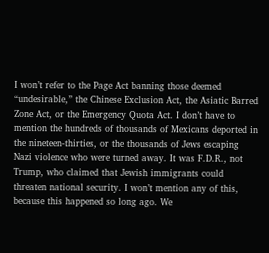I won’t refer to the Page Act banning those deemed “undesirable,” the Chinese Exclusion Act, the Asiatic Barred Zone Act, or the Emergency Quota Act. I don’t have to mention the hundreds of thousands of Mexicans deported in the nineteen-thirties, or the thousands of Jews escaping Nazi violence who were turned away. It was F.D.R., not Trump, who claimed that Jewish immigrants could threaten national security. I won’t mention any of this, because this happened so long ago. We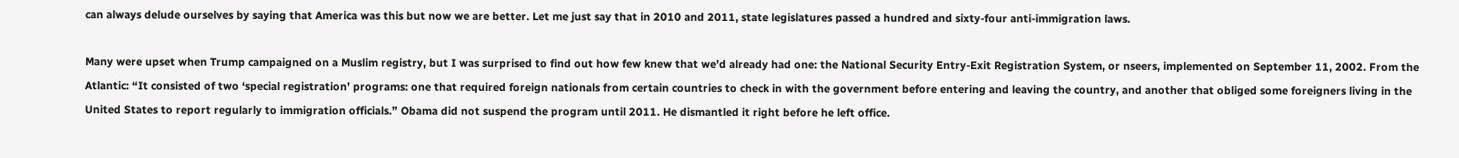can always delude ourselves by saying that America was this but now we are better. Let me just say that in 2010 and 2011, state legislatures passed a hundred and sixty-four anti-immigration laws.

Many were upset when Trump campaigned on a Muslim registry, but I was surprised to find out how few knew that we’d already had one: the National Security Entry-Exit Registration System, or nseers, implemented on September 11, 2002. From the Atlantic: “It consisted of two ‘special registration’ programs: one that required foreign nationals from certain countries to check in with the government before entering and leaving the country, and another that obliged some foreigners living in the United States to report regularly to immigration officials.” Obama did not suspend the program until 2011. He dismantled it right before he left office.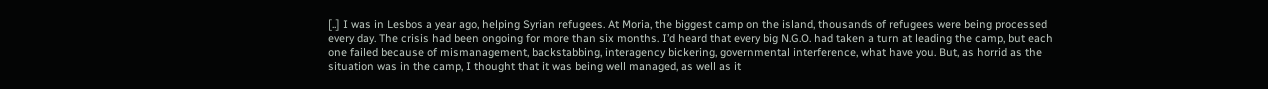[..] I was in Lesbos a year ago, helping Syrian refugees. At Moria, the biggest camp on the island, thousands of refugees were being processed every day. The crisis had been ongoing for more than six months. I’d heard that every big N.G.O. had taken a turn at leading the camp, but each one failed because of mismanagement, backstabbing, interagency bickering, governmental interference, what have you. But, as horrid as the situation was in the camp, I thought that it was being well managed, as well as it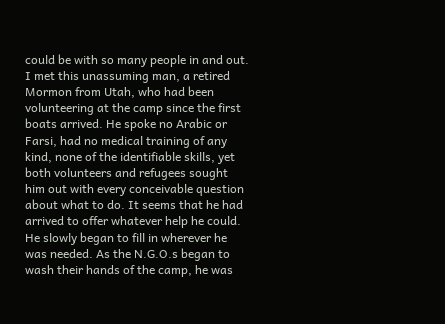could be with so many people in and out. I met this unassuming man, a retired Mormon from Utah, who had been volunteering at the camp since the first boats arrived. He spoke no Arabic or Farsi, had no medical training of any kind, none of the identifiable skills, yet both volunteers and refugees sought him out with every conceivable question about what to do. It seems that he had arrived to offer whatever help he could. He slowly began to fill in wherever he was needed. As the N.G.O.s began to wash their hands of the camp, he was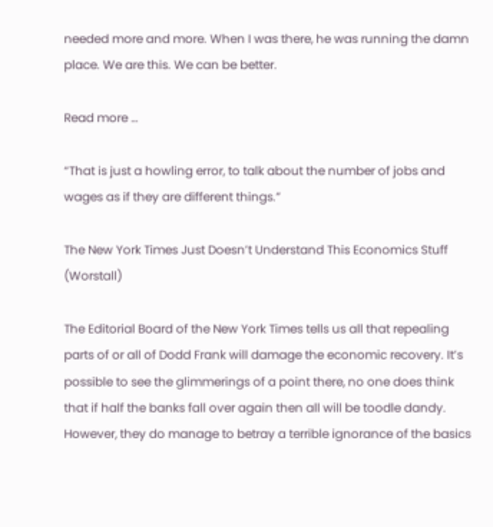needed more and more. When I was there, he was running the damn place. We are this. We can be better.

Read more …

“That is just a howling error, to talk about the number of jobs and wages as if they are different things.”

The New York Times Just Doesn’t Understand This Economics Stuff (Worstall)

The Editorial Board of the New York Times tells us all that repealing parts of or all of Dodd Frank will damage the economic recovery. It’s possible to see the glimmerings of a point there, no one does think that if half the banks fall over again then all will be toodle dandy. However, they do manage to betray a terrible ignorance of the basics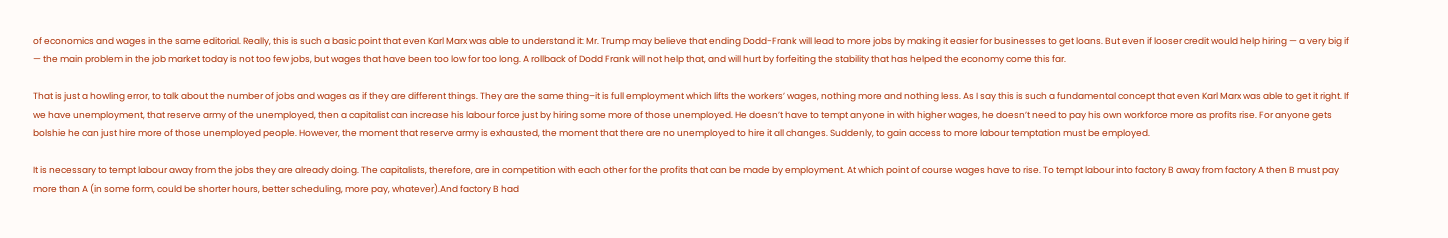of economics and wages in the same editorial. Really, this is such a basic point that even Karl Marx was able to understand it: Mr. Trump may believe that ending Dodd-Frank will lead to more jobs by making it easier for businesses to get loans. But even if looser credit would help hiring — a very big if — the main problem in the job market today is not too few jobs, but wages that have been too low for too long. A rollback of Dodd Frank will not help that, and will hurt by forfeiting the stability that has helped the economy come this far.

That is just a howling error, to talk about the number of jobs and wages as if they are different things. They are the same thing–it is full employment which lifts the workers’ wages, nothing more and nothing less. As I say this is such a fundamental concept that even Karl Marx was able to get it right. If we have unemployment, that reserve army of the unemployed, then a capitalist can increase his labour force just by hiring some more of those unemployed. He doesn’t have to tempt anyone in with higher wages, he doesn’t need to pay his own workforce more as profits rise. For anyone gets bolshie he can just hire more of those unemployed people. However, the moment that reserve army is exhausted, the moment that there are no unemployed to hire it all changes. Suddenly, to gain access to more labour temptation must be employed.

It is necessary to tempt labour away from the jobs they are already doing. The capitalists, therefore, are in competition with each other for the profits that can be made by employment. At which point of course wages have to rise. To tempt labour into factory B away from factory A then B must pay more than A (in some form, could be shorter hours, better scheduling, more pay, whatever).And factory B had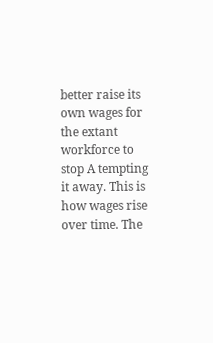better raise its own wages for the extant workforce to stop A tempting it away. This is how wages rise over time. The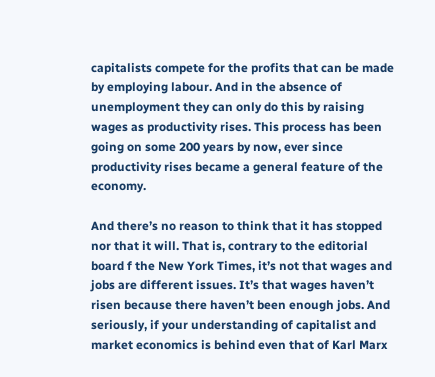capitalists compete for the profits that can be made by employing labour. And in the absence of unemployment they can only do this by raising wages as productivity rises. This process has been going on some 200 years by now, ever since productivity rises became a general feature of the economy.

And there’s no reason to think that it has stopped nor that it will. That is, contrary to the editorial board f the New York Times, it’s not that wages and jobs are different issues. It’s that wages haven’t risen because there haven’t been enough jobs. And seriously, if your understanding of capitalist and market economics is behind even that of Karl Marx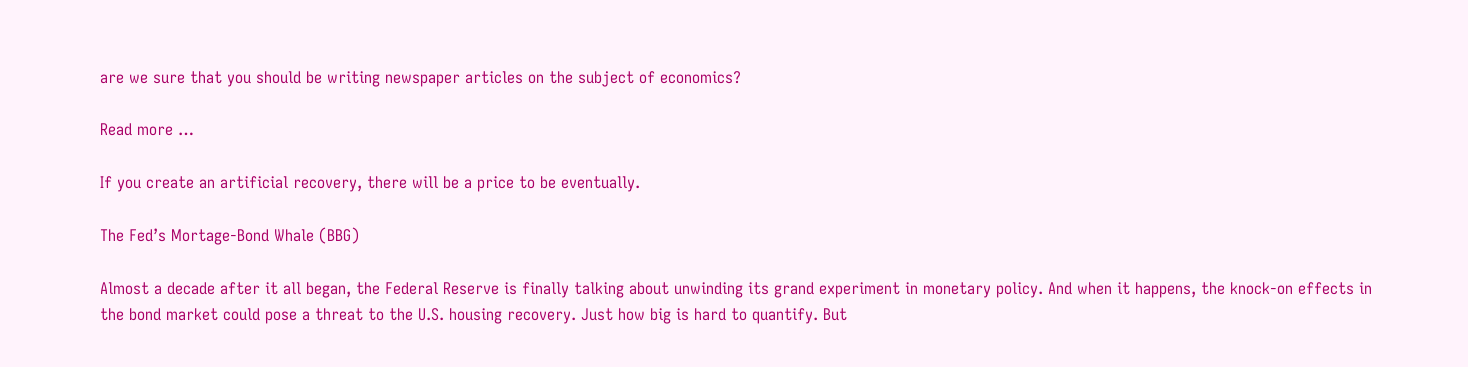are we sure that you should be writing newspaper articles on the subject of economics?

Read more …

If you create an artificial recovery, there will be a price to be eventually.

The Fed’s Mortage-Bond Whale (BBG)

Almost a decade after it all began, the Federal Reserve is finally talking about unwinding its grand experiment in monetary policy. And when it happens, the knock-on effects in the bond market could pose a threat to the U.S. housing recovery. Just how big is hard to quantify. But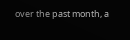over the past month, a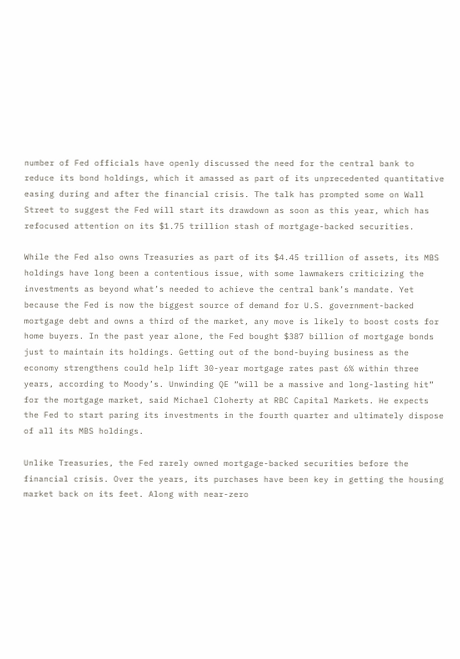number of Fed officials have openly discussed the need for the central bank to reduce its bond holdings, which it amassed as part of its unprecedented quantitative easing during and after the financial crisis. The talk has prompted some on Wall Street to suggest the Fed will start its drawdown as soon as this year, which has refocused attention on its $1.75 trillion stash of mortgage-backed securities.

While the Fed also owns Treasuries as part of its $4.45 trillion of assets, its MBS holdings have long been a contentious issue, with some lawmakers criticizing the investments as beyond what’s needed to achieve the central bank’s mandate. Yet because the Fed is now the biggest source of demand for U.S. government-backed mortgage debt and owns a third of the market, any move is likely to boost costs for home buyers. In the past year alone, the Fed bought $387 billion of mortgage bonds just to maintain its holdings. Getting out of the bond-buying business as the economy strengthens could help lift 30-year mortgage rates past 6% within three years, according to Moody’s. Unwinding QE “will be a massive and long-lasting hit” for the mortgage market, said Michael Cloherty at RBC Capital Markets. He expects the Fed to start paring its investments in the fourth quarter and ultimately dispose of all its MBS holdings.

Unlike Treasuries, the Fed rarely owned mortgage-backed securities before the financial crisis. Over the years, its purchases have been key in getting the housing market back on its feet. Along with near-zero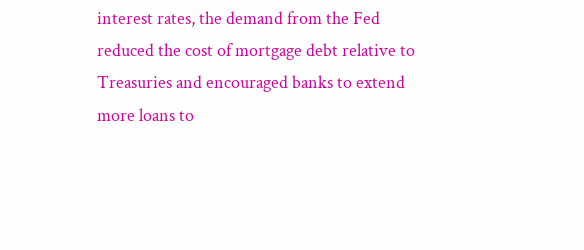interest rates, the demand from the Fed reduced the cost of mortgage debt relative to Treasuries and encouraged banks to extend more loans to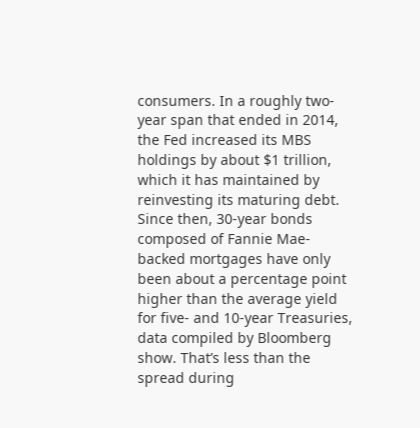consumers. In a roughly two-year span that ended in 2014, the Fed increased its MBS holdings by about $1 trillion, which it has maintained by reinvesting its maturing debt. Since then, 30-year bonds composed of Fannie Mae-backed mortgages have only been about a percentage point higher than the average yield for five- and 10-year Treasuries, data compiled by Bloomberg show. That’s less than the spread during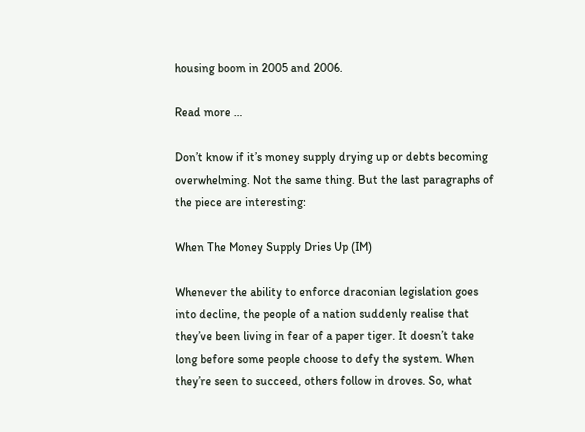housing boom in 2005 and 2006.

Read more …

Don’t know if it’s money supply drying up or debts becoming overwhelming. Not the same thing. But the last paragraphs of the piece are interesting:

When The Money Supply Dries Up (IM)

Whenever the ability to enforce draconian legislation goes into decline, the people of a nation suddenly realise that they’ve been living in fear of a paper tiger. It doesn’t take long before some people choose to defy the system. When they’re seen to succeed, others follow in droves. So, what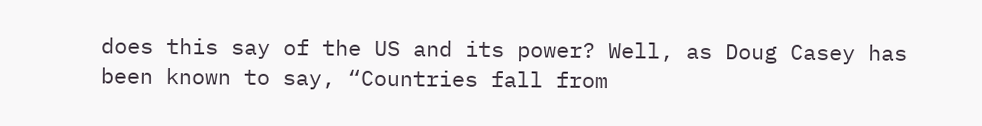does this say of the US and its power? Well, as Doug Casey has been known to say, “Countries fall from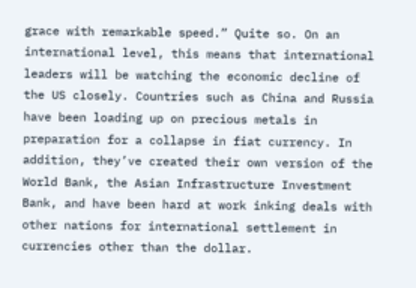grace with remarkable speed.” Quite so. On an international level, this means that international leaders will be watching the economic decline of the US closely. Countries such as China and Russia have been loading up on precious metals in preparation for a collapse in fiat currency. In addition, they’ve created their own version of the World Bank, the Asian Infrastructure Investment Bank, and have been hard at work inking deals with other nations for international settlement in currencies other than the dollar.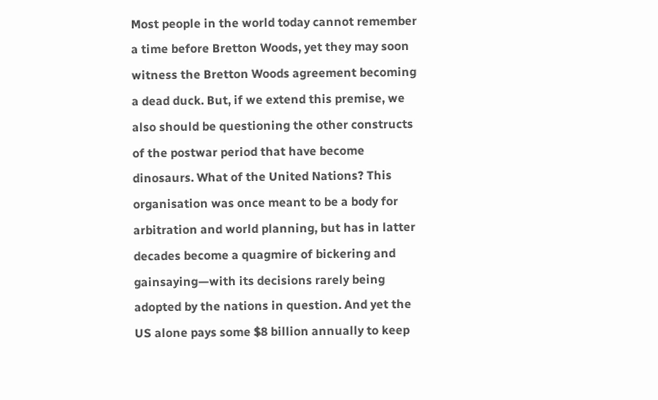Most people in the world today cannot remember a time before Bretton Woods, yet they may soon witness the Bretton Woods agreement becoming a dead duck. But, if we extend this premise, we also should be questioning the other constructs of the postwar period that have become dinosaurs. What of the United Nations? This organisation was once meant to be a body for arbitration and world planning, but has in latter decades become a quagmire of bickering and gainsaying—with its decisions rarely being adopted by the nations in question. And yet the US alone pays some $8 billion annually to keep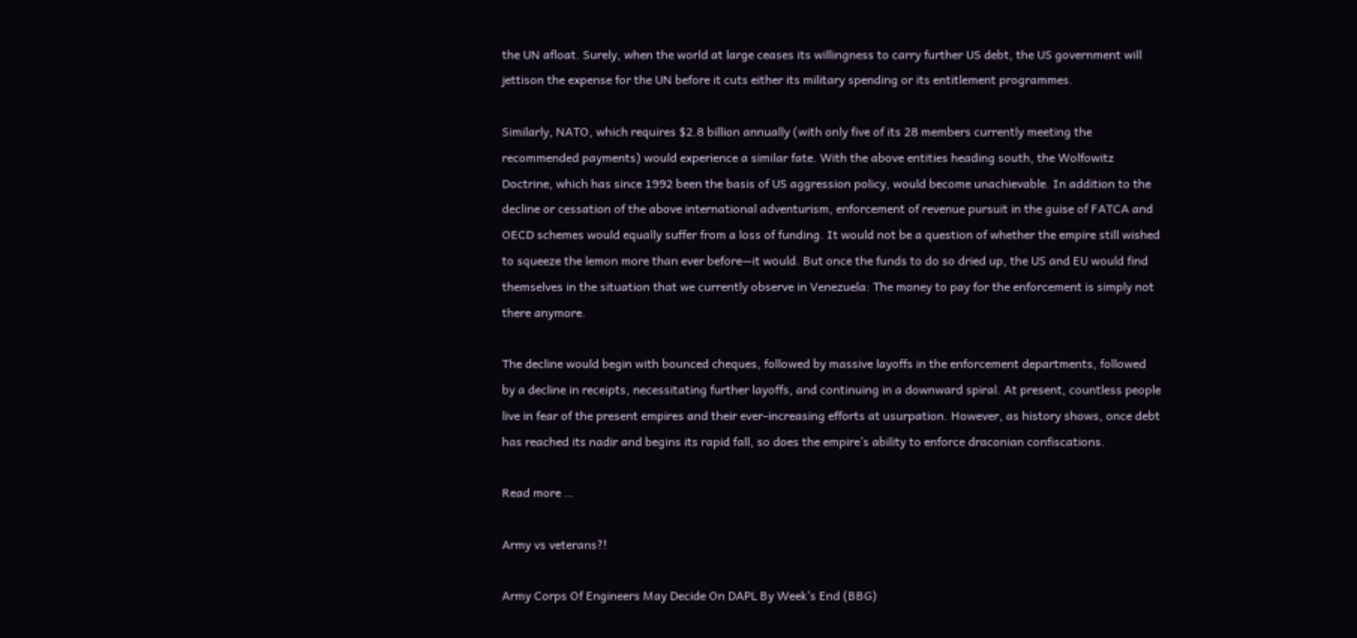the UN afloat. Surely, when the world at large ceases its willingness to carry further US debt, the US government will jettison the expense for the UN before it cuts either its military spending or its entitlement programmes.

Similarly, NATO, which requires $2.8 billion annually (with only five of its 28 members currently meeting the recommended payments) would experience a similar fate. With the above entities heading south, the Wolfowitz Doctrine, which has since 1992 been the basis of US aggression policy, would become unachievable. In addition to the decline or cessation of the above international adventurism, enforcement of revenue pursuit in the guise of FATCA and OECD schemes would equally suffer from a loss of funding. It would not be a question of whether the empire still wished to squeeze the lemon more than ever before—it would. But once the funds to do so dried up, the US and EU would find themselves in the situation that we currently observe in Venezuela: The money to pay for the enforcement is simply not there anymore.

The decline would begin with bounced cheques, followed by massive layoffs in the enforcement departments, followed by a decline in receipts, necessitating further layoffs, and continuing in a downward spiral. At present, countless people live in fear of the present empires and their ever-increasing efforts at usurpation. However, as history shows, once debt has reached its nadir and begins its rapid fall, so does the empire’s ability to enforce draconian confiscations.

Read more …

Army vs veterans?!

Army Corps Of Engineers May Decide On DAPL By Week’s End (BBG)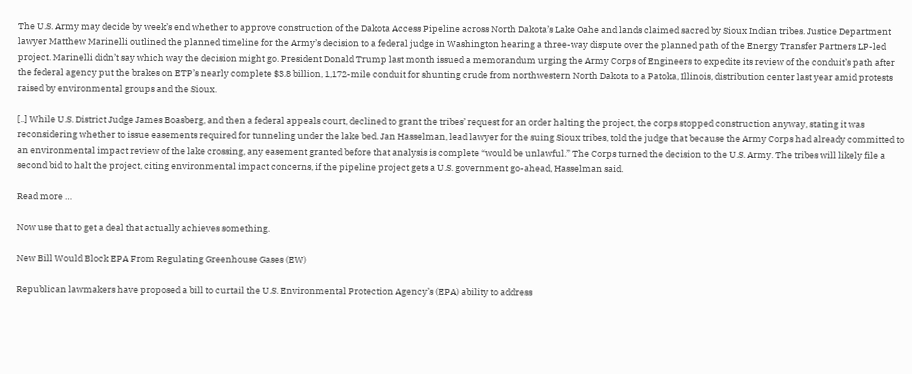The U.S. Army may decide by week’s end whether to approve construction of the Dakota Access Pipeline across North Dakota’s Lake Oahe and lands claimed sacred by Sioux Indian tribes. Justice Department lawyer Matthew Marinelli outlined the planned timeline for the Army’s decision to a federal judge in Washington hearing a three-way dispute over the planned path of the Energy Transfer Partners LP-led project. Marinelli didn’t say which way the decision might go. President Donald Trump last month issued a memorandum urging the Army Corps of Engineers to expedite its review of the conduit’s path after the federal agency put the brakes on ETP’s nearly complete $3.8 billion, 1,172-mile conduit for shunting crude from northwestern North Dakota to a Patoka, Illinois, distribution center last year amid protests raised by environmental groups and the Sioux.

[..] While U.S. District Judge James Boasberg, and then a federal appeals court, declined to grant the tribes’ request for an order halting the project, the corps stopped construction anyway, stating it was reconsidering whether to issue easements required for tunneling under the lake bed. Jan Hasselman, lead lawyer for the suing Sioux tribes, told the judge that because the Army Corps had already committed to an environmental impact review of the lake crossing, any easement granted before that analysis is complete “would be unlawful.” The Corps turned the decision to the U.S. Army. The tribes will likely file a second bid to halt the project, citing environmental impact concerns, if the pipeline project gets a U.S. government go-ahead, Hasselman said.

Read more …

Now use that to get a deal that actually achieves something.

New Bill Would Block EPA From Regulating Greenhouse Gases (EW)

Republican lawmakers have proposed a bill to curtail the U.S. Environmental Protection Agency’s (EPA) ability to address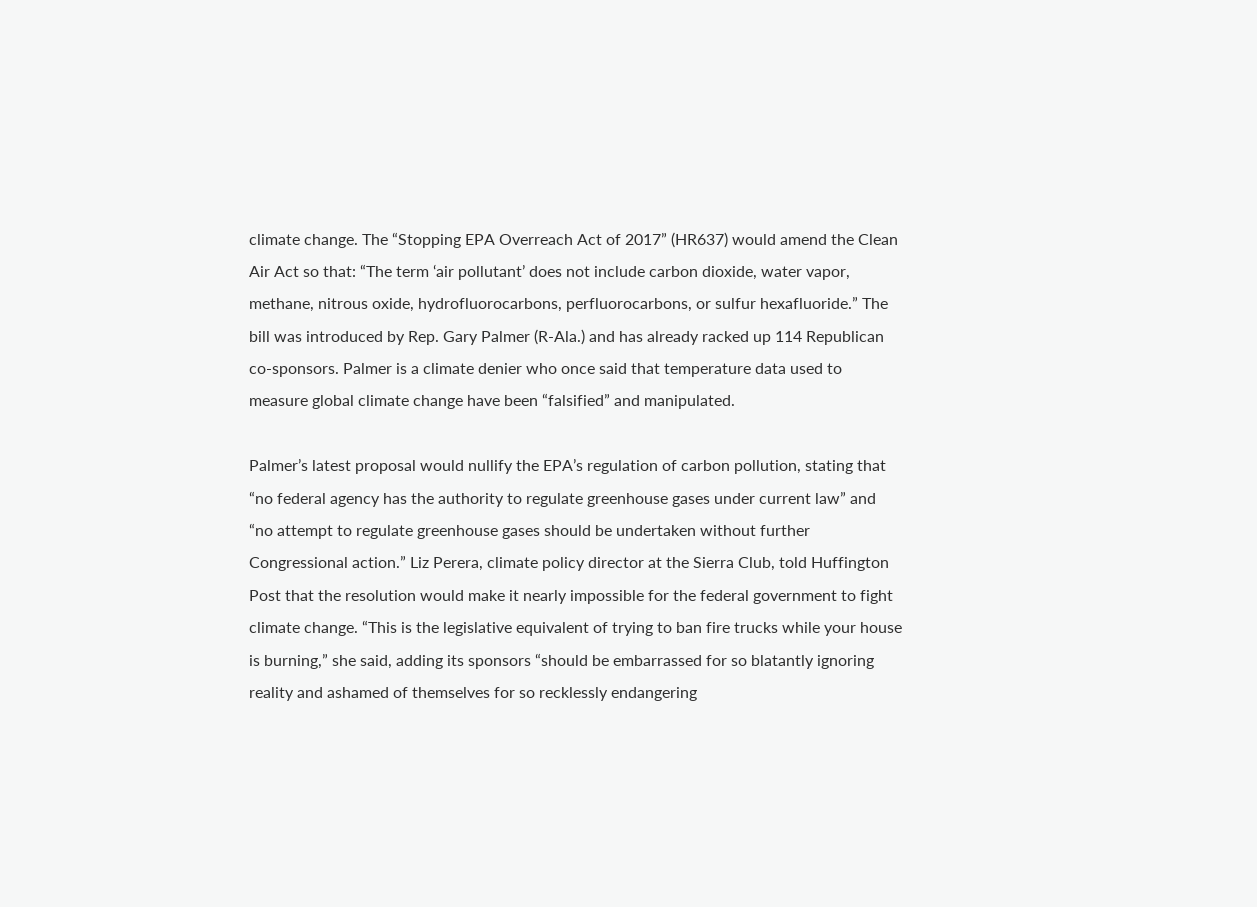climate change. The “Stopping EPA Overreach Act of 2017” (HR637) would amend the Clean Air Act so that: “The term ‘air pollutant’ does not include carbon dioxide, water vapor, methane, nitrous oxide, hydrofluorocarbons, perfluorocarbons, or sulfur hexafluoride.” The bill was introduced by Rep. Gary Palmer (R-Ala.) and has already racked up 114 Republican co-sponsors. Palmer is a climate denier who once said that temperature data used to measure global climate change have been “falsified” and manipulated.

Palmer’s latest proposal would nullify the EPA’s regulation of carbon pollution, stating that “no federal agency has the authority to regulate greenhouse gases under current law” and “no attempt to regulate greenhouse gases should be undertaken without further Congressional action.” Liz Perera, climate policy director at the Sierra Club, told Huffington Post that the resolution would make it nearly impossible for the federal government to fight climate change. “This is the legislative equivalent of trying to ban fire trucks while your house is burning,” she said, adding its sponsors “should be embarrassed for so blatantly ignoring reality and ashamed of themselves for so recklessly endangering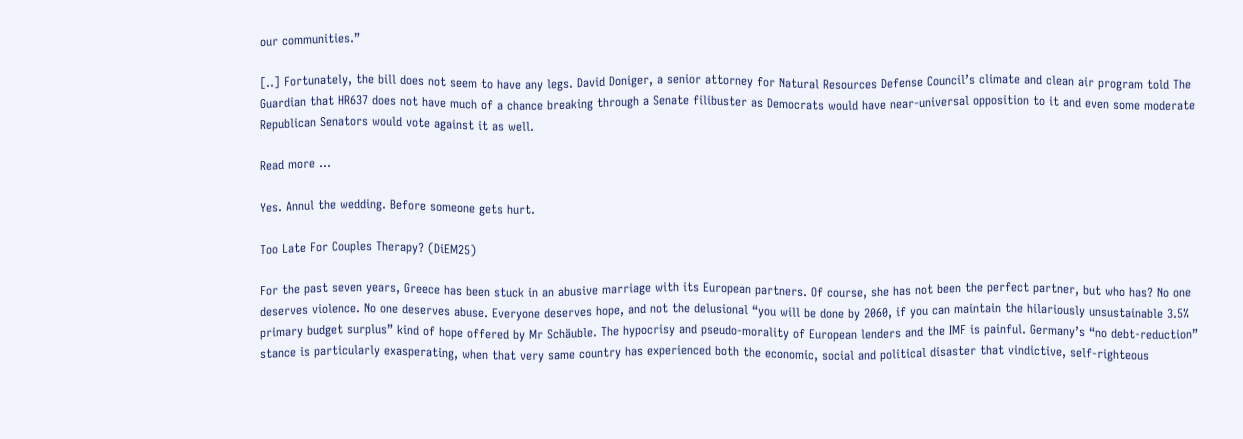our communities.”

[..] Fortunately, the bill does not seem to have any legs. David Doniger, a senior attorney for Natural Resources Defense Council’s climate and clean air program told The Guardian that HR637 does not have much of a chance breaking through a Senate filibuster as Democrats would have near-universal opposition to it and even some moderate Republican Senators would vote against it as well.

Read more …

Yes. Annul the wedding. Before someone gets hurt.

Too Late For Couples Therapy? (DiEM25)

For the past seven years, Greece has been stuck in an abusive marriage with its European partners. Of course, she has not been the perfect partner, but who has? No one deserves violence. No one deserves abuse. Everyone deserves hope, and not the delusional “you will be done by 2060, if you can maintain the hilariously unsustainable 3.5% primary budget surplus” kind of hope offered by Mr Schäuble. The hypocrisy and pseudo-morality of European lenders and the IMF is painful. Germany’s “no debt-reduction” stance is particularly exasperating, when that very same country has experienced both the economic, social and political disaster that vindictive, self-righteous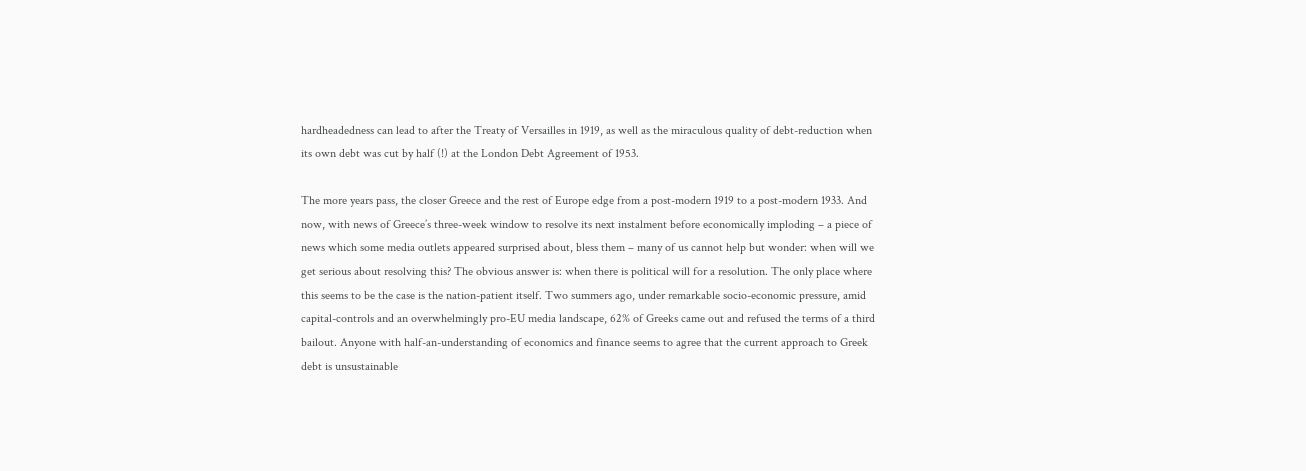hardheadedness can lead to after the Treaty of Versailles in 1919, as well as the miraculous quality of debt-reduction when its own debt was cut by half (!) at the London Debt Agreement of 1953.

The more years pass, the closer Greece and the rest of Europe edge from a post-modern 1919 to a post-modern 1933. And now, with news of Greece’s three-week window to resolve its next instalment before economically imploding – a piece of news which some media outlets appeared surprised about, bless them – many of us cannot help but wonder: when will we get serious about resolving this? The obvious answer is: when there is political will for a resolution. The only place where this seems to be the case is the nation-patient itself. Two summers ago, under remarkable socio-economic pressure, amid capital-controls and an overwhelmingly pro-EU media landscape, 62% of Greeks came out and refused the terms of a third bailout. Anyone with half-an-understanding of economics and finance seems to agree that the current approach to Greek debt is unsustainable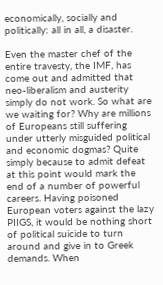economically, socially and politically: all in all, a disaster.

Even the master chef of the entire travesty, the IMF, has come out and admitted that neo-liberalism and austerity simply do not work. So what are we waiting for? Why are millions of Europeans still suffering under utterly misguided political and economic dogmas? Quite simply because to admit defeat at this point would mark the end of a number of powerful careers. Having poisoned European voters against the lazy PIIGS, it would be nothing short of political suicide to turn around and give in to Greek demands. When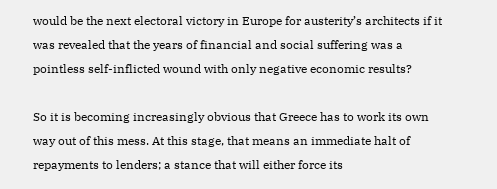would be the next electoral victory in Europe for austerity’s architects if it was revealed that the years of financial and social suffering was a pointless self-inflicted wound with only negative economic results?

So it is becoming increasingly obvious that Greece has to work its own way out of this mess. At this stage, that means an immediate halt of repayments to lenders; a stance that will either force its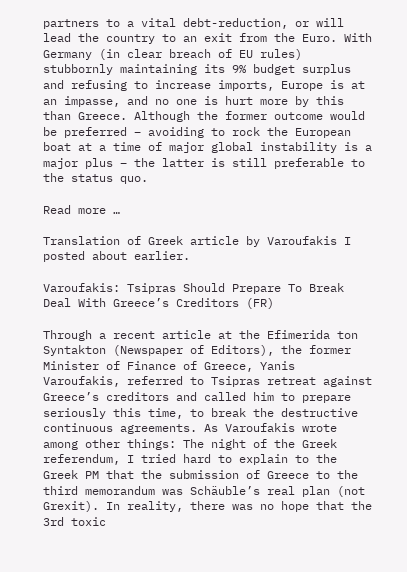partners to a vital debt-reduction, or will lead the country to an exit from the Euro. With Germany (in clear breach of EU rules) stubbornly maintaining its 9% budget surplus and refusing to increase imports, Europe is at an impasse, and no one is hurt more by this than Greece. Although the former outcome would be preferred – avoiding to rock the European boat at a time of major global instability is a major plus – the latter is still preferable to the status quo.

Read more …

Translation of Greek article by Varoufakis I posted about earlier.

Varoufakis: Tsipras Should Prepare To Break Deal With Greece’s Creditors (FR)

Through a recent article at the Efimerida ton Syntakton (Newspaper of Editors), the former Minister of Finance of Greece, Yanis Varoufakis, referred to Tsipras retreat against Greece’s creditors and called him to prepare seriously this time, to break the destructive continuous agreements. As Varoufakis wrote among other things: The night of the Greek referendum, I tried hard to explain to the Greek PM that the submission of Greece to the third memorandum was Schäuble’s real plan (not Grexit). In reality, there was no hope that the 3rd toxic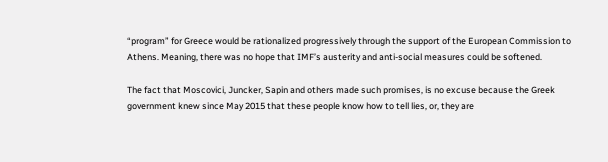“program” for Greece would be rationalized progressively through the support of the European Commission to Athens. Meaning, there was no hope that IMF’s austerity and anti-social measures could be softened.

The fact that Moscovici, Juncker, Sapin and others made such promises, is no excuse because the Greek government knew since May 2015 that these people know how to tell lies, or, they are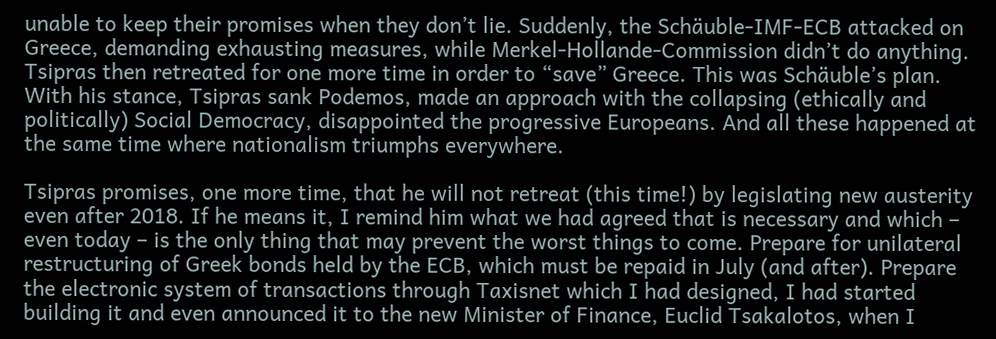unable to keep their promises when they don’t lie. Suddenly, the Schäuble-IMF-ECB attacked on Greece, demanding exhausting measures, while Merkel-Hollande-Commission didn’t do anything. Tsipras then retreated for one more time in order to “save” Greece. This was Schäuble’s plan. With his stance, Tsipras sank Podemos, made an approach with the collapsing (ethically and politically) Social Democracy, disappointed the progressive Europeans. And all these happened at the same time where nationalism triumphs everywhere.

Tsipras promises, one more time, that he will not retreat (this time!) by legislating new austerity even after 2018. If he means it, I remind him what we had agreed that is necessary and which – even today – is the only thing that may prevent the worst things to come. Prepare for unilateral restructuring of Greek bonds held by the ECB, which must be repaid in July (and after). Prepare the electronic system of transactions through Taxisnet which I had designed, I had started building it and even announced it to the new Minister of Finance, Euclid Tsakalotos, when I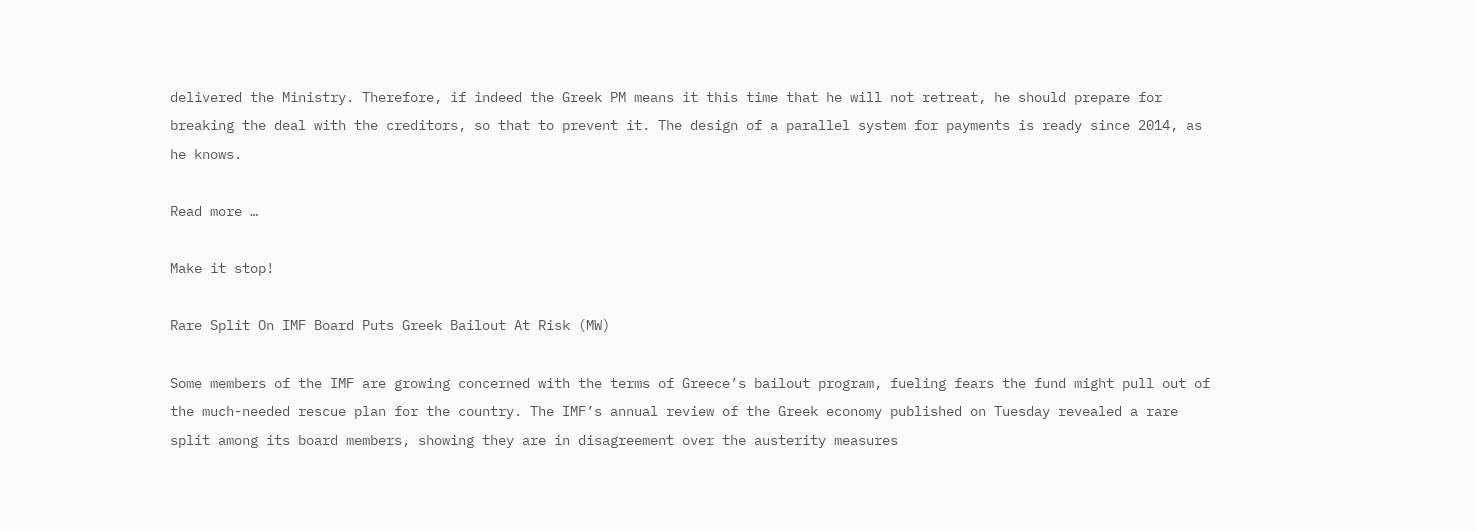delivered the Ministry. Therefore, if indeed the Greek PM means it this time that he will not retreat, he should prepare for breaking the deal with the creditors, so that to prevent it. The design of a parallel system for payments is ready since 2014, as he knows.

Read more …

Make it stop!

Rare Split On IMF Board Puts Greek Bailout At Risk (MW)

Some members of the IMF are growing concerned with the terms of Greece’s bailout program, fueling fears the fund might pull out of the much-needed rescue plan for the country. The IMF’s annual review of the Greek economy published on Tuesday revealed a rare split among its board members, showing they are in disagreement over the austerity measures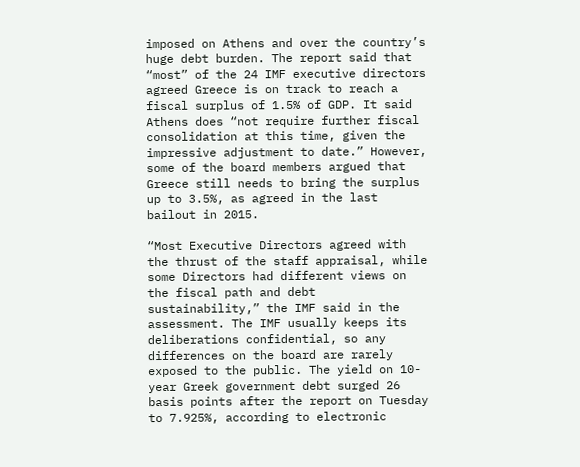imposed on Athens and over the country’s huge debt burden. The report said that “most” of the 24 IMF executive directors agreed Greece is on track to reach a fiscal surplus of 1.5% of GDP. It said Athens does “not require further fiscal consolidation at this time, given the impressive adjustment to date.” However, some of the board members argued that Greece still needs to bring the surplus up to 3.5%, as agreed in the last bailout in 2015.

“Most Executive Directors agreed with the thrust of the staff appraisal, while some Directors had different views on the fiscal path and debt sustainability,” the IMF said in the assessment. The IMF usually keeps its deliberations confidential, so any differences on the board are rarely exposed to the public. The yield on 10-year Greek government debt surged 26 basis points after the report on Tuesday to 7.925%, according to electronic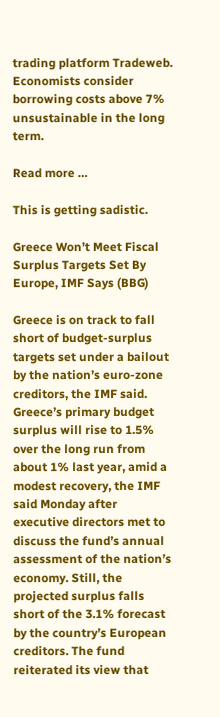trading platform Tradeweb. Economists consider borrowing costs above 7% unsustainable in the long term.

Read more …

This is getting sadistic.

Greece Won’t Meet Fiscal Surplus Targets Set By Europe, IMF Says (BBG)

Greece is on track to fall short of budget-surplus targets set under a bailout by the nation’s euro-zone creditors, the IMF said. Greece’s primary budget surplus will rise to 1.5% over the long run from about 1% last year, amid a modest recovery, the IMF said Monday after executive directors met to discuss the fund’s annual assessment of the nation’s economy. Still, the projected surplus falls short of the 3.1% forecast by the country’s European creditors. The fund reiterated its view that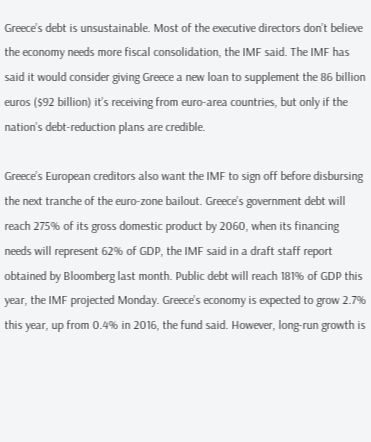Greece’s debt is unsustainable. Most of the executive directors don’t believe the economy needs more fiscal consolidation, the IMF said. The IMF has said it would consider giving Greece a new loan to supplement the 86 billion euros ($92 billion) it’s receiving from euro-area countries, but only if the nation’s debt-reduction plans are credible.

Greece’s European creditors also want the IMF to sign off before disbursing the next tranche of the euro-zone bailout. Greece’s government debt will reach 275% of its gross domestic product by 2060, when its financing needs will represent 62% of GDP, the IMF said in a draft staff report obtained by Bloomberg last month. Public debt will reach 181% of GDP this year, the IMF projected Monday. Greece’s economy is expected to grow 2.7% this year, up from 0.4% in 2016, the fund said. However, long-run growth is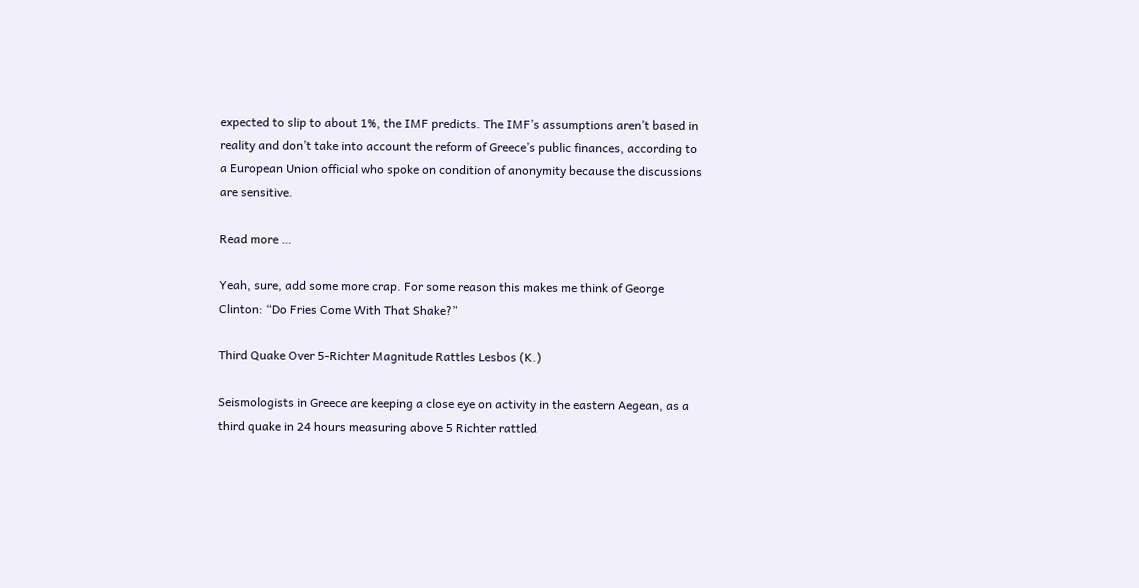expected to slip to about 1%, the IMF predicts. The IMF’s assumptions aren’t based in reality and don’t take into account the reform of Greece’s public finances, according to a European Union official who spoke on condition of anonymity because the discussions are sensitive.

Read more …

Yeah, sure, add some more crap. For some reason this makes me think of George Clinton: “Do Fries Come With That Shake?”

Third Quake Over 5-Richter Magnitude Rattles Lesbos (K.)

Seismologists in Greece are keeping a close eye on activity in the eastern Aegean, as a third quake in 24 hours measuring above 5 Richter rattled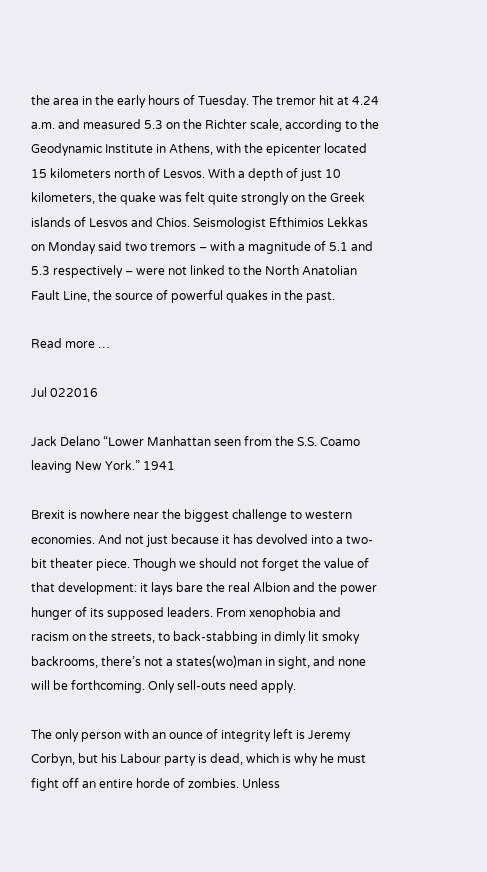the area in the early hours of Tuesday. The tremor hit at 4.24 a.m. and measured 5.3 on the Richter scale, according to the Geodynamic Institute in Athens, with the epicenter located 15 kilometers north of Lesvos. With a depth of just 10 kilometers, the quake was felt quite strongly on the Greek islands of Lesvos and Chios. Seismologist Efthimios Lekkas on Monday said two tremors – with a magnitude of 5.1 and 5.3 respectively – were not linked to the North Anatolian Fault Line, the source of powerful quakes in the past.

Read more …

Jul 022016

Jack Delano “Lower Manhattan seen from the S.S. Coamo leaving New York.” 1941

Brexit is nowhere near the biggest challenge to western economies. And not just because it has devolved into a two-bit theater piece. Though we should not forget the value of that development: it lays bare the real Albion and the power hunger of its supposed leaders. From xenophobia and racism on the streets, to back-stabbing in dimly lit smoky backrooms, there’s not a states(wo)man in sight, and none will be forthcoming. Only sell-outs need apply.

The only person with an ounce of integrity left is Jeremy Corbyn, but his Labour party is dead, which is why he must fight off an entire horde of zombies. Unless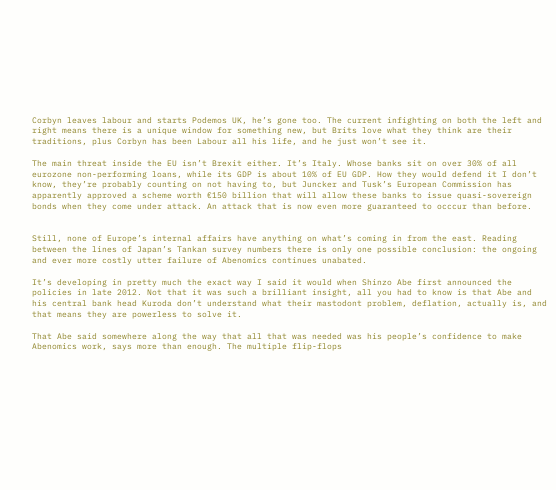Corbyn leaves labour and starts Podemos UK, he’s gone too. The current infighting on both the left and right means there is a unique window for something new, but Brits love what they think are their traditions, plus Corbyn has been Labour all his life, and he just won’t see it.

The main threat inside the EU isn’t Brexit either. It’s Italy. Whose banks sit on over 30% of all eurozone non-performing loans, while its GDP is about 10% of EU GDP. How they would defend it I don’t know, they’re probably counting on not having to, but Juncker and Tusk’s European Commission has apparently approved a scheme worth €150 billion that will allow these banks to issue quasi-sovereign bonds when they come under attack. An attack that is now even more guaranteed to occcur than before.


Still, none of Europe’s internal affairs have anything on what’s coming in from the east. Reading between the lines of Japan’s Tankan survey numbers there is only one possible conclusion: the ongoing and ever more costly utter failure of Abenomics continues unabated.

It’s developing in pretty much the exact way I said it would when Shinzo Abe first announced the policies in late 2012. Not that it was such a brilliant insight, all you had to know is that Abe and his central bank head Kuroda don’t understand what their mastodont problem, deflation, actually is, and that means they are powerless to solve it.

That Abe said somewhere along the way that all that was needed was his people’s confidence to make Abenomics work, says more than enough. The multiple flip-flops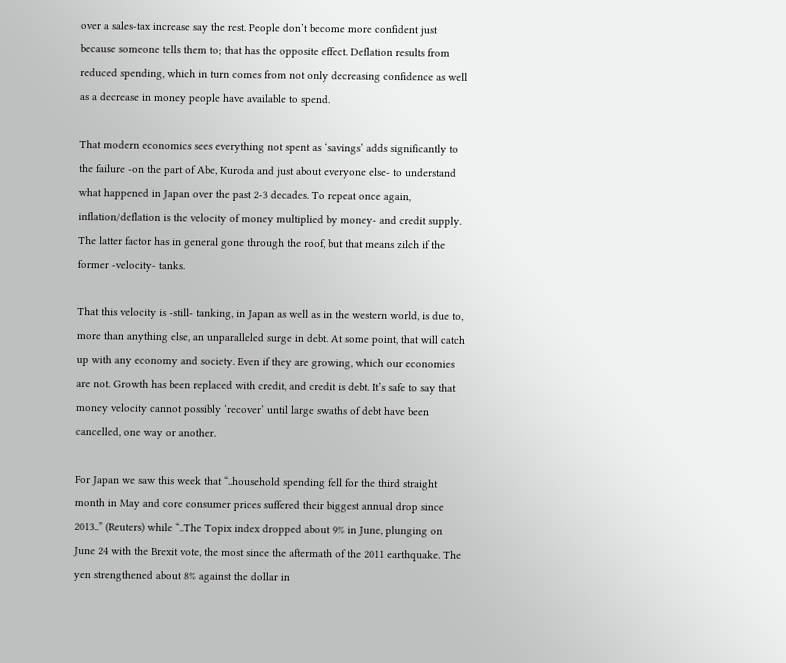over a sales-tax increase say the rest. People don’t become more confident just because someone tells them to; that has the opposite effect. Deflation results from reduced spending, which in turn comes from not only decreasing confidence as well as a decrease in money people have available to spend.

That modern economics sees everything not spent as ‘savings’ adds significantly to the failure -on the part of Abe, Kuroda and just about everyone else- to understand what happened in Japan over the past 2-3 decades. To repeat once again, inflation/deflation is the velocity of money multiplied by money- and credit supply. The latter factor has in general gone through the roof, but that means zilch if the former -velocity- tanks.

That this velocity is -still- tanking, in Japan as well as in the western world, is due to, more than anything else, an unparalleled surge in debt. At some point, that will catch up with any economy and society. Even if they are growing, which our economies are not. Growth has been replaced with credit, and credit is debt. It’s safe to say that money velocity cannot possibly ‘recover’ until large swaths of debt have been cancelled, one way or another.

For Japan we saw this week that “..household spending fell for the third straight month in May and core consumer prices suffered their biggest annual drop since 2013..” (Reuters) while “..The Topix index dropped about 9% in June, plunging on June 24 with the Brexit vote, the most since the aftermath of the 2011 earthquake. The yen strengthened about 8% against the dollar in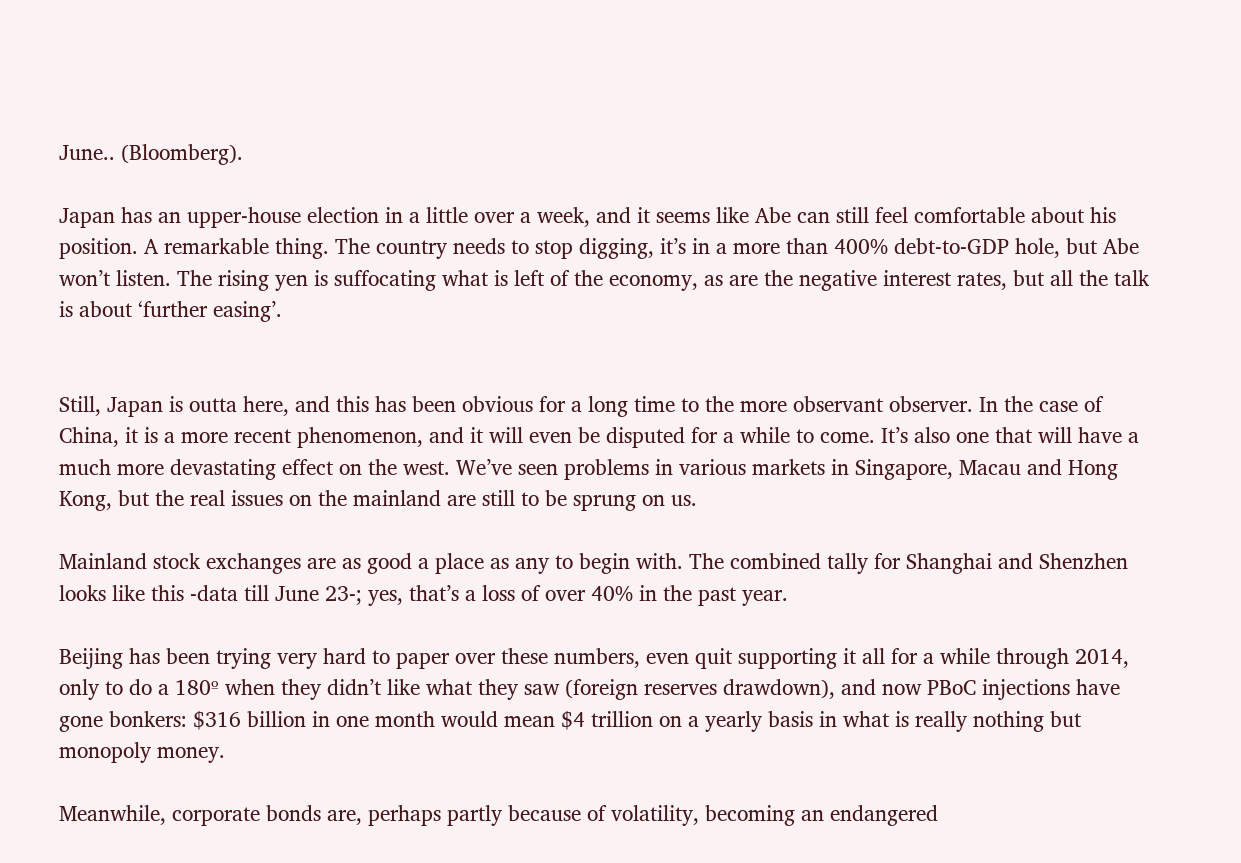June.. (Bloomberg).

Japan has an upper-house election in a little over a week, and it seems like Abe can still feel comfortable about his position. A remarkable thing. The country needs to stop digging, it’s in a more than 400% debt-to-GDP hole, but Abe won’t listen. The rising yen is suffocating what is left of the economy, as are the negative interest rates, but all the talk is about ‘further easing’.


Still, Japan is outta here, and this has been obvious for a long time to the more observant observer. In the case of China, it is a more recent phenomenon, and it will even be disputed for a while to come. It’s also one that will have a much more devastating effect on the west. We’ve seen problems in various markets in Singapore, Macau and Hong Kong, but the real issues on the mainland are still to be sprung on us.

Mainland stock exchanges are as good a place as any to begin with. The combined tally for Shanghai and Shenzhen looks like this -data till June 23-; yes, that’s a loss of over 40% in the past year.

Beijing has been trying very hard to paper over these numbers, even quit supporting it all for a while through 2014, only to do a 180º when they didn’t like what they saw (foreign reserves drawdown), and now PBoC injections have gone bonkers: $316 billion in one month would mean $4 trillion on a yearly basis in what is really nothing but monopoly money.

Meanwhile, corporate bonds are, perhaps partly because of volatility, becoming an endangered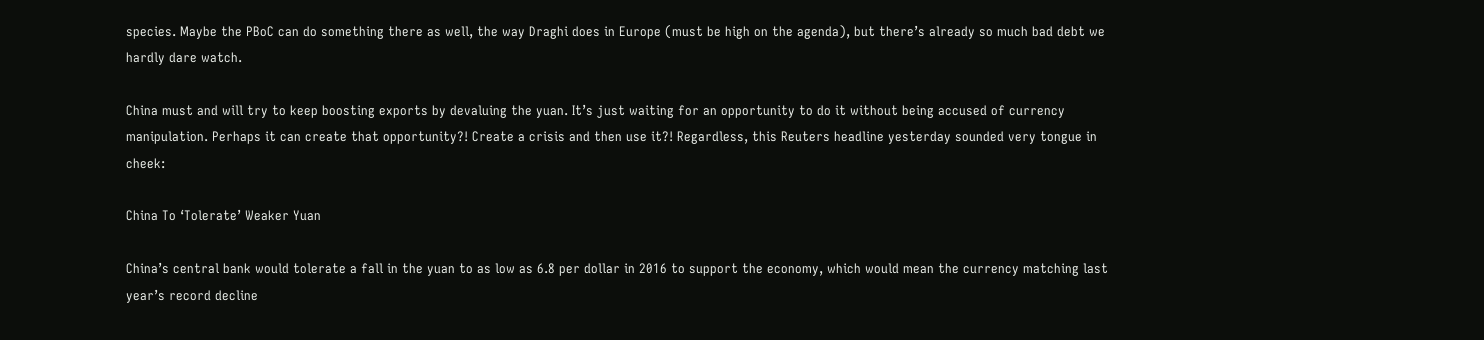species. Maybe the PBoC can do something there as well, the way Draghi does in Europe (must be high on the agenda), but there’s already so much bad debt we hardly dare watch.

China must and will try to keep boosting exports by devaluing the yuan. It’s just waiting for an opportunity to do it without being accused of currency manipulation. Perhaps it can create that opportunity?! Create a crisis and then use it?! Regardless, this Reuters headline yesterday sounded very tongue in cheek:

China To ‘Tolerate’ Weaker Yuan

China’s central bank would tolerate a fall in the yuan to as low as 6.8 per dollar in 2016 to support the economy, which would mean the currency matching last year’s record decline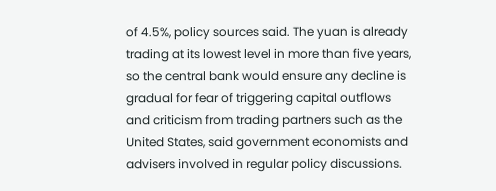of 4.5%, policy sources said. The yuan is already trading at its lowest level in more than five years, so the central bank would ensure any decline is gradual for fear of triggering capital outflows and criticism from trading partners such as the United States, said government economists and advisers involved in regular policy discussions.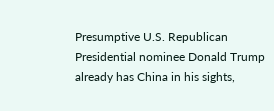Presumptive U.S. Republican Presidential nominee Donald Trump already has China in his sights,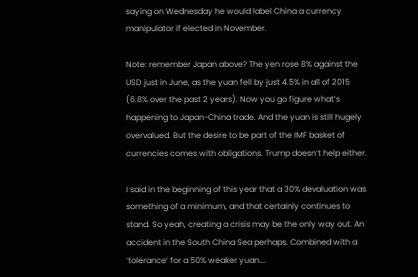saying on Wednesday he would label China a currency manipulator if elected in November.

Note: remember Japan above? The yen rose 8% against the USD just in June, as the yuan fell by just 4.5% in all of 2015 (6.8% over the past 2 years). Now you go figure what’s happening to Japan-China trade. And the yuan is still hugely overvalued. But the desire to be part of the IMF basket of currencies comes with obligations. Trump doesn’t help either.

I said in the beginning of this year that a 30% devaluation was something of a minimum, and that certainly continues to stand. So yeah, creating a crisis may be the only way out. An accident in the South China Sea perhaps. Combined with a ‘tolerance’ for a 50% weaker yuan….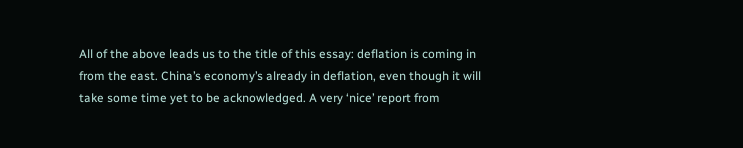All of the above leads us to the title of this essay: deflation is coming in from the east. China’s economy’s already in deflation, even though it will take some time yet to be acknowledged. A very ‘nice’ report from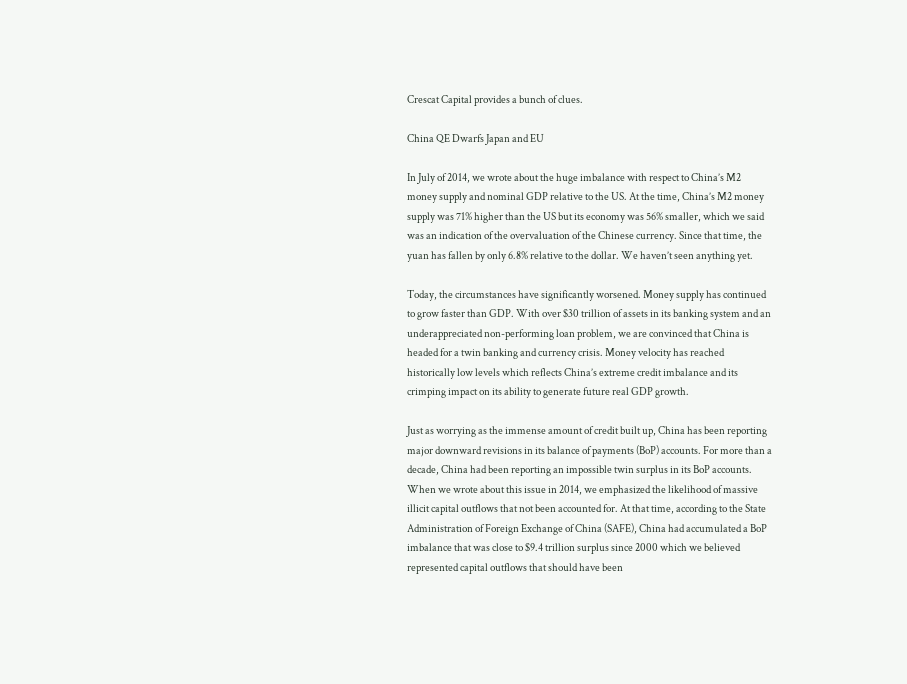Crescat Capital provides a bunch of clues.

China QE Dwarfs Japan and EU

In July of 2014, we wrote about the huge imbalance with respect to China’s M2 money supply and nominal GDP relative to the US. At the time, China’s M2 money supply was 71% higher than the US but its economy was 56% smaller, which we said was an indication of the overvaluation of the Chinese currency. Since that time, the yuan has fallen by only 6.8% relative to the dollar. We haven’t seen anything yet.

Today, the circumstances have significantly worsened. Money supply has continued to grow faster than GDP. With over $30 trillion of assets in its banking system and an underappreciated non-performing loan problem, we are convinced that China is headed for a twin banking and currency crisis. Money velocity has reached historically low levels which reflects China’s extreme credit imbalance and its crimping impact on its ability to generate future real GDP growth.

Just as worrying as the immense amount of credit built up, China has been reporting major downward revisions in its balance of payments (BoP) accounts. For more than a decade, China had been reporting an impossible twin surplus in its BoP accounts. When we wrote about this issue in 2014, we emphasized the likelihood of massive illicit capital outflows that not been accounted for. At that time, according to the State Administration of Foreign Exchange of China (SAFE), China had accumulated a BoP imbalance that was close to $9.4 trillion surplus since 2000 which we believed represented capital outflows that should have been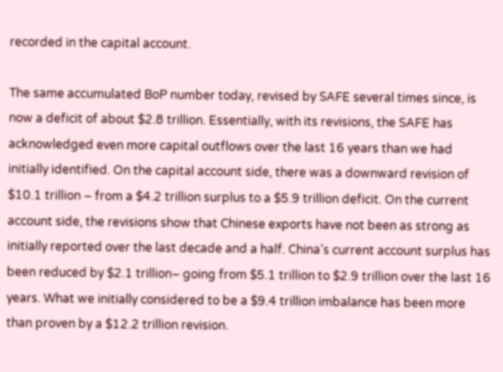recorded in the capital account.

The same accumulated BoP number today, revised by SAFE several times since, is now a deficit of about $2.8 trillion. Essentially, with its revisions, the SAFE has acknowledged even more capital outflows over the last 16 years than we had initially identified. On the capital account side, there was a downward revision of $10.1 trillion – from a $4.2 trillion surplus to a $5.9 trillion deficit. On the current account side, the revisions show that Chinese exports have not been as strong as initially reported over the last decade and a half. China’s current account surplus has been reduced by $2.1 trillion– going from $5.1 trillion to $2.9 trillion over the last 16 years. What we initially considered to be a $9.4 trillion imbalance has been more than proven by a $12.2 trillion revision.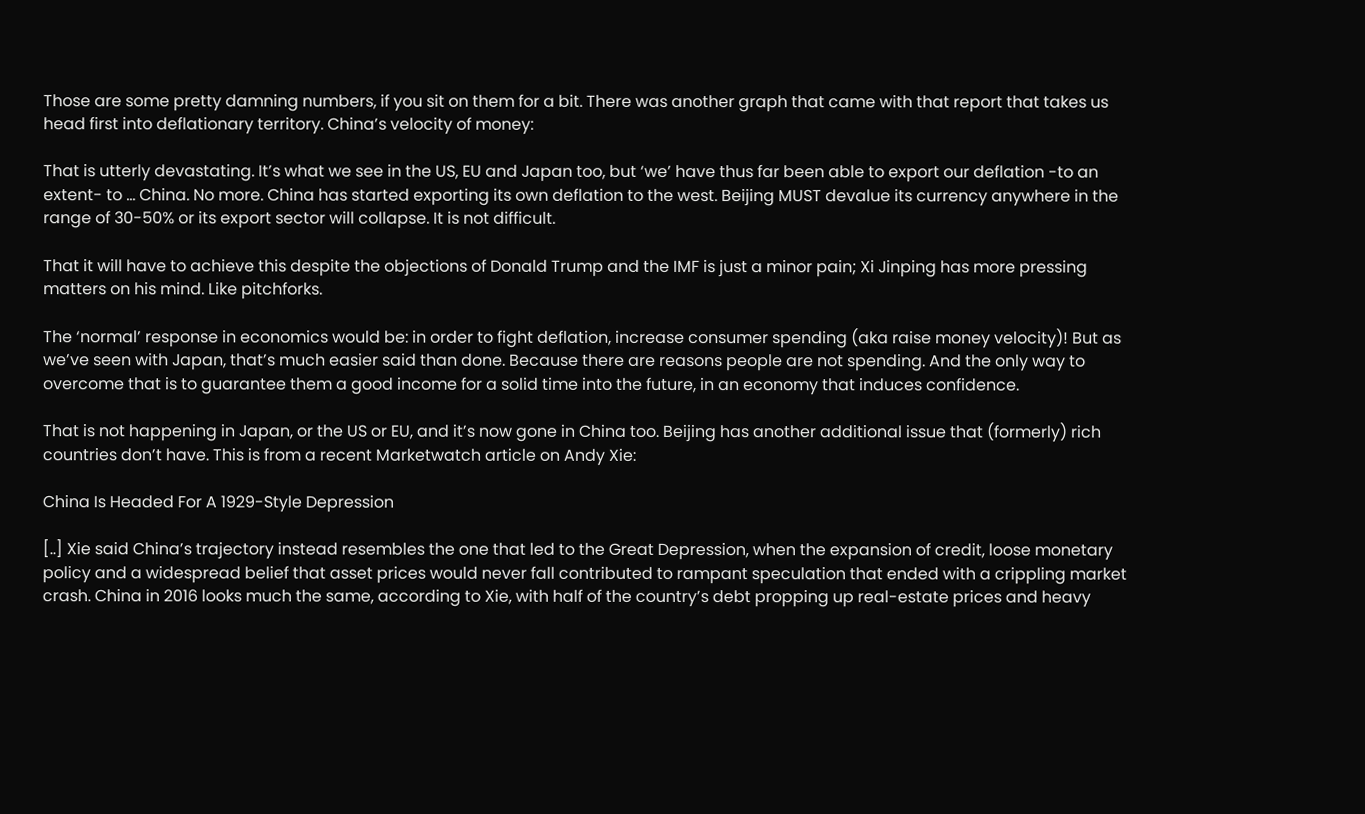Those are some pretty damning numbers, if you sit on them for a bit. There was another graph that came with that report that takes us head first into deflationary territory. China’s velocity of money:

That is utterly devastating. It’s what we see in the US, EU and Japan too, but ‘we’ have thus far been able to export our deflation -to an extent- to … China. No more. China has started exporting its own deflation to the west. Beijing MUST devalue its currency anywhere in the range of 30-50% or its export sector will collapse. It is not difficult.

That it will have to achieve this despite the objections of Donald Trump and the IMF is just a minor pain; Xi Jinping has more pressing matters on his mind. Like pitchforks.

The ‘normal’ response in economics would be: in order to fight deflation, increase consumer spending (aka raise money velocity)! But as we’ve seen with Japan, that’s much easier said than done. Because there are reasons people are not spending. And the only way to overcome that is to guarantee them a good income for a solid time into the future, in an economy that induces confidence.

That is not happening in Japan, or the US or EU, and it’s now gone in China too. Beijing has another additional issue that (formerly) rich countries don’t have. This is from a recent Marketwatch article on Andy Xie:

China Is Headed For A 1929-Style Depression

[..] Xie said China’s trajectory instead resembles the one that led to the Great Depression, when the expansion of credit, loose monetary policy and a widespread belief that asset prices would never fall contributed to rampant speculation that ended with a crippling market crash. China in 2016 looks much the same, according to Xie, with half of the country’s debt propping up real-estate prices and heavy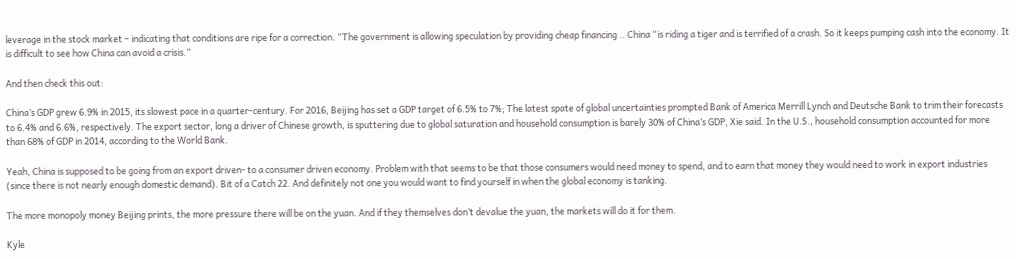leverage in the stock market – indicating that conditions are ripe for a correction. “The government is allowing speculation by providing cheap financing .. China “is riding a tiger and is terrified of a crash. So it keeps pumping cash into the economy. It is difficult to see how China can avoid a crisis.”

And then check this out:

China’s GDP grew 6.9% in 2015, its slowest pace in a quarter-century. For 2016, Beijing has set a GDP target of 6.5% to 7%; The latest spate of global uncertainties prompted Bank of America Merrill Lynch and Deutsche Bank to trim their forecasts to 6.4% and 6.6%, respectively. The export sector, long a driver of Chinese growth, is sputtering due to global saturation and household consumption is barely 30% of China’s GDP, Xie said. In the U.S., household consumption accounted for more than 68% of GDP in 2014, according to the World Bank.

Yeah, China is supposed to be going from an export driven- to a consumer driven economy. Problem with that seems to be that those consumers would need money to spend, and to earn that money they would need to work in export industries (since there is not nearly enough domestic demand). Bit of a Catch 22. And definitely not one you would want to find yourself in when the global economy is tanking.

The more monopoly money Beijing prints, the more pressure there will be on the yuan. And if they themselves don’t devalue the yuan, the markets will do it for them.

Kyle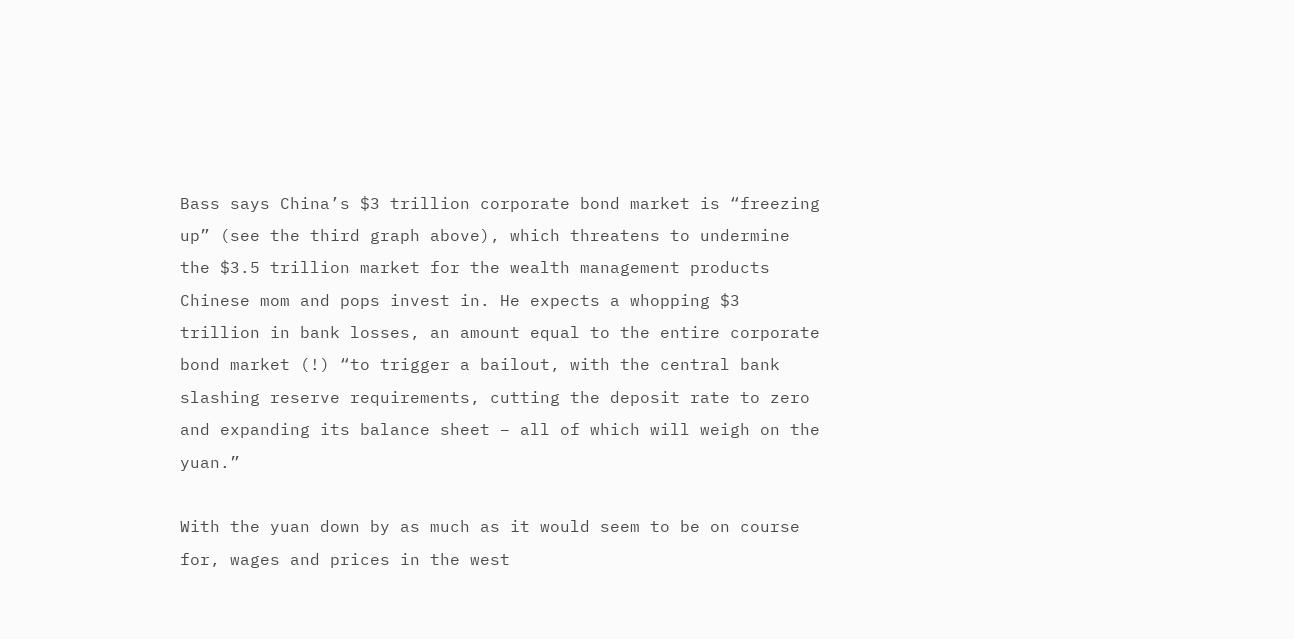Bass says China’s $3 trillion corporate bond market is “freezing up” (see the third graph above), which threatens to undermine the $3.5 trillion market for the wealth management products Chinese mom and pops invest in. He expects a whopping $3 trillion in bank losses, an amount equal to the entire corporate bond market (!) “to trigger a bailout, with the central bank slashing reserve requirements, cutting the deposit rate to zero and expanding its balance sheet – all of which will weigh on the yuan.”

With the yuan down by as much as it would seem to be on course for, wages and prices in the west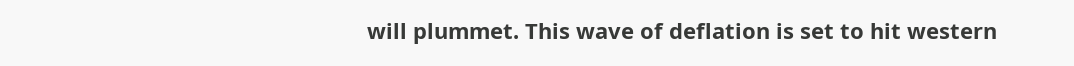will plummet. This wave of deflation is set to hit western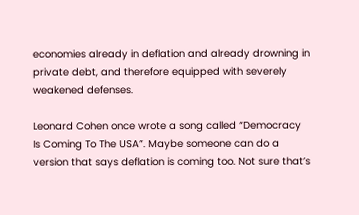economies already in deflation and already drowning in private debt, and therefore equipped with severely weakened defenses.

Leonard Cohen once wrote a song called “Democracy Is Coming To The USA”. Maybe someone can do a version that says deflation is coming too. Not sure that’s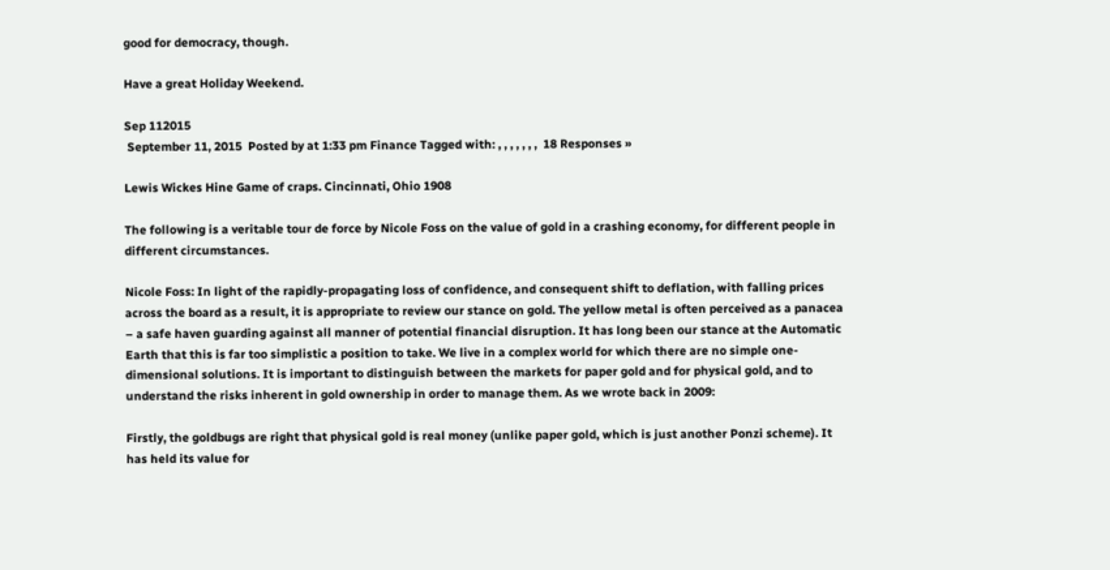good for democracy, though.

Have a great Holiday Weekend.

Sep 112015
 September 11, 2015  Posted by at 1:33 pm Finance Tagged with: , , , , , , ,  18 Responses »

Lewis Wickes Hine Game of craps. Cincinnati, Ohio 1908

The following is a veritable tour de force by Nicole Foss on the value of gold in a crashing economy, for different people in different circumstances.

Nicole Foss: In light of the rapidly-propagating loss of confidence, and consequent shift to deflation, with falling prices across the board as a result, it is appropriate to review our stance on gold. The yellow metal is often perceived as a panacea – a safe haven guarding against all manner of potential financial disruption. It has long been our stance at the Automatic Earth that this is far too simplistic a position to take. We live in a complex world for which there are no simple one-dimensional solutions. It is important to distinguish between the markets for paper gold and for physical gold, and to understand the risks inherent in gold ownership in order to manage them. As we wrote back in 2009:

Firstly, the goldbugs are right that physical gold is real money (unlike paper gold, which is just another Ponzi scheme). It has held its value for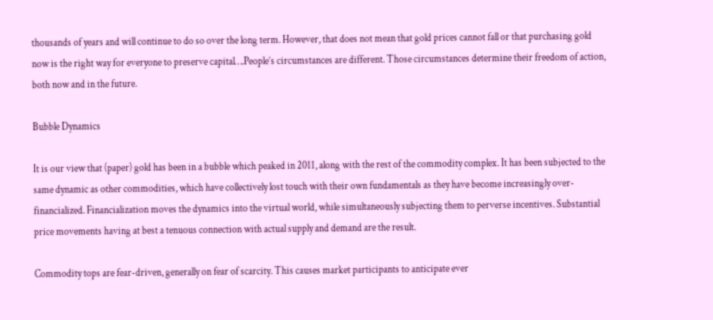thousands of years and will continue to do so over the long term. However, that does not mean that gold prices cannot fall or that purchasing gold now is the right way for everyone to preserve capital….People’s circumstances are different. Those circumstances determine their freedom of action, both now and in the future.

Bubble Dynamics

It is our view that (paper) gold has been in a bubble which peaked in 2011, along with the rest of the commodity complex. It has been subjected to the same dynamic as other commodities, which have collectively lost touch with their own fundamentals as they have become increasingly over-financialized. Financialization moves the dynamics into the virtual world, while simultaneously subjecting them to perverse incentives. Substantial price movements having at best a tenuous connection with actual supply and demand are the result.

Commodity tops are fear-driven, generally on fear of scarcity. This causes market participants to anticipate ever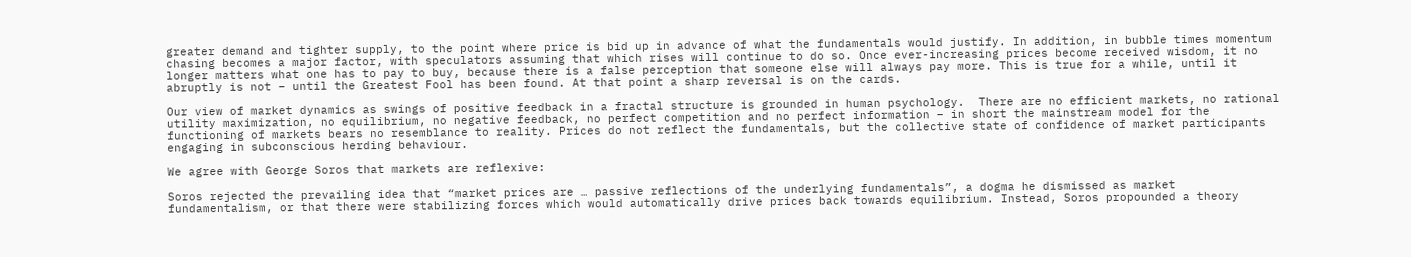greater demand and tighter supply, to the point where price is bid up in advance of what the fundamentals would justify. In addition, in bubble times momentum chasing becomes a major factor, with speculators assuming that which rises will continue to do so. Once ever-increasing prices become received wisdom, it no longer matters what one has to pay to buy, because there is a false perception that someone else will always pay more. This is true for a while, until it abruptly is not – until the Greatest Fool has been found. At that point a sharp reversal is on the cards.

Our view of market dynamics as swings of positive feedback in a fractal structure is grounded in human psychology.  There are no efficient markets, no rational utility maximization, no equilibrium, no negative feedback, no perfect competition and no perfect information – in short the mainstream model for the functioning of markets bears no resemblance to reality. Prices do not reflect the fundamentals, but the collective state of confidence of market participants engaging in subconscious herding behaviour.

We agree with George Soros that markets are reflexive:

Soros rejected the prevailing idea that “market prices are … passive reflections of the underlying fundamentals”, a dogma he dismissed as market fundamentalism, or that there were stabilizing forces which would automatically drive prices back towards equilibrium. Instead, Soros propounded a theory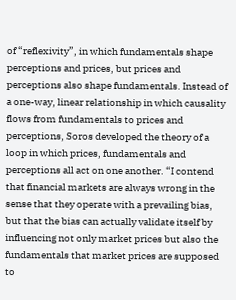of “reflexivity”, in which fundamentals shape perceptions and prices, but prices and perceptions also shape fundamentals. Instead of a one-way, linear relationship in which causality flows from fundamentals to prices and perceptions, Soros developed the theory of a loop in which prices, fundamentals and perceptions all act on one another. “I contend that financial markets are always wrong in the sense that they operate with a prevailing bias, but that the bias can actually validate itself by influencing not only market prices but also the fundamentals that market prices are supposed to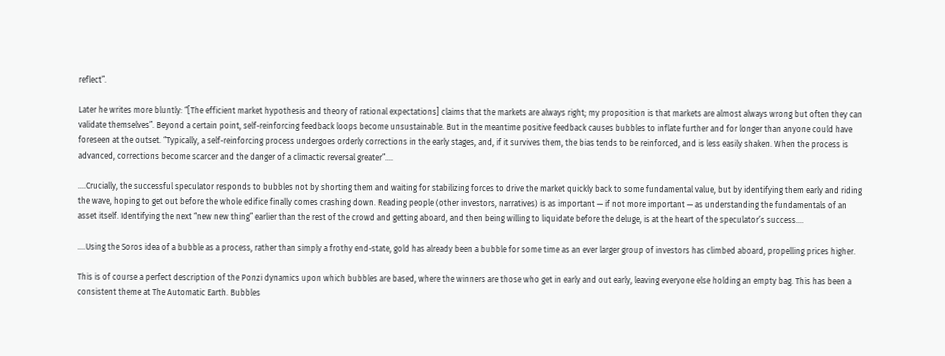reflect”.

Later he writes more bluntly: “[The efficient market hypothesis and theory of rational expectations] claims that the markets are always right; my proposition is that markets are almost always wrong but often they can validate themselves”. Beyond a certain point, self-reinforcing feedback loops become unsustainable. But in the meantime positive feedback causes bubbles to inflate further and for longer than anyone could have foreseen at the outset. “Typically, a self-reinforcing process undergoes orderly corrections in the early stages, and, if it survives them, the bias tends to be reinforced, and is less easily shaken. When the process is advanced, corrections become scarcer and the danger of a climactic reversal greater”….

….Crucially, the successful speculator responds to bubbles not by shorting them and waiting for stabilizing forces to drive the market quickly back to some fundamental value, but by identifying them early and riding the wave, hoping to get out before the whole edifice finally comes crashing down. Reading people (other investors, narratives) is as important — if not more important — as understanding the fundamentals of an asset itself. Identifying the next “new new thing” earlier than the rest of the crowd and getting aboard, and then being willing to liquidate before the deluge, is at the heart of the speculator’s success….

….Using the Soros idea of a bubble as a process, rather than simply a frothy end-state, gold has already been a bubble for some time as an ever larger group of investors has climbed aboard, propelling prices higher.

This is of course a perfect description of the Ponzi dynamics upon which bubbles are based, where the winners are those who get in early and out early, leaving everyone else holding an empty bag. This has been a consistent theme at The Automatic Earth. Bubbles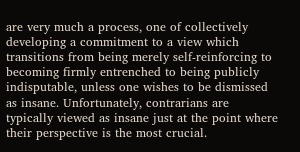are very much a process, one of collectively developing a commitment to a view which transitions from being merely self-reinforcing to becoming firmly entrenched to being publicly indisputable, unless one wishes to be dismissed as insane. Unfortunately, contrarians are typically viewed as insane just at the point where their perspective is the most crucial.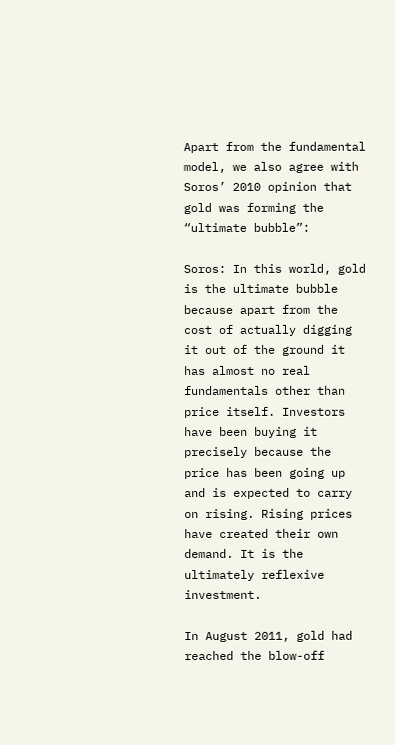Apart from the fundamental model, we also agree with Soros’ 2010 opinion that gold was forming the “ultimate bubble”:

Soros: In this world, gold is the ultimate bubble because apart from the cost of actually digging it out of the ground it has almost no real fundamentals other than price itself. Investors have been buying it precisely because the price has been going up and is expected to carry on rising. Rising prices have created their own demand. It is the ultimately reflexive investment.

In August 2011, gold had reached the blow-off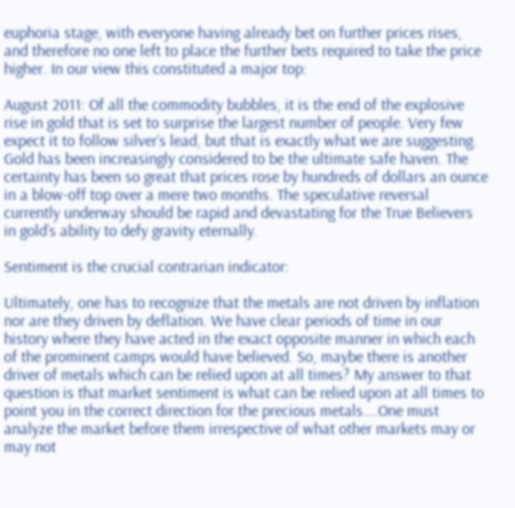euphoria stage, with everyone having already bet on further prices rises, and therefore no one left to place the further bets required to take the price higher. In our view this constituted a major top:

August 2011: Of all the commodity bubbles, it is the end of the explosive rise in gold that is set to surprise the largest number of people. Very few expect it to follow silver’s lead, but that is exactly what we are suggesting. Gold has been increasingly considered to be the ultimate safe haven. The certainty has been so great that prices rose by hundreds of dollars an ounce in a blow-off top over a mere two months. The speculative reversal currently underway should be rapid and devastating for the True Believers in gold’s ability to defy gravity eternally.

Sentiment is the crucial contrarian indicator:

Ultimately, one has to recognize that the metals are not driven by inflation nor are they driven by deflation. We have clear periods of time in our history where they have acted in the exact opposite manner in which each of the prominent camps would have believed. So, maybe there is another driver of metals which can be relied upon at all times? My answer to that question is that market sentiment is what can be relied upon at all times to point you in the correct direction for the precious metals….One must analyze the market before them irrespective of what other markets may or may not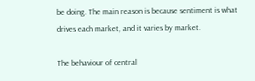be doing. The main reason is because sentiment is what drives each market, and it varies by market.

The behaviour of central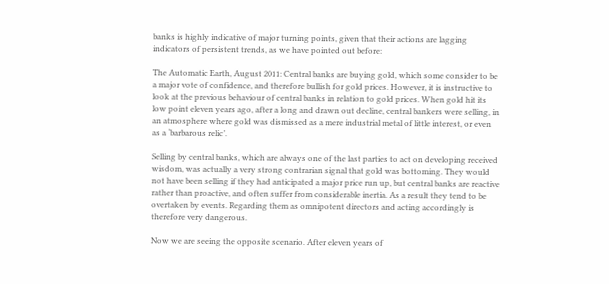banks is highly indicative of major turning points, given that their actions are lagging indicators of persistent trends, as we have pointed out before:

The Automatic Earth, August 2011: Central banks are buying gold, which some consider to be a major vote of confidence, and therefore bullish for gold prices. However, it is instructive to look at the previous behaviour of central banks in relation to gold prices. When gold hit its low point eleven years ago, after a long and drawn out decline, central bankers were selling, in an atmosphere where gold was dismissed as a mere industrial metal of little interest, or even as a ‘barbarous relic’.

Selling by central banks, which are always one of the last parties to act on developing received wisdom, was actually a very strong contrarian signal that gold was bottoming. They would not have been selling if they had anticipated a major price run up, but central banks are reactive rather than proactive, and often suffer from considerable inertia. As a result they tend to be overtaken by events. Regarding them as omnipotent directors and acting accordingly is therefore very dangerous.

Now we are seeing the opposite scenario. After eleven years of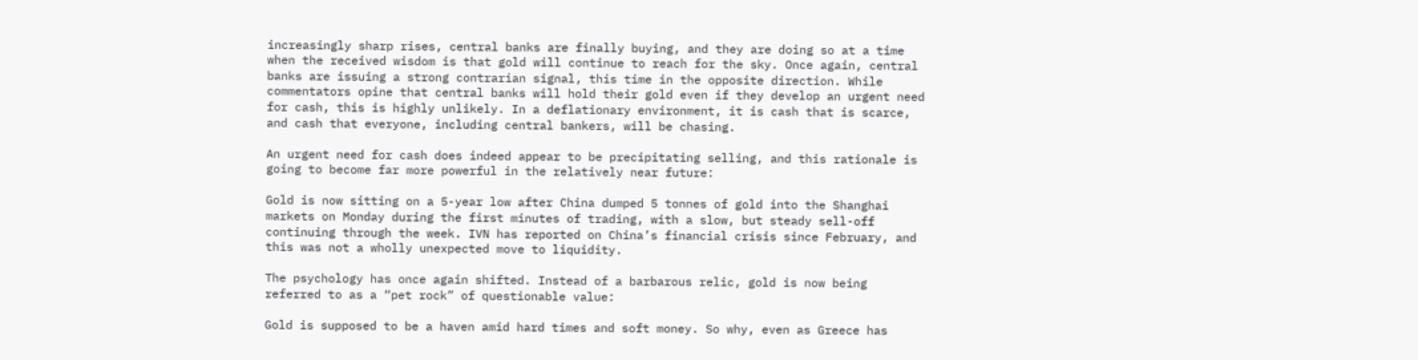increasingly sharp rises, central banks are finally buying, and they are doing so at a time when the received wisdom is that gold will continue to reach for the sky. Once again, central banks are issuing a strong contrarian signal, this time in the opposite direction. While commentators opine that central banks will hold their gold even if they develop an urgent need for cash, this is highly unlikely. In a deflationary environment, it is cash that is scarce, and cash that everyone, including central bankers, will be chasing.

An urgent need for cash does indeed appear to be precipitating selling, and this rationale is going to become far more powerful in the relatively near future:

Gold is now sitting on a 5-year low after China dumped 5 tonnes of gold into the Shanghai markets on Monday during the first minutes of trading, with a slow, but steady sell-off continuing through the week. IVN has reported on China’s financial crisis since February, and this was not a wholly unexpected move to liquidity.

The psychology has once again shifted. Instead of a barbarous relic, gold is now being referred to as a “pet rock” of questionable value:

Gold is supposed to be a haven amid hard times and soft money. So why, even as Greece has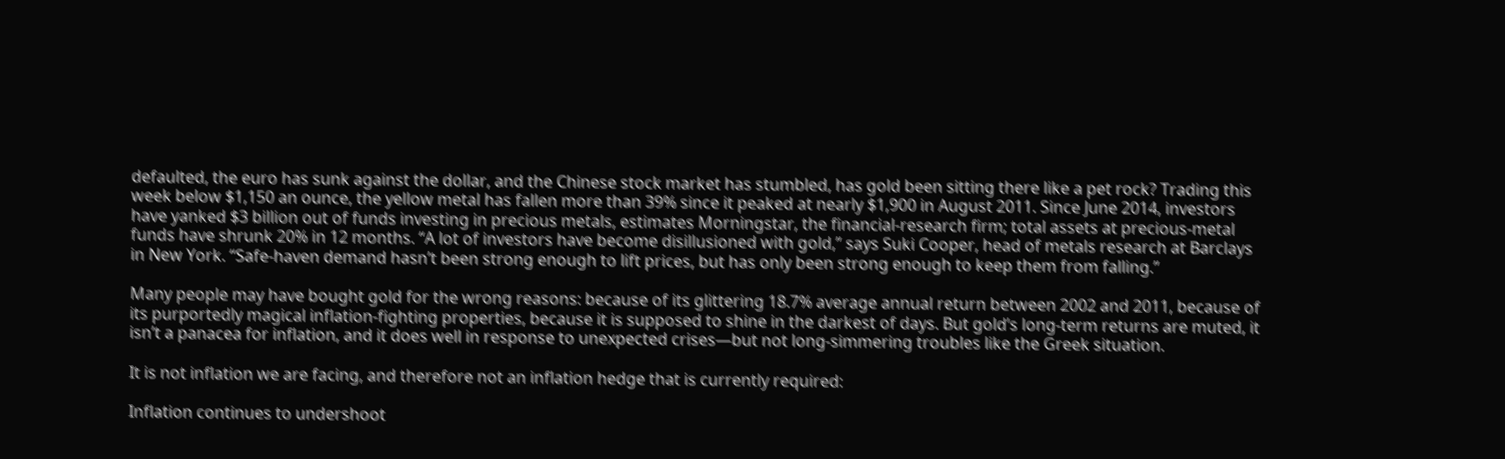defaulted, the euro has sunk against the dollar, and the Chinese stock market has stumbled, has gold been sitting there like a pet rock? Trading this week below $1,150 an ounce, the yellow metal has fallen more than 39% since it peaked at nearly $1,900 in August 2011. Since June 2014, investors have yanked $3 billion out of funds investing in precious metals, estimates Morningstar, the financial-research firm; total assets at precious-metal funds have shrunk 20% in 12 months. “A lot of investors have become disillusioned with gold,” says Suki Cooper, head of metals research at Barclays in New York. “Safe-haven demand hasn’t been strong enough to lift prices, but has only been strong enough to keep them from falling.”

Many people may have bought gold for the wrong reasons: because of its glittering 18.7% average annual return between 2002 and 2011, because of its purportedly magical inflation-fighting properties, because it is supposed to shine in the darkest of days. But gold’s long-term returns are muted, it isn’t a panacea for inflation, and it does well in response to unexpected crises—but not long-simmering troubles like the Greek situation.

It is not inflation we are facing, and therefore not an inflation hedge that is currently required:

Inflation continues to undershoot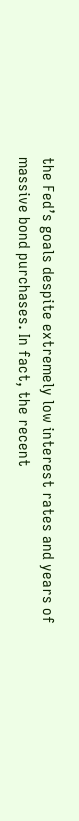the Fed’s goals despite extremely low interest rates and years of massive bond purchases. In fact, the recent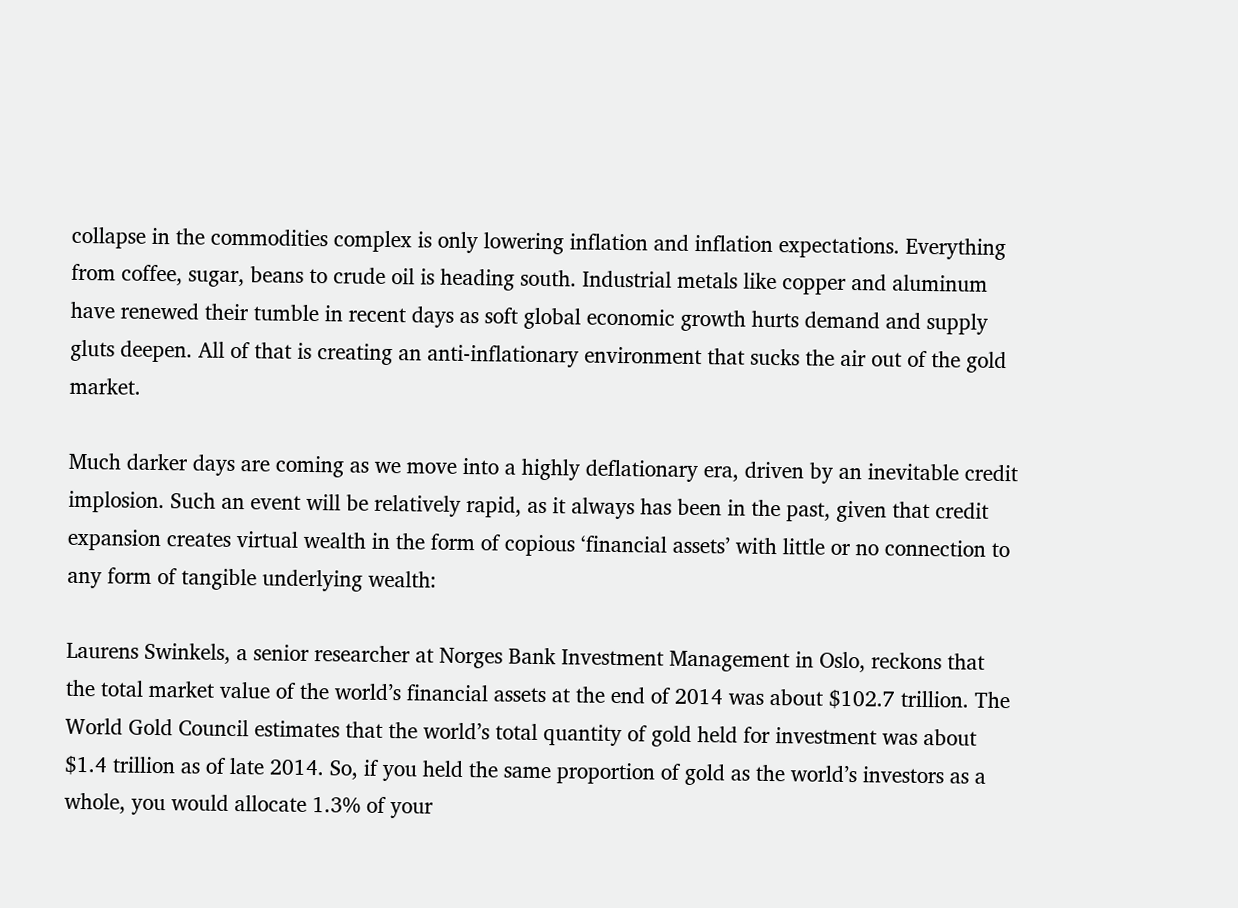collapse in the commodities complex is only lowering inflation and inflation expectations. Everything from coffee, sugar, beans to crude oil is heading south. Industrial metals like copper and aluminum have renewed their tumble in recent days as soft global economic growth hurts demand and supply gluts deepen. All of that is creating an anti-inflationary environment that sucks the air out of the gold market.

Much darker days are coming as we move into a highly deflationary era, driven by an inevitable credit implosion. Such an event will be relatively rapid, as it always has been in the past, given that credit expansion creates virtual wealth in the form of copious ‘financial assets’ with little or no connection to any form of tangible underlying wealth:

Laurens Swinkels, a senior researcher at Norges Bank Investment Management in Oslo, reckons that the total market value of the world’s financial assets at the end of 2014 was about $102.7 trillion. The World Gold Council estimates that the world’s total quantity of gold held for investment was about $1.4 trillion as of late 2014. So, if you held the same proportion of gold as the world’s investors as a whole, you would allocate 1.3% of your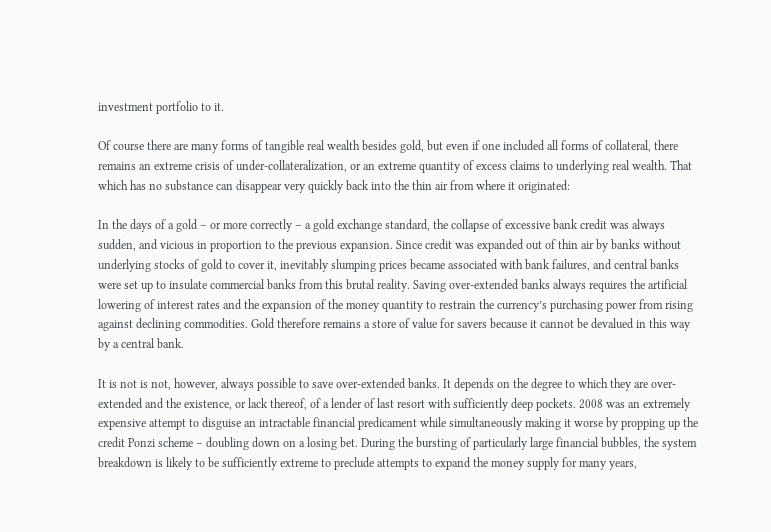investment portfolio to it.

Of course there are many forms of tangible real wealth besides gold, but even if one included all forms of collateral, there remains an extreme crisis of under-collateralization, or an extreme quantity of excess claims to underlying real wealth. That which has no substance can disappear very quickly back into the thin air from where it originated:

In the days of a gold – or more correctly – a gold exchange standard, the collapse of excessive bank credit was always sudden, and vicious in proportion to the previous expansion. Since credit was expanded out of thin air by banks without underlying stocks of gold to cover it, inevitably slumping prices became associated with bank failures, and central banks were set up to insulate commercial banks from this brutal reality. Saving over-extended banks always requires the artificial lowering of interest rates and the expansion of the money quantity to restrain the currency’s purchasing power from rising against declining commodities. Gold therefore remains a store of value for savers because it cannot be devalued in this way by a central bank.

It is not is not, however, always possible to save over-extended banks. It depends on the degree to which they are over-extended and the existence, or lack thereof, of a lender of last resort with sufficiently deep pockets. 2008 was an extremely expensive attempt to disguise an intractable financial predicament while simultaneously making it worse by propping up the credit Ponzi scheme – doubling down on a losing bet. During the bursting of particularly large financial bubbles, the system breakdown is likely to be sufficiently extreme to preclude attempts to expand the money supply for many years,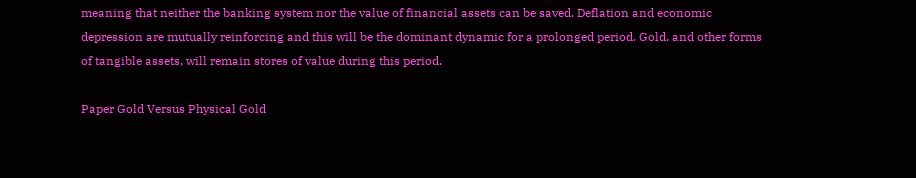meaning that neither the banking system nor the value of financial assets can be saved. Deflation and economic depression are mutually reinforcing and this will be the dominant dynamic for a prolonged period. Gold, and other forms of tangible assets, will remain stores of value during this period.

Paper Gold Versus Physical Gold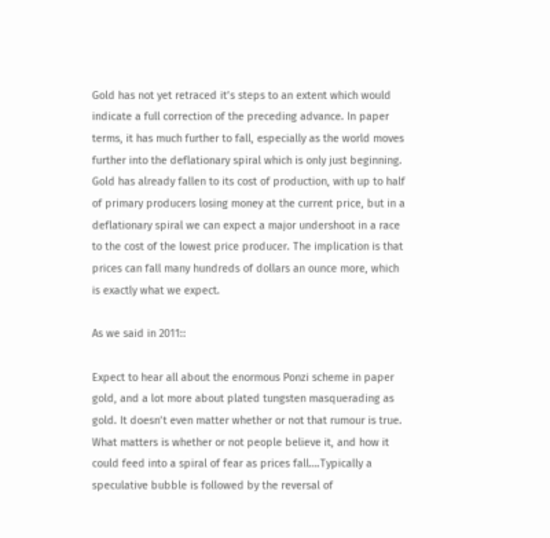Gold has not yet retraced it’s steps to an extent which would indicate a full correction of the preceding advance. In paper terms, it has much further to fall, especially as the world moves further into the deflationary spiral which is only just beginning. Gold has already fallen to its cost of production, with up to half of primary producers losing money at the current price, but in a deflationary spiral we can expect a major undershoot in a race to the cost of the lowest price producer. The implication is that prices can fall many hundreds of dollars an ounce more, which is exactly what we expect.

As we said in 2011::

Expect to hear all about the enormous Ponzi scheme in paper gold, and a lot more about plated tungsten masquerading as gold. It doesn’t even matter whether or not that rumour is true. What matters is whether or not people believe it, and how it could feed into a spiral of fear as prices fall….Typically a speculative bubble is followed by the reversal of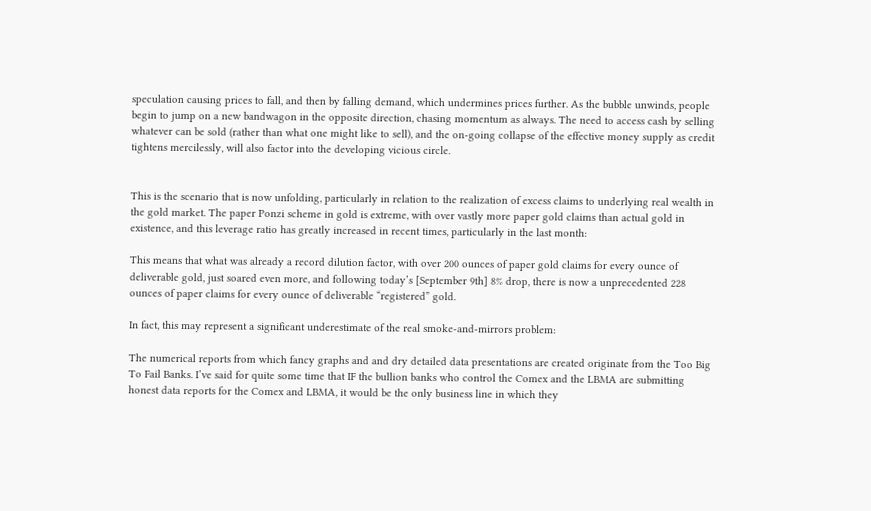speculation causing prices to fall, and then by falling demand, which undermines prices further. As the bubble unwinds, people begin to jump on a new bandwagon in the opposite direction, chasing momentum as always. The need to access cash by selling whatever can be sold (rather than what one might like to sell), and the on-going collapse of the effective money supply as credit tightens mercilessly, will also factor into the developing vicious circle.


This is the scenario that is now unfolding, particularly in relation to the realization of excess claims to underlying real wealth in the gold market. The paper Ponzi scheme in gold is extreme, with over vastly more paper gold claims than actual gold in existence, and this leverage ratio has greatly increased in recent times, particularly in the last month:

This means that what was already a record dilution factor, with over 200 ounces of paper gold claims for every ounce of deliverable gold, just soared even more, and following today’s [September 9th] 8% drop, there is now a unprecedented 228 ounces of paper claims for every ounce of deliverable “registered” gold.

In fact, this may represent a significant underestimate of the real smoke-and-mirrors problem:

The numerical reports from which fancy graphs and and dry detailed data presentations are created originate from the Too Big To Fail Banks. I’ve said for quite some time that IF the bullion banks who control the Comex and the LBMA are submitting honest data reports for the Comex and LBMA, it would be the only business line in which they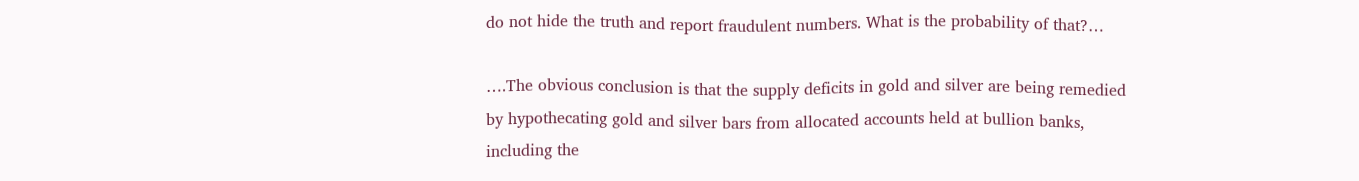do not hide the truth and report fraudulent numbers. What is the probability of that?…

….The obvious conclusion is that the supply deficits in gold and silver are being remedied by hypothecating gold and silver bars from allocated accounts held at bullion banks, including the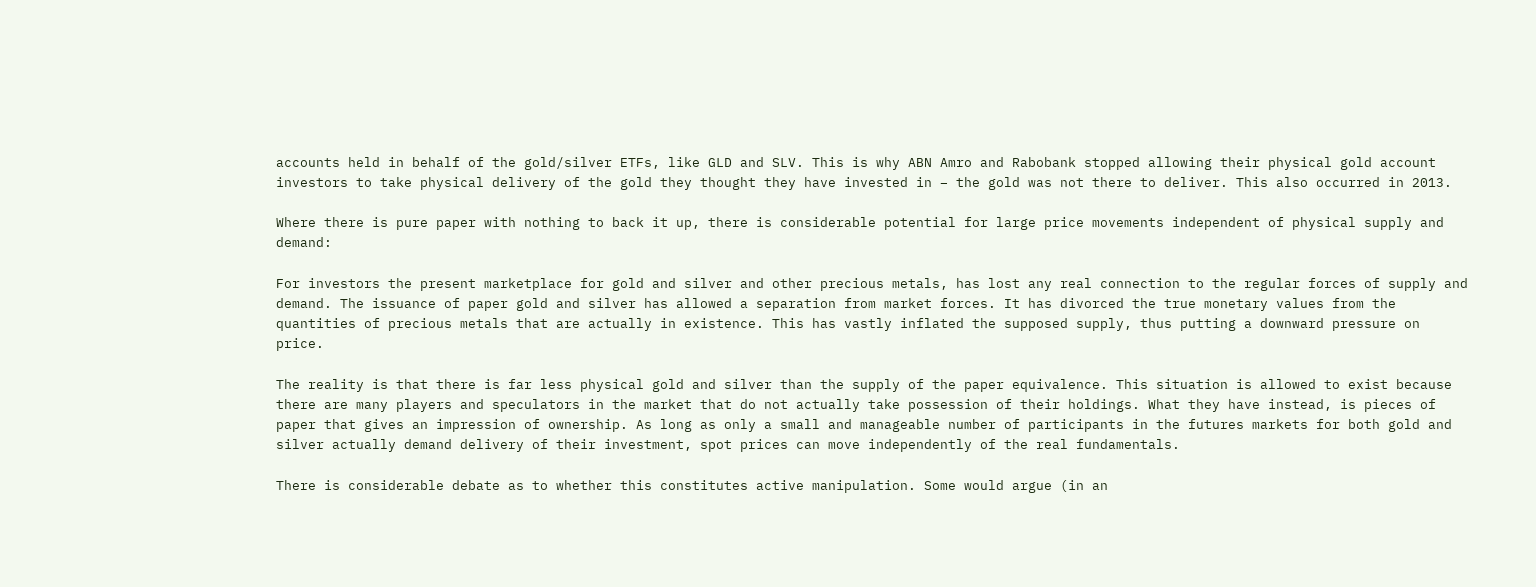accounts held in behalf of the gold/silver ETFs, like GLD and SLV. This is why ABN Amro and Rabobank stopped allowing their physical gold account investors to take physical delivery of the gold they thought they have invested in – the gold was not there to deliver. This also occurred in 2013.

Where there is pure paper with nothing to back it up, there is considerable potential for large price movements independent of physical supply and demand:

For investors the present marketplace for gold and silver and other precious metals, has lost any real connection to the regular forces of supply and demand. The issuance of paper gold and silver has allowed a separation from market forces. It has divorced the true monetary values from the quantities of precious metals that are actually in existence. This has vastly inflated the supposed supply, thus putting a downward pressure on price.

The reality is that there is far less physical gold and silver than the supply of the paper equivalence. This situation is allowed to exist because there are many players and speculators in the market that do not actually take possession of their holdings. What they have instead, is pieces of paper that gives an impression of ownership. As long as only a small and manageable number of participants in the futures markets for both gold and silver actually demand delivery of their investment, spot prices can move independently of the real fundamentals.

There is considerable debate as to whether this constitutes active manipulation. Some would argue (in an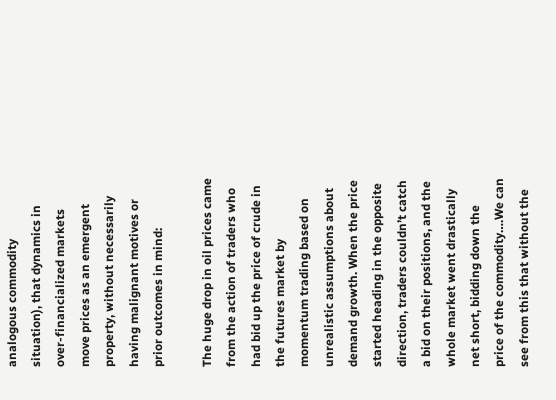analogous commodity situation), that dynamics in over-financialized markets move prices as an emergent property, without necessarily having malignant motives or prior outcomes in mind:

The huge drop in oil prices came from the action of traders who had bid up the price of crude in the futures market by momentum trading based on unrealistic assumptions about demand growth. When the price started heading in the opposite direction, traders couldn’t catch a bid on their positions, and the whole market went drastically net short, bidding down the price of the commodity….We can see from this that without the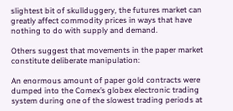slightest bit of skullduggery, the futures market can greatly affect commodity prices in ways that have nothing to do with supply and demand.

Others suggest that movements in the paper market constitute deliberate manipulation:

An enormous amount of paper gold contracts were dumped into the Comex’s globex electronic trading system during one of the slowest trading periods at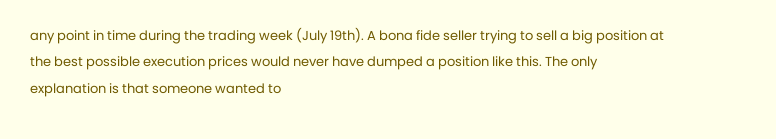any point in time during the trading week (July 19th). A bona fide seller trying to sell a big position at the best possible execution prices would never have dumped a position like this. The only explanation is that someone wanted to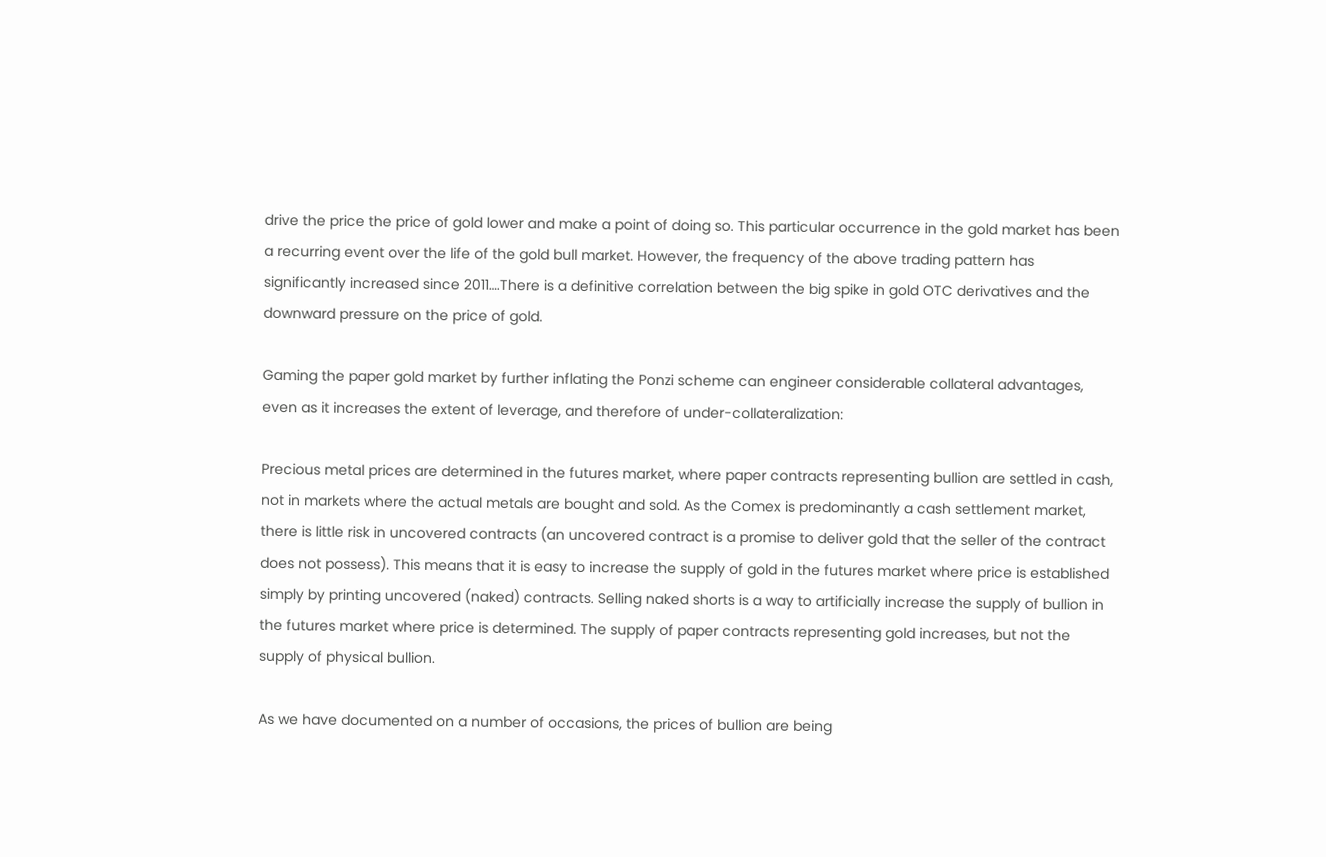drive the price the price of gold lower and make a point of doing so. This particular occurrence in the gold market has been a recurring event over the life of the gold bull market. However, the frequency of the above trading pattern has significantly increased since 2011….There is a definitive correlation between the big spike in gold OTC derivatives and the downward pressure on the price of gold.

Gaming the paper gold market by further inflating the Ponzi scheme can engineer considerable collateral advantages, even as it increases the extent of leverage, and therefore of under-collateralization:

Precious metal prices are determined in the futures market, where paper contracts representing bullion are settled in cash, not in markets where the actual metals are bought and sold. As the Comex is predominantly a cash settlement market, there is little risk in uncovered contracts (an uncovered contract is a promise to deliver gold that the seller of the contract does not possess). This means that it is easy to increase the supply of gold in the futures market where price is established simply by printing uncovered (naked) contracts. Selling naked shorts is a way to artificially increase the supply of bullion in the futures market where price is determined. The supply of paper contracts representing gold increases, but not the supply of physical bullion.

As we have documented on a number of occasions, the prices of bullion are being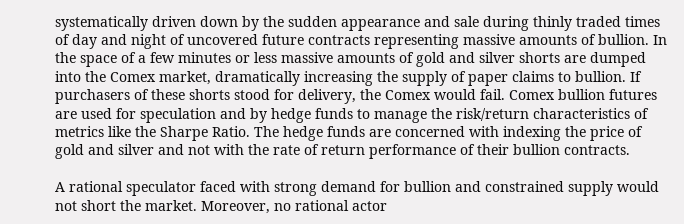systematically driven down by the sudden appearance and sale during thinly traded times of day and night of uncovered future contracts representing massive amounts of bullion. In the space of a few minutes or less massive amounts of gold and silver shorts are dumped into the Comex market, dramatically increasing the supply of paper claims to bullion. If purchasers of these shorts stood for delivery, the Comex would fail. Comex bullion futures are used for speculation and by hedge funds to manage the risk/return characteristics of metrics like the Sharpe Ratio. The hedge funds are concerned with indexing the price of gold and silver and not with the rate of return performance of their bullion contracts.

A rational speculator faced with strong demand for bullion and constrained supply would not short the market. Moreover, no rational actor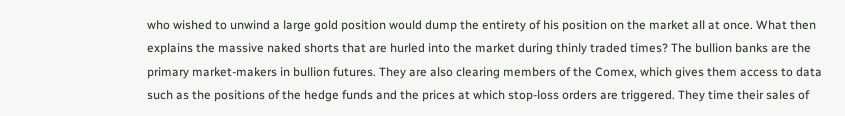who wished to unwind a large gold position would dump the entirety of his position on the market all at once. What then explains the massive naked shorts that are hurled into the market during thinly traded times? The bullion banks are the primary market-makers in bullion futures. They are also clearing members of the Comex, which gives them access to data such as the positions of the hedge funds and the prices at which stop-loss orders are triggered. They time their sales of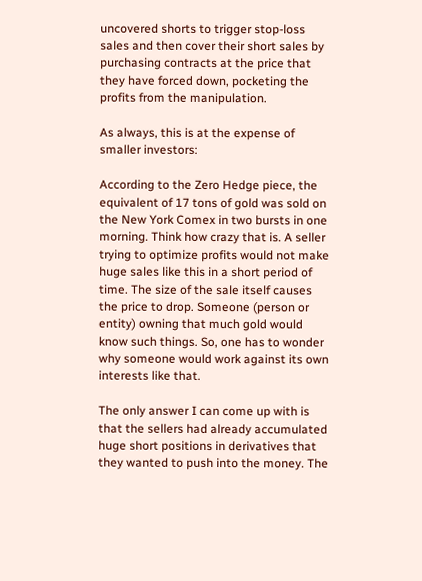uncovered shorts to trigger stop-loss sales and then cover their short sales by purchasing contracts at the price that they have forced down, pocketing the profits from the manipulation.

As always, this is at the expense of smaller investors:

According to the Zero Hedge piece, the equivalent of 17 tons of gold was sold on the New York Comex in two bursts in one morning. Think how crazy that is. A seller trying to optimize profits would not make huge sales like this in a short period of time. The size of the sale itself causes the price to drop. Someone (person or entity) owning that much gold would know such things. So, one has to wonder why someone would work against its own interests like that.

The only answer I can come up with is that the sellers had already accumulated huge short positions in derivatives that they wanted to push into the money. The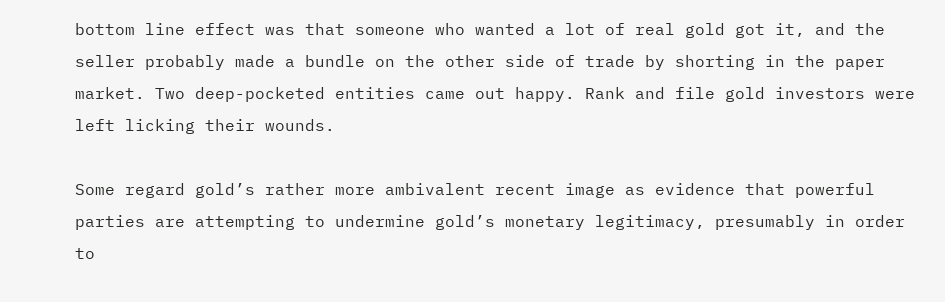bottom line effect was that someone who wanted a lot of real gold got it, and the seller probably made a bundle on the other side of trade by shorting in the paper market. Two deep-pocketed entities came out happy. Rank and file gold investors were left licking their wounds.

Some regard gold’s rather more ambivalent recent image as evidence that powerful parties are attempting to undermine gold’s monetary legitimacy, presumably in order to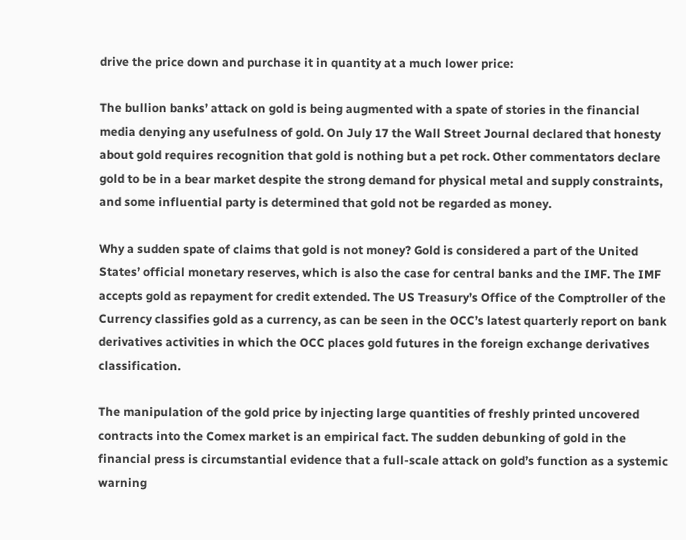drive the price down and purchase it in quantity at a much lower price:

The bullion banks’ attack on gold is being augmented with a spate of stories in the financial media denying any usefulness of gold. On July 17 the Wall Street Journal declared that honesty about gold requires recognition that gold is nothing but a pet rock. Other commentators declare gold to be in a bear market despite the strong demand for physical metal and supply constraints, and some influential party is determined that gold not be regarded as money.

Why a sudden spate of claims that gold is not money? Gold is considered a part of the United States’ official monetary reserves, which is also the case for central banks and the IMF. The IMF accepts gold as repayment for credit extended. The US Treasury’s Office of the Comptroller of the Currency classifies gold as a currency, as can be seen in the OCC’s latest quarterly report on bank derivatives activities in which the OCC places gold futures in the foreign exchange derivatives classification.

The manipulation of the gold price by injecting large quantities of freshly printed uncovered contracts into the Comex market is an empirical fact. The sudden debunking of gold in the financial press is circumstantial evidence that a full-scale attack on gold’s function as a systemic warning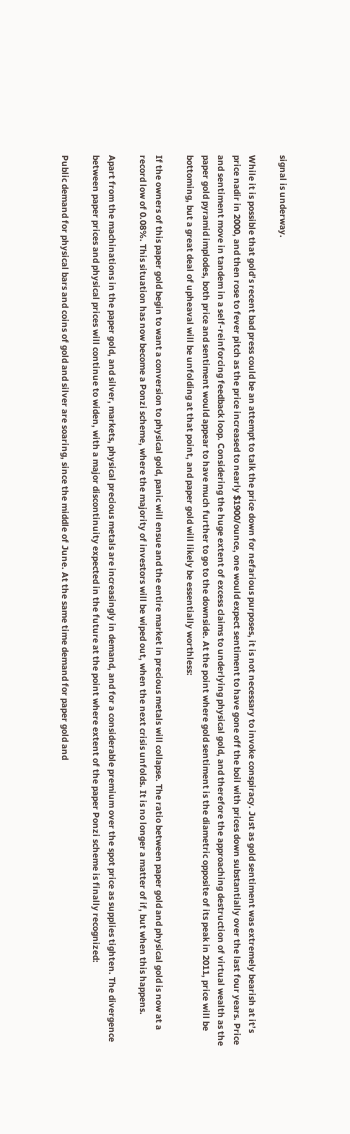signal is underway.

While it is possible that gold’s recent bad press could be an attempt to talk the price down for nefarious purposes, it is not necessary to invoke conspiracy. Just as gold sentiment was extremely bearish at it’s price nadir in 2000, and then rose to fever pitch as the price increased to nearly $1900/ounce, one would expect sentiment to have gone off the boil with prices down substantially over the last four years. Price and sentiment move in tandem in a self-reinforcing feedback loop. Considering the huge extent of excess claims to underlying physical gold, and therefore the approaching destruction of virtual wealth as the paper gold pyramid implodes, both price and sentiment would appear to have much further to go to the downside. At the point where gold sentiment is the diametric opposite of its peak in 2011, price will be bottoming, but a great deal of upheaval will be unfolding at that point, and paper gold will likely be essentially worthless:

If the owners of this paper gold begin to want a conversion to physical gold, panic will ensue and the entire market in precious metals will collapse. The ratio between paper gold and physical gold is now at a record low of 0.08%. This situation has now become a Ponzi scheme, where the majority of investors will be wiped out, when the next crisis unfolds. It is no longer a matter of if, but when this happens.

Apart from the machinations in the paper gold, and silver, markets, physical precious metals are increasingly in demand, and for a considerable premium over the spot price as supplies tighten. The divergence between paper prices and physical prices will continue to widen, with a major discontinuity expected in the future at the point where extent of the paper Ponzi scheme is finally recognized:

Public demand for physical bars and coins of gold and silver are soaring, since the middle of June. At the same time demand for paper gold and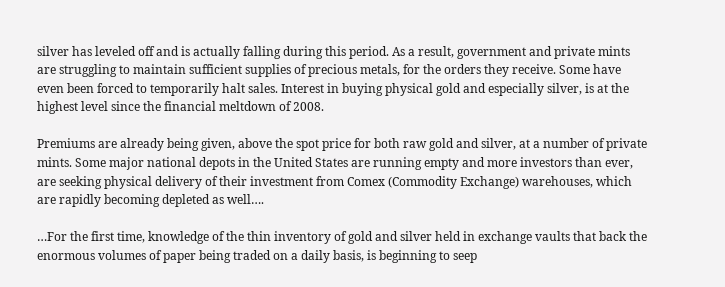silver has leveled off and is actually falling during this period. As a result, government and private mints are struggling to maintain sufficient supplies of precious metals, for the orders they receive. Some have even been forced to temporarily halt sales. Interest in buying physical gold and especially silver, is at the highest level since the financial meltdown of 2008.

Premiums are already being given, above the spot price for both raw gold and silver, at a number of private mints. Some major national depots in the United States are running empty and more investors than ever, are seeking physical delivery of their investment from Comex (Commodity Exchange) warehouses, which are rapidly becoming depleted as well….

…For the first time, knowledge of the thin inventory of gold and silver held in exchange vaults that back the enormous volumes of paper being traded on a daily basis, is beginning to seep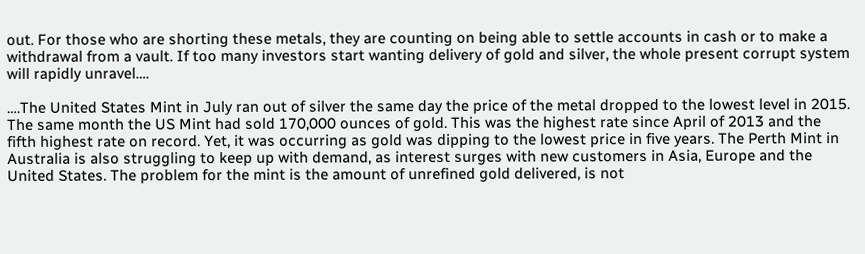out. For those who are shorting these metals, they are counting on being able to settle accounts in cash or to make a withdrawal from a vault. If too many investors start wanting delivery of gold and silver, the whole present corrupt system will rapidly unravel….

….The United States Mint in July ran out of silver the same day the price of the metal dropped to the lowest level in 2015. The same month the US Mint had sold 170,000 ounces of gold. This was the highest rate since April of 2013 and the fifth highest rate on record. Yet, it was occurring as gold was dipping to the lowest price in five years. The Perth Mint in Australia is also struggling to keep up with demand, as interest surges with new customers in Asia, Europe and the United States. The problem for the mint is the amount of unrefined gold delivered, is not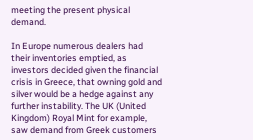meeting the present physical demand.

In Europe numerous dealers had their inventories emptied, as investors decided given the financial crisis in Greece, that owning gold and silver would be a hedge against any further instability. The UK (United Kingdom) Royal Mint for example, saw demand from Greek customers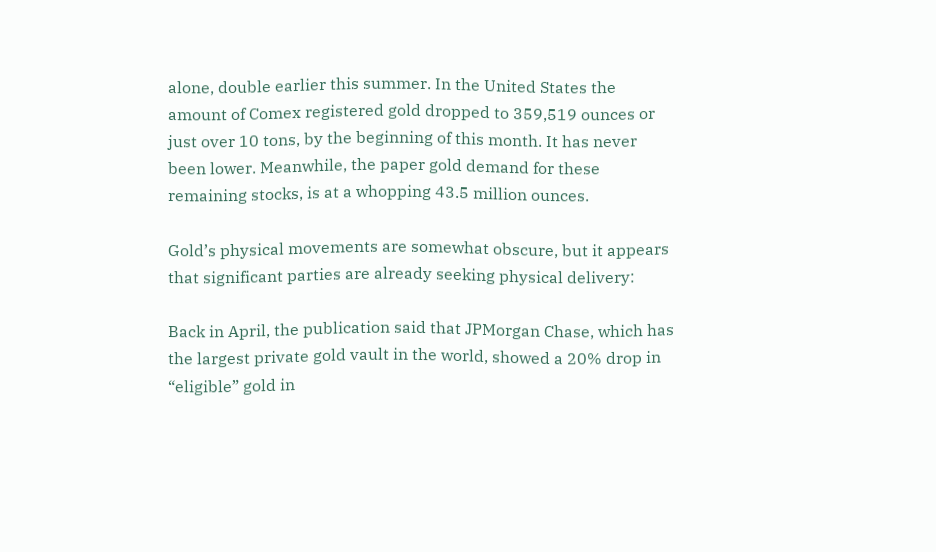alone, double earlier this summer. In the United States the amount of Comex registered gold dropped to 359,519 ounces or just over 10 tons, by the beginning of this month. It has never been lower. Meanwhile, the paper gold demand for these remaining stocks, is at a whopping 43.5 million ounces.

Gold’s physical movements are somewhat obscure, but it appears that significant parties are already seeking physical delivery:

Back in April, the publication said that JPMorgan Chase, which has the largest private gold vault in the world, showed a 20% drop in “eligible” gold in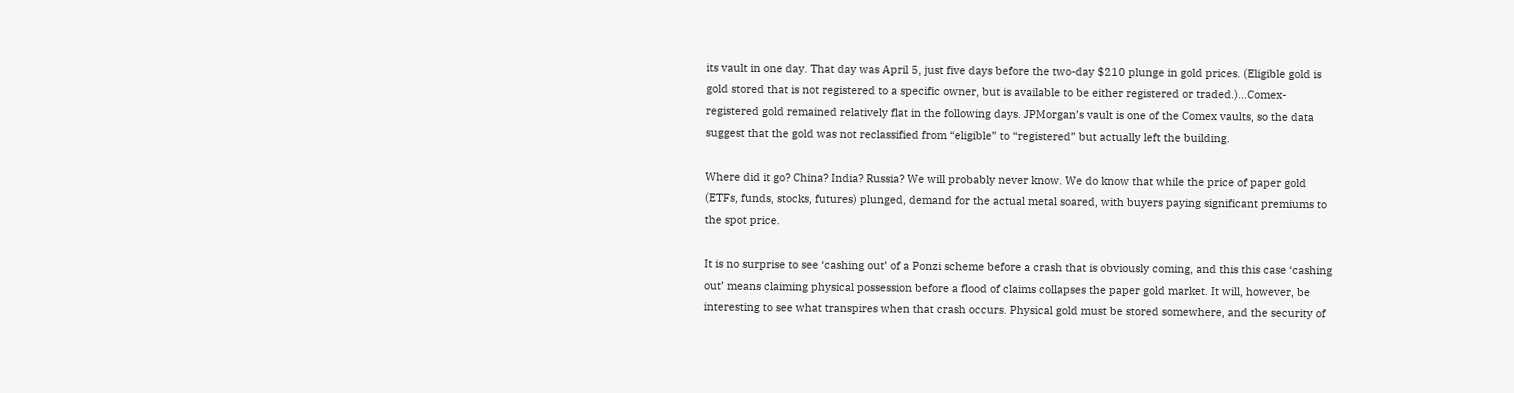its vault in one day. That day was April 5, just five days before the two-day $210 plunge in gold prices. (Eligible gold is gold stored that is not registered to a specific owner, but is available to be either registered or traded.)…Comex-registered gold remained relatively flat in the following days. JPMorgan’s vault is one of the Comex vaults, so the data suggest that the gold was not reclassified from “eligible” to “registered” but actually left the building.

Where did it go? China? India? Russia? We will probably never know. We do know that while the price of paper gold (ETFs, funds, stocks, futures) plunged, demand for the actual metal soared, with buyers paying significant premiums to the spot price.

It is no surprise to see ‘cashing out’ of a Ponzi scheme before a crash that is obviously coming, and this this case ‘cashing out’ means claiming physical possession before a flood of claims collapses the paper gold market. It will, however, be interesting to see what transpires when that crash occurs. Physical gold must be stored somewhere, and the security of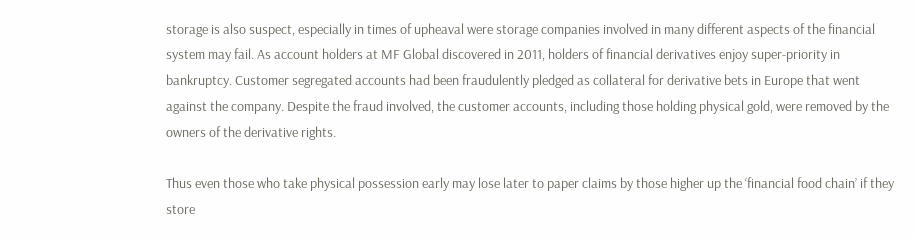storage is also suspect, especially in times of upheaval were storage companies involved in many different aspects of the financial system may fail. As account holders at MF Global discovered in 2011, holders of financial derivatives enjoy super-priority in bankruptcy. Customer segregated accounts had been fraudulently pledged as collateral for derivative bets in Europe that went against the company. Despite the fraud involved, the customer accounts, including those holding physical gold, were removed by the owners of the derivative rights.

Thus even those who take physical possession early may lose later to paper claims by those higher up the ‘financial food chain’ if they store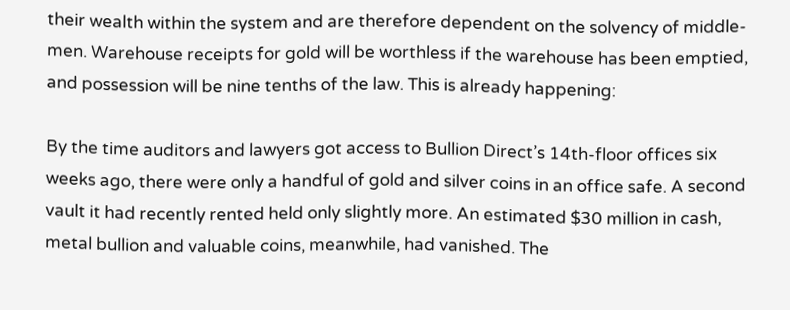their wealth within the system and are therefore dependent on the solvency of middle-men. Warehouse receipts for gold will be worthless if the warehouse has been emptied, and possession will be nine tenths of the law. This is already happening:

By the time auditors and lawyers got access to Bullion Direct’s 14th-floor offices six weeks ago, there were only a handful of gold and silver coins in an office safe. A second vault it had recently rented held only slightly more. An estimated $30 million in cash, metal bullion and valuable coins, meanwhile, had vanished. The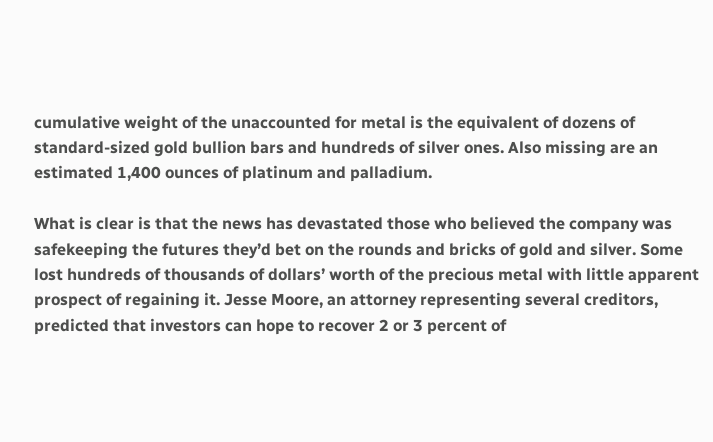cumulative weight of the unaccounted for metal is the equivalent of dozens of standard-sized gold bullion bars and hundreds of silver ones. Also missing are an estimated 1,400 ounces of platinum and palladium.

What is clear is that the news has devastated those who believed the company was safekeeping the futures they’d bet on the rounds and bricks of gold and silver. Some lost hundreds of thousands of dollars’ worth of the precious metal with little apparent prospect of regaining it. Jesse Moore, an attorney representing several creditors, predicted that investors can hope to recover 2 or 3 percent of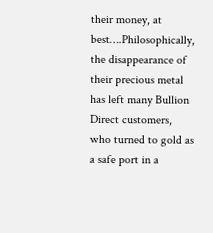their money, at best….Philosophically, the disappearance of their precious metal has left many Bullion Direct customers, who turned to gold as a safe port in a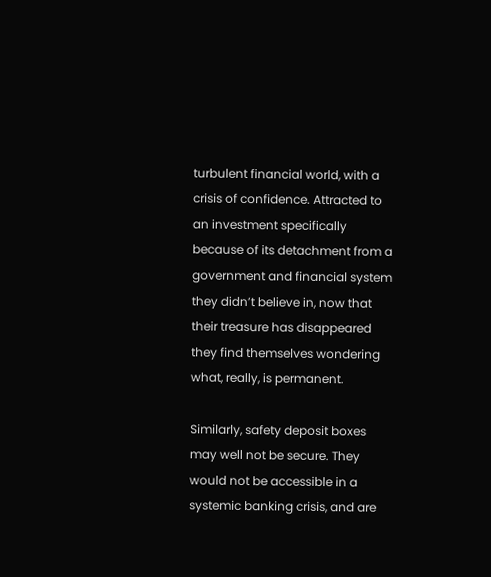turbulent financial world, with a crisis of confidence. Attracted to an investment specifically because of its detachment from a government and financial system they didn’t believe in, now that their treasure has disappeared they find themselves wondering what, really, is permanent.

Similarly, safety deposit boxes may well not be secure. They would not be accessible in a systemic banking crisis, and are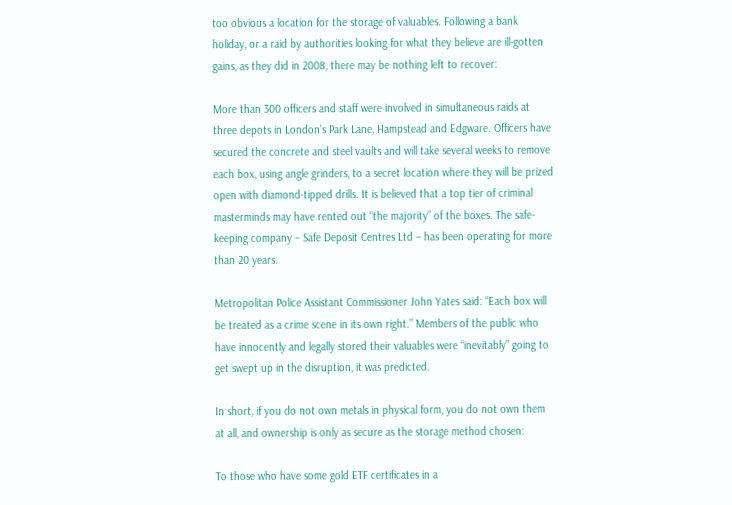too obvious a location for the storage of valuables. Following a bank holiday, or a raid by authorities looking for what they believe are ill-gotten gains, as they did in 2008, there may be nothing left to recover:

More than 300 officers and staff were involved in simultaneous raids at three depots in London’s Park Lane, Hampstead and Edgware. Officers have secured the concrete and steel vaults and will take several weeks to remove each box, using angle grinders, to a secret location where they will be prized open with diamond-tipped drills. It is believed that a top tier of criminal masterminds may have rented out “the majority” of the boxes. The safe-keeping company – Safe Deposit Centres Ltd – has been operating for more than 20 years.

Metropolitan Police Assistant Commissioner John Yates said: “Each box will be treated as a crime scene in its own right.” Members of the public who have innocently and legally stored their valuables were “inevitably” going to get swept up in the disruption, it was predicted.

In short, if you do not own metals in physical form, you do not own them at all, and ownership is only as secure as the storage method chosen:

To those who have some gold ETF certificates in a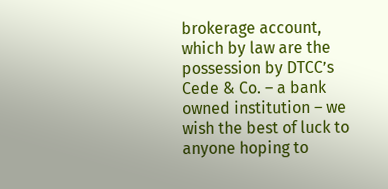brokerage account, which by law are the possession by DTCC’s Cede & Co. – a bank owned institution – we wish the best of luck to anyone hoping to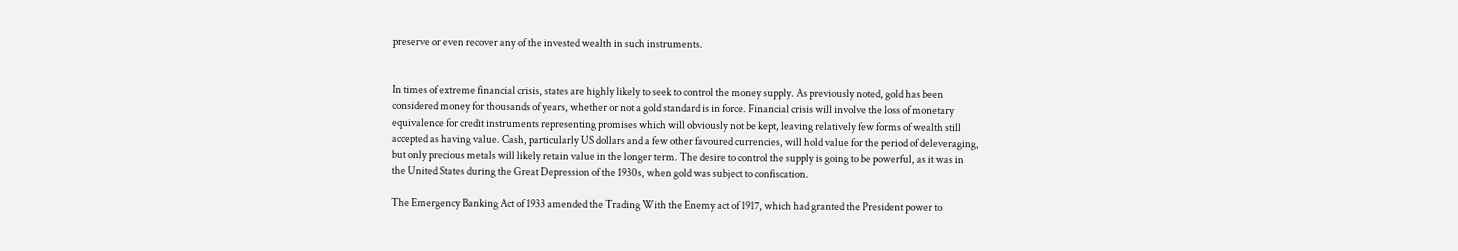preserve or even recover any of the invested wealth in such instruments.


In times of extreme financial crisis, states are highly likely to seek to control the money supply. As previously noted, gold has been considered money for thousands of years, whether or not a gold standard is in force. Financial crisis will involve the loss of monetary equivalence for credit instruments representing promises which will obviously not be kept, leaving relatively few forms of wealth still accepted as having value. Cash, particularly US dollars and a few other favoured currencies, will hold value for the period of deleveraging, but only precious metals will likely retain value in the longer term. The desire to control the supply is going to be powerful, as it was in the United States during the Great Depression of the 1930s, when gold was subject to confiscation.

The Emergency Banking Act of 1933 amended the Trading With the Enemy act of 1917, which had granted the President power to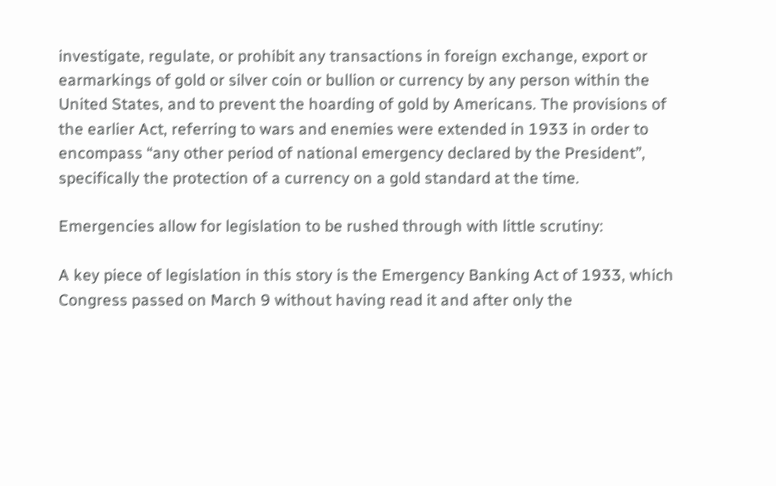investigate, regulate, or prohibit any transactions in foreign exchange, export or earmarkings of gold or silver coin or bullion or currency by any person within the United States, and to prevent the hoarding of gold by Americans. The provisions of the earlier Act, referring to wars and enemies were extended in 1933 in order to encompass “any other period of national emergency declared by the President”, specifically the protection of a currency on a gold standard at the time.

Emergencies allow for legislation to be rushed through with little scrutiny:

A key piece of legislation in this story is the Emergency Banking Act of 1933, which Congress passed on March 9 without having read it and after only the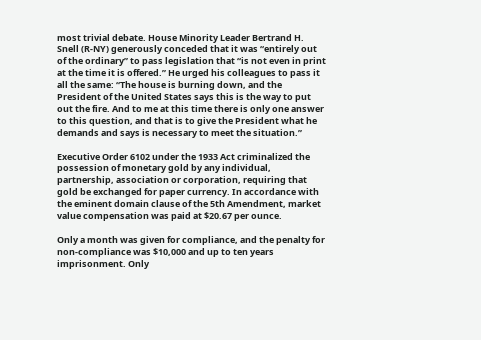most trivial debate. House Minority Leader Bertrand H. Snell (R-NY) generously conceded that it was “entirely out of the ordinary” to pass legislation that “is not even in print at the time it is offered.” He urged his colleagues to pass it all the same: “The house is burning down, and the President of the United States says this is the way to put out the fire. And to me at this time there is only one answer to this question, and that is to give the President what he demands and says is necessary to meet the situation.”

Executive Order 6102 under the 1933 Act criminalized the possession of monetary gold by any individual, partnership, association or corporation, requiring that gold be exchanged for paper currency. In accordance with the eminent domain clause of the 5th Amendment, market value compensation was paid at $20.67 per ounce.

Only a month was given for compliance, and the penalty for non-compliance was $10,000 and up to ten years imprisonment. Only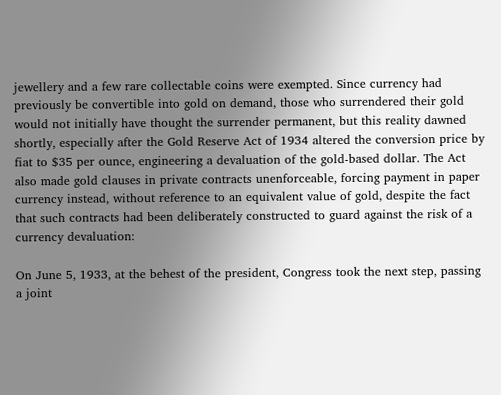jewellery and a few rare collectable coins were exempted. Since currency had previously be convertible into gold on demand, those who surrendered their gold would not initially have thought the surrender permanent, but this reality dawned shortly, especially after the Gold Reserve Act of 1934 altered the conversion price by fiat to $35 per ounce, engineering a devaluation of the gold-based dollar. The Act also made gold clauses in private contracts unenforceable, forcing payment in paper currency instead, without reference to an equivalent value of gold, despite the fact that such contracts had been deliberately constructed to guard against the risk of a currency devaluation:

On June 5, 1933, at the behest of the president, Congress took the next step, passing a joint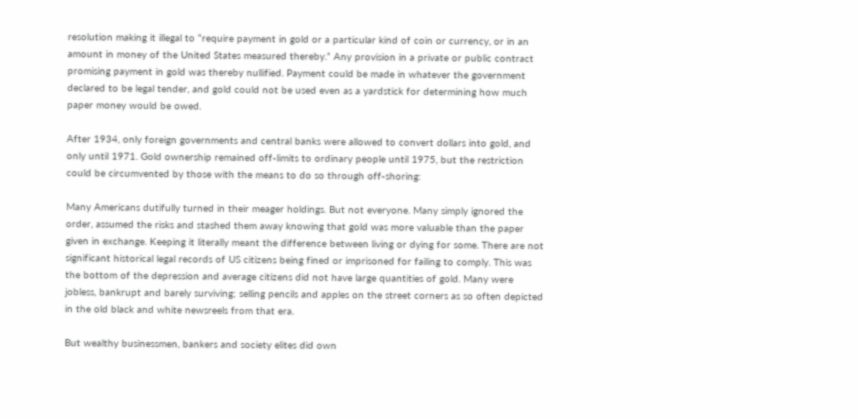resolution making it illegal to “require payment in gold or a particular kind of coin or currency, or in an amount in money of the United States measured thereby.” Any provision in a private or public contract promising payment in gold was thereby nullified. Payment could be made in whatever the government declared to be legal tender, and gold could not be used even as a yardstick for determining how much paper money would be owed.

After 1934, only foreign governments and central banks were allowed to convert dollars into gold, and only until 1971. Gold ownership remained off-limits to ordinary people until 1975, but the restriction could be circumvented by those with the means to do so through off-shoring:

Many Americans dutifully turned in their meager holdings. But not everyone. Many simply ignored the order, assumed the risks and stashed them away knowing that gold was more valuable than the paper given in exchange. Keeping it literally meant the difference between living or dying for some. There are not significant historical legal records of US citizens being fined or imprisoned for failing to comply. This was the bottom of the depression and average citizens did not have large quantities of gold. Many were jobless, bankrupt and barely surviving; selling pencils and apples on the street corners as so often depicted in the old black and white newsreels from that era.

But wealthy businessmen, bankers and society elites did own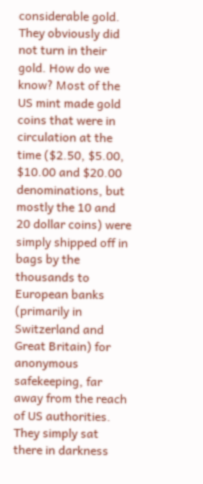considerable gold. They obviously did not turn in their gold. How do we know? Most of the US mint made gold coins that were in circulation at the time ($2.50, $5.00, $10.00 and $20.00 denominations, but mostly the 10 and 20 dollar coins) were simply shipped off in bags by the thousands to European banks (primarily in Switzerland and Great Britain) for anonymous safekeeping, far away from the reach of US authorities. They simply sat there in darkness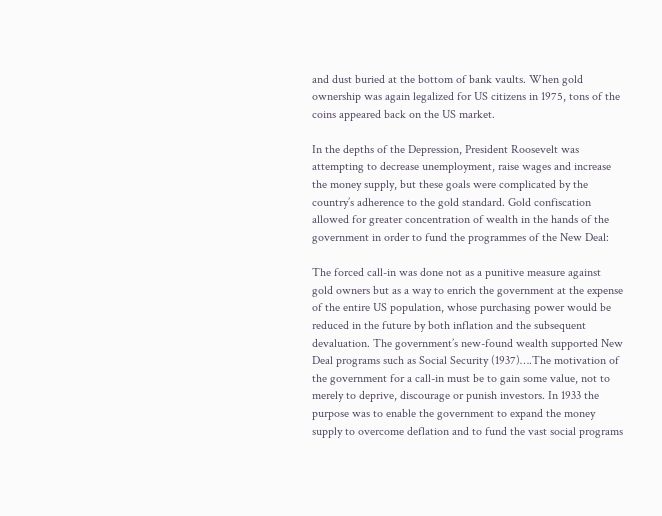and dust buried at the bottom of bank vaults. When gold ownership was again legalized for US citizens in 1975, tons of the coins appeared back on the US market.

In the depths of the Depression, President Roosevelt was attempting to decrease unemployment, raise wages and increase the money supply, but these goals were complicated by the country’s adherence to the gold standard. Gold confiscation allowed for greater concentration of wealth in the hands of the government in order to fund the programmes of the New Deal:

The forced call-in was done not as a punitive measure against gold owners but as a way to enrich the government at the expense of the entire US population, whose purchasing power would be reduced in the future by both inflation and the subsequent devaluation. The government’s new-found wealth supported New Deal programs such as Social Security (1937)….The motivation of the government for a call-in must be to gain some value, not to merely to deprive, discourage or punish investors. In 1933 the purpose was to enable the government to expand the money supply to overcome deflation and to fund the vast social programs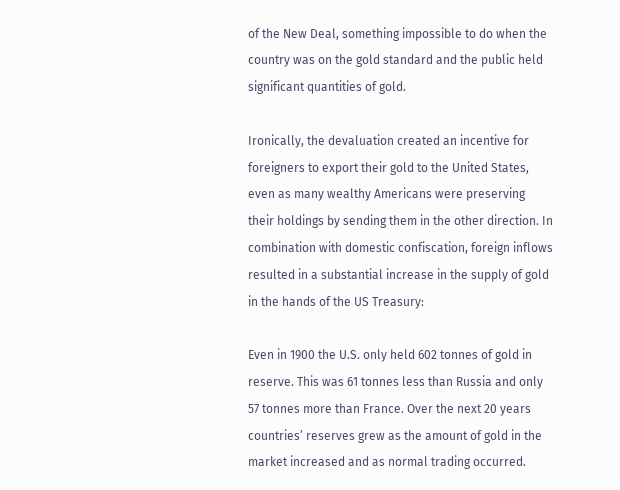of the New Deal, something impossible to do when the country was on the gold standard and the public held significant quantities of gold.

Ironically, the devaluation created an incentive for foreigners to export their gold to the United States, even as many wealthy Americans were preserving their holdings by sending them in the other direction. In combination with domestic confiscation, foreign inflows resulted in a substantial increase in the supply of gold in the hands of the US Treasury:

Even in 1900 the U.S. only held 602 tonnes of gold in reserve. This was 61 tonnes less than Russia and only 57 tonnes more than France. Over the next 20 years countries’ reserves grew as the amount of gold in the market increased and as normal trading occurred.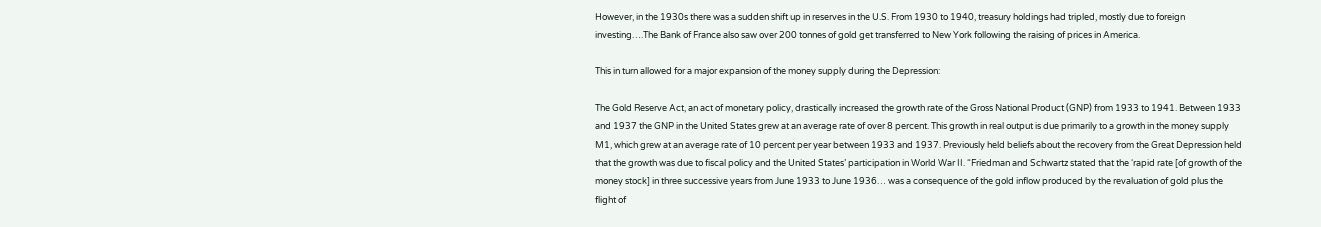However, in the 1930s there was a sudden shift up in reserves in the U.S. From 1930 to 1940, treasury holdings had tripled, mostly due to foreign investing….The Bank of France also saw over 200 tonnes of gold get transferred to New York following the raising of prices in America.

This in turn allowed for a major expansion of the money supply during the Depression:

The Gold Reserve Act, an act of monetary policy, drastically increased the growth rate of the Gross National Product (GNP) from 1933 to 1941. Between 1933 and 1937 the GNP in the United States grew at an average rate of over 8 percent. This growth in real output is due primarily to a growth in the money supply M1, which grew at an average rate of 10 percent per year between 1933 and 1937. Previously held beliefs about the recovery from the Great Depression held that the growth was due to fiscal policy and the United States’ participation in World War II. “Friedman and Schwartz stated that the ‘rapid rate [of growth of the money stock] in three successive years from June 1933 to June 1936… was a consequence of the gold inflow produced by the revaluation of gold plus the flight of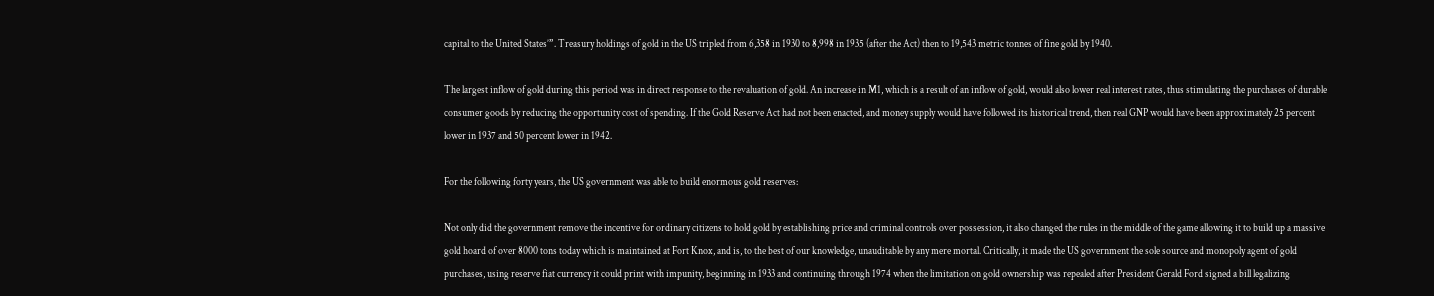capital to the United States’”. Treasury holdings of gold in the US tripled from 6,358 in 1930 to 8,998 in 1935 (after the Act) then to 19,543 metric tonnes of fine gold by 1940.

The largest inflow of gold during this period was in direct response to the revaluation of gold. An increase in M1, which is a result of an inflow of gold, would also lower real interest rates, thus stimulating the purchases of durable consumer goods by reducing the opportunity cost of spending. If the Gold Reserve Act had not been enacted, and money supply would have followed its historical trend, then real GNP would have been approximately 25 percent lower in 1937 and 50 percent lower in 1942.

For the following forty years, the US government was able to build enormous gold reserves:

Not only did the government remove the incentive for ordinary citizens to hold gold by establishing price and criminal controls over possession, it also changed the rules in the middle of the game allowing it to build up a massive gold hoard of over 8000 tons today which is maintained at Fort Knox, and is, to the best of our knowledge, unauditable by any mere mortal. Critically, it made the US government the sole source and monopoly agent of gold purchases, using reserve fiat currency it could print with impunity, beginning in 1933 and continuing through 1974 when the limitation on gold ownership was repealed after President Gerald Ford signed a bill legalizing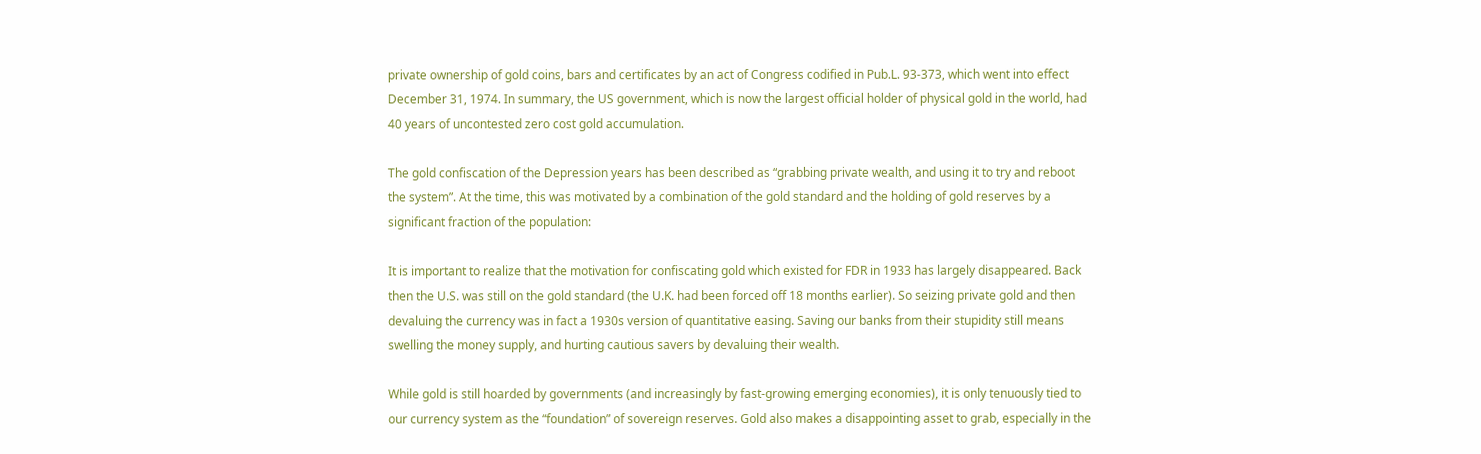private ownership of gold coins, bars and certificates by an act of Congress codified in Pub.L. 93-373, which went into effect December 31, 1974. In summary, the US government, which is now the largest official holder of physical gold in the world, had 40 years of uncontested zero cost gold accumulation.

The gold confiscation of the Depression years has been described as “grabbing private wealth, and using it to try and reboot the system”. At the time, this was motivated by a combination of the gold standard and the holding of gold reserves by a significant fraction of the population:

It is important to realize that the motivation for confiscating gold which existed for FDR in 1933 has largely disappeared. Back then the U.S. was still on the gold standard (the U.K. had been forced off 18 months earlier). So seizing private gold and then devaluing the currency was in fact a 1930s version of quantitative easing. Saving our banks from their stupidity still means swelling the money supply, and hurting cautious savers by devaluing their wealth.

While gold is still hoarded by governments (and increasingly by fast-growing emerging economies), it is only tenuously tied to our currency system as the “foundation” of sovereign reserves. Gold also makes a disappointing asset to grab, especially in the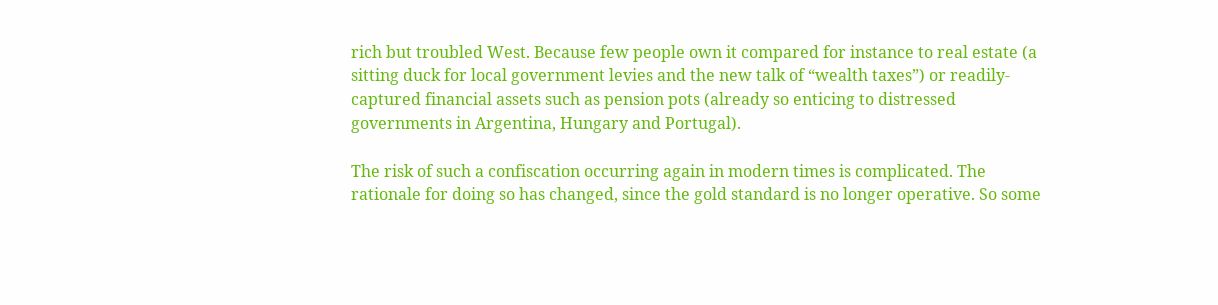rich but troubled West. Because few people own it compared for instance to real estate (a sitting duck for local government levies and the new talk of “wealth taxes”) or readily-captured financial assets such as pension pots (already so enticing to distressed governments in Argentina, Hungary and Portugal).

The risk of such a confiscation occurring again in modern times is complicated. The rationale for doing so has changed, since the gold standard is no longer operative. So some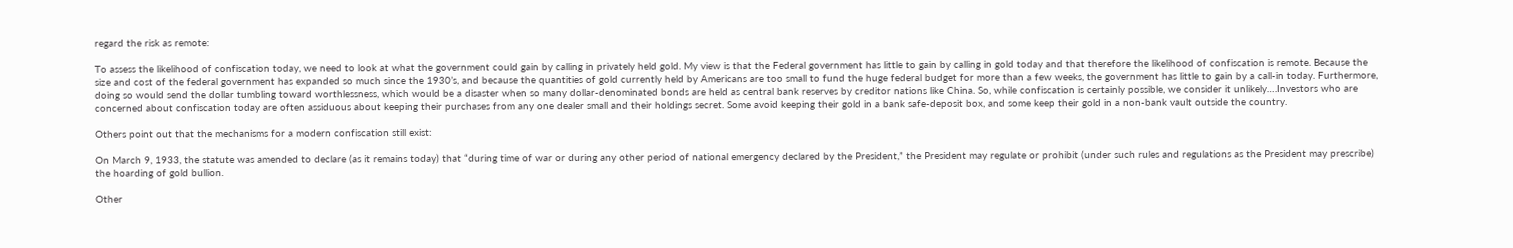regard the risk as remote:

To assess the likelihood of confiscation today, we need to look at what the government could gain by calling in privately held gold. My view is that the Federal government has little to gain by calling in gold today and that therefore the likelihood of confiscation is remote. Because the size and cost of the federal government has expanded so much since the 1930’s, and because the quantities of gold currently held by Americans are too small to fund the huge federal budget for more than a few weeks, the government has little to gain by a call-in today. Furthermore, doing so would send the dollar tumbling toward worthlessness, which would be a disaster when so many dollar-denominated bonds are held as central bank reserves by creditor nations like China. So, while confiscation is certainly possible, we consider it unlikely….Investors who are concerned about confiscation today are often assiduous about keeping their purchases from any one dealer small and their holdings secret. Some avoid keeping their gold in a bank safe-deposit box, and some keep their gold in a non-bank vault outside the country.

Others point out that the mechanisms for a modern confiscation still exist:

On March 9, 1933, the statute was amended to declare (as it remains today) that “during time of war or during any other period of national emergency declared by the President,” the President may regulate or prohibit (under such rules and regulations as the President may prescribe) the hoarding of gold bullion.

Other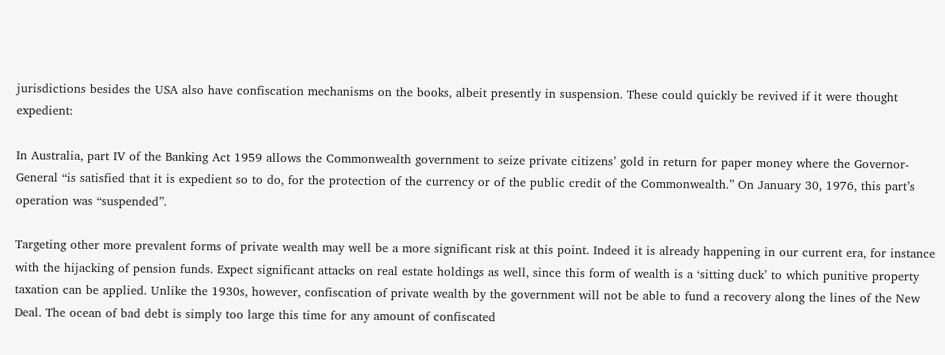jurisdictions besides the USA also have confiscation mechanisms on the books, albeit presently in suspension. These could quickly be revived if it were thought expedient:

In Australia, part IV of the Banking Act 1959 allows the Commonwealth government to seize private citizens’ gold in return for paper money where the Governor-General “is satisfied that it is expedient so to do, for the protection of the currency or of the public credit of the Commonwealth.” On January 30, 1976, this part’s operation was “suspended”.

Targeting other more prevalent forms of private wealth may well be a more significant risk at this point. Indeed it is already happening in our current era, for instance with the hijacking of pension funds. Expect significant attacks on real estate holdings as well, since this form of wealth is a ‘sitting duck’ to which punitive property taxation can be applied. Unlike the 1930s, however, confiscation of private wealth by the government will not be able to fund a recovery along the lines of the New Deal. The ocean of bad debt is simply too large this time for any amount of confiscated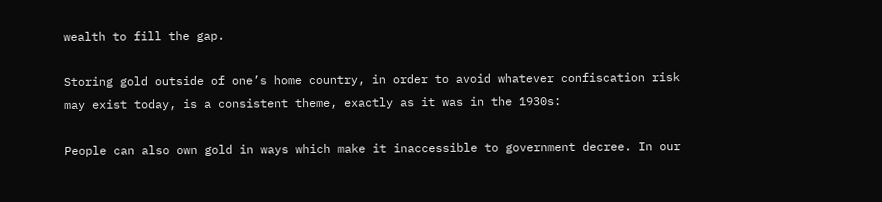wealth to fill the gap.

Storing gold outside of one’s home country, in order to avoid whatever confiscation risk may exist today, is a consistent theme, exactly as it was in the 1930s:

People can also own gold in ways which make it inaccessible to government decree. In our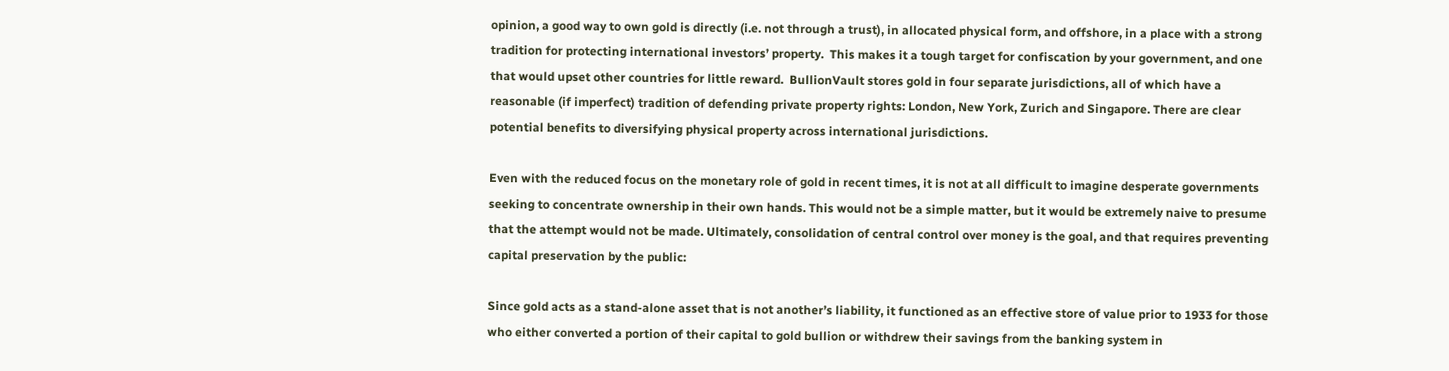opinion, a good way to own gold is directly (i.e. not through a trust), in allocated physical form, and offshore, in a place with a strong tradition for protecting international investors’ property.  This makes it a tough target for confiscation by your government, and one that would upset other countries for little reward.  BullionVault stores gold in four separate jurisdictions, all of which have a reasonable (if imperfect) tradition of defending private property rights: London, New York, Zurich and Singapore. There are clear potential benefits to diversifying physical property across international jurisdictions.

Even with the reduced focus on the monetary role of gold in recent times, it is not at all difficult to imagine desperate governments seeking to concentrate ownership in their own hands. This would not be a simple matter, but it would be extremely naive to presume that the attempt would not be made. Ultimately, consolidation of central control over money is the goal, and that requires preventing capital preservation by the public:

Since gold acts as a stand-alone asset that is not another’s liability, it functioned as an effective store of value prior to 1933 for those who either converted a portion of their capital to gold bullion or withdrew their savings from the banking system in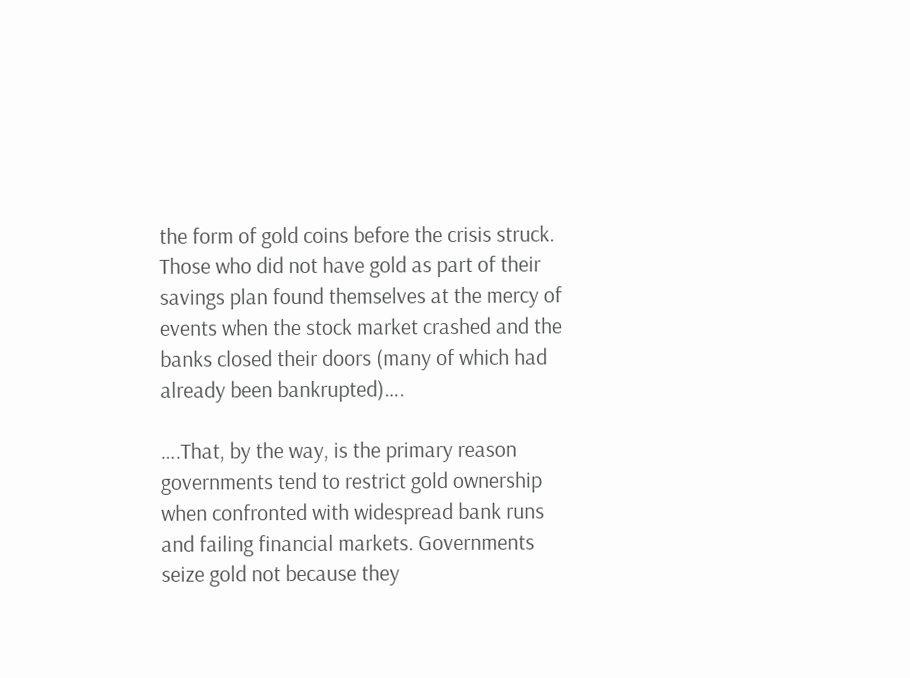the form of gold coins before the crisis struck. Those who did not have gold as part of their savings plan found themselves at the mercy of events when the stock market crashed and the banks closed their doors (many of which had already been bankrupted)….

….That, by the way, is the primary reason governments tend to restrict gold ownership when confronted with widespread bank runs and failing financial markets. Governments seize gold not because they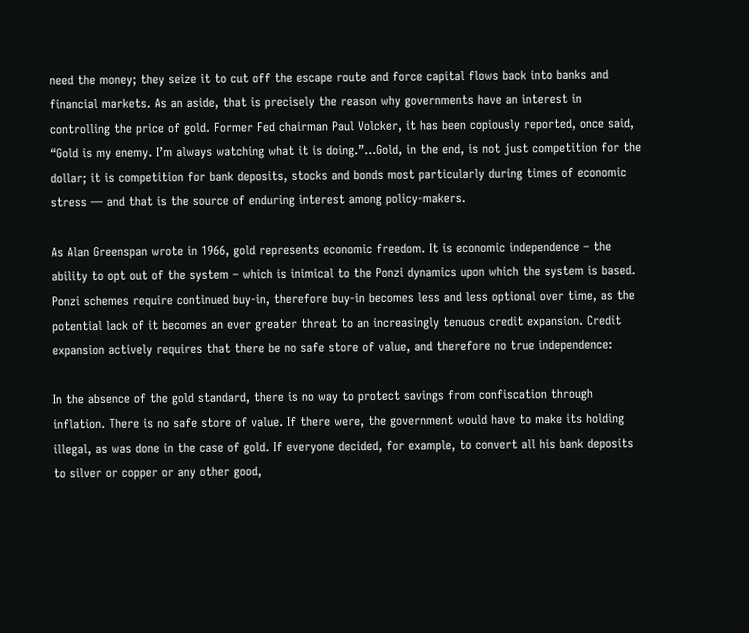need the money; they seize it to cut off the escape route and force capital flows back into banks and financial markets. As an aside, that is precisely the reason why governments have an interest in controlling the price of gold. Former Fed chairman Paul Volcker, it has been copiously reported, once said, “Gold is my enemy. I’m always watching what it is doing.”…Gold, in the end, is not just competition for the dollar; it is competition for bank deposits, stocks and bonds most particularly during times of economic stress — and that is the source of enduring interest among policy-makers.

As Alan Greenspan wrote in 1966, gold represents economic freedom. It is economic independence – the ability to opt out of the system – which is inimical to the Ponzi dynamics upon which the system is based. Ponzi schemes require continued buy-in, therefore buy-in becomes less and less optional over time, as the potential lack of it becomes an ever greater threat to an increasingly tenuous credit expansion. Credit expansion actively requires that there be no safe store of value, and therefore no true independence:

In the absence of the gold standard, there is no way to protect savings from confiscation through inflation. There is no safe store of value. If there were, the government would have to make its holding illegal, as was done in the case of gold. If everyone decided, for example, to convert all his bank deposits to silver or copper or any other good,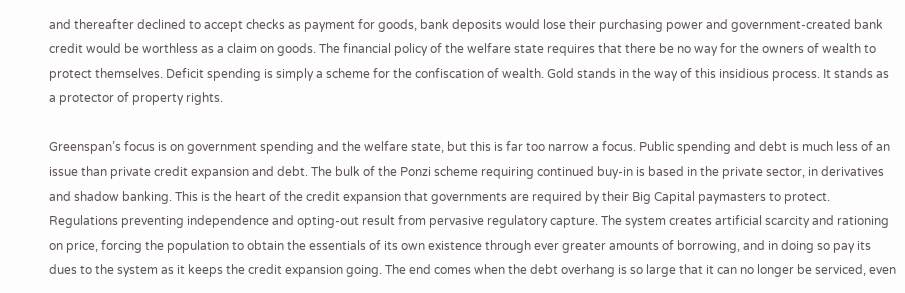and thereafter declined to accept checks as payment for goods, bank deposits would lose their purchasing power and government-created bank credit would be worthless as a claim on goods. The financial policy of the welfare state requires that there be no way for the owners of wealth to protect themselves. Deficit spending is simply a scheme for the confiscation of wealth. Gold stands in the way of this insidious process. It stands as a protector of property rights.

Greenspan’s focus is on government spending and the welfare state, but this is far too narrow a focus. Public spending and debt is much less of an issue than private credit expansion and debt. The bulk of the Ponzi scheme requiring continued buy-in is based in the private sector, in derivatives and shadow banking. This is the heart of the credit expansion that governments are required by their Big Capital paymasters to protect. Regulations preventing independence and opting-out result from pervasive regulatory capture. The system creates artificial scarcity and rationing on price, forcing the population to obtain the essentials of its own existence through ever greater amounts of borrowing, and in doing so pay its dues to the system as it keeps the credit expansion going. The end comes when the debt overhang is so large that it can no longer be serviced, even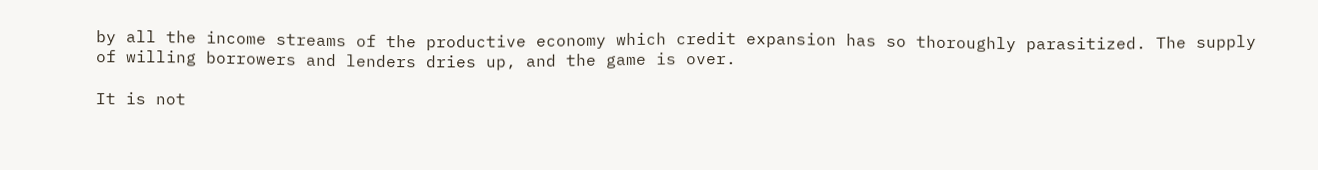by all the income streams of the productive economy which credit expansion has so thoroughly parasitized. The supply of willing borrowers and lenders dries up, and the game is over.

It is not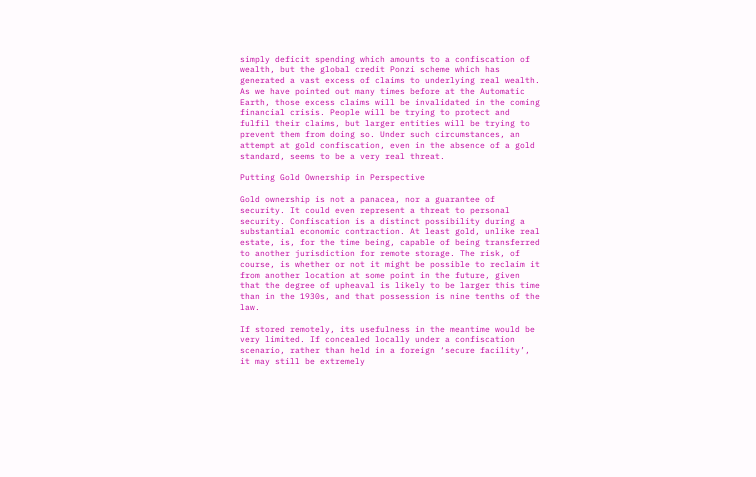simply deficit spending which amounts to a confiscation of wealth, but the global credit Ponzi scheme which has generated a vast excess of claims to underlying real wealth. As we have pointed out many times before at the Automatic Earth, those excess claims will be invalidated in the coming financial crisis. People will be trying to protect and fulfil their claims, but larger entities will be trying to prevent them from doing so. Under such circumstances, an attempt at gold confiscation, even in the absence of a gold standard, seems to be a very real threat.

Putting Gold Ownership in Perspective

Gold ownership is not a panacea, nor a guarantee of security. It could even represent a threat to personal security. Confiscation is a distinct possibility during a substantial economic contraction. At least gold, unlike real estate, is, for the time being, capable of being transferred to another jurisdiction for remote storage. The risk, of course, is whether or not it might be possible to reclaim it from another location at some point in the future, given that the degree of upheaval is likely to be larger this time than in the 1930s, and that possession is nine tenths of the law.

If stored remotely, its usefulness in the meantime would be very limited. If concealed locally under a confiscation scenario, rather than held in a foreign ‘secure facility’, it may still be extremely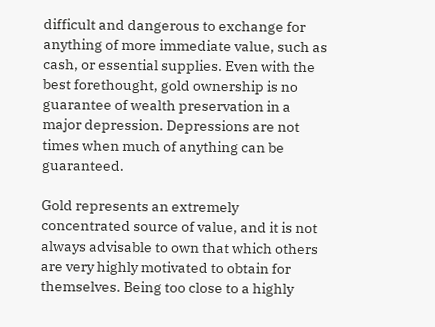difficult and dangerous to exchange for anything of more immediate value, such as cash, or essential supplies. Even with the best forethought, gold ownership is no guarantee of wealth preservation in a major depression. Depressions are not times when much of anything can be guaranteed.

Gold represents an extremely concentrated source of value, and it is not always advisable to own that which others are very highly motivated to obtain for themselves. Being too close to a highly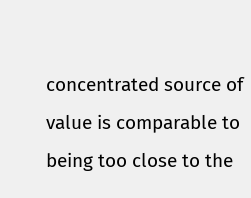concentrated source of value is comparable to being too close to the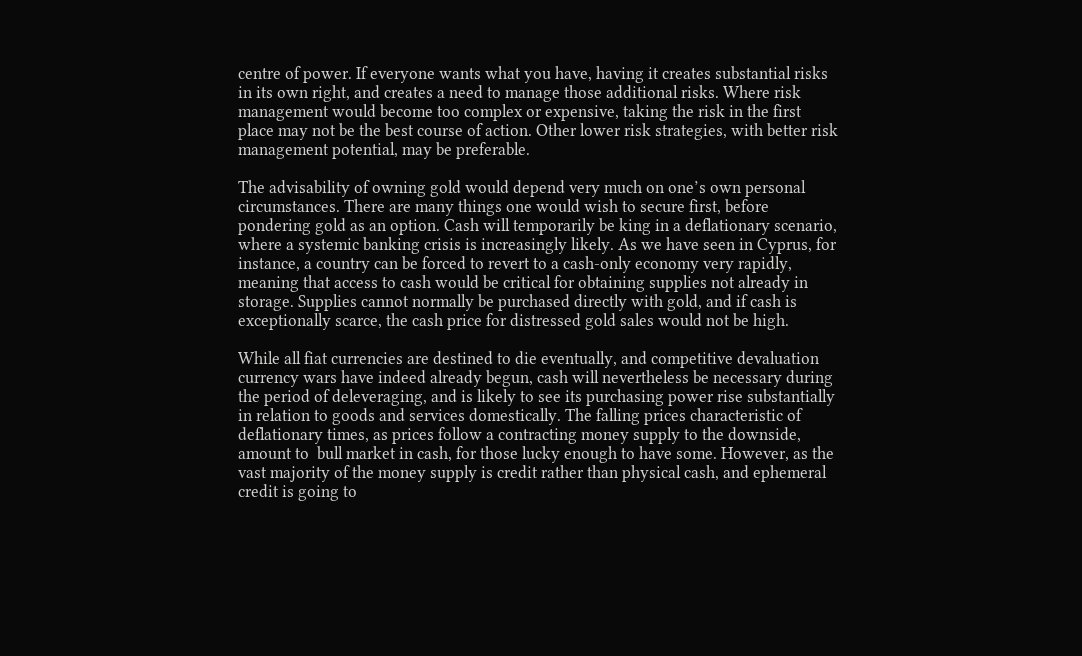centre of power. If everyone wants what you have, having it creates substantial risks in its own right, and creates a need to manage those additional risks. Where risk management would become too complex or expensive, taking the risk in the first place may not be the best course of action. Other lower risk strategies, with better risk management potential, may be preferable.

The advisability of owning gold would depend very much on one’s own personal circumstances. There are many things one would wish to secure first, before pondering gold as an option. Cash will temporarily be king in a deflationary scenario, where a systemic banking crisis is increasingly likely. As we have seen in Cyprus, for instance, a country can be forced to revert to a cash-only economy very rapidly, meaning that access to cash would be critical for obtaining supplies not already in storage. Supplies cannot normally be purchased directly with gold, and if cash is exceptionally scarce, the cash price for distressed gold sales would not be high.

While all fiat currencies are destined to die eventually, and competitive devaluation currency wars have indeed already begun, cash will nevertheless be necessary during the period of deleveraging, and is likely to see its purchasing power rise substantially in relation to goods and services domestically. The falling prices characteristic of deflationary times, as prices follow a contracting money supply to the downside, amount to  bull market in cash, for those lucky enough to have some. However, as the vast majority of the money supply is credit rather than physical cash, and ephemeral credit is going to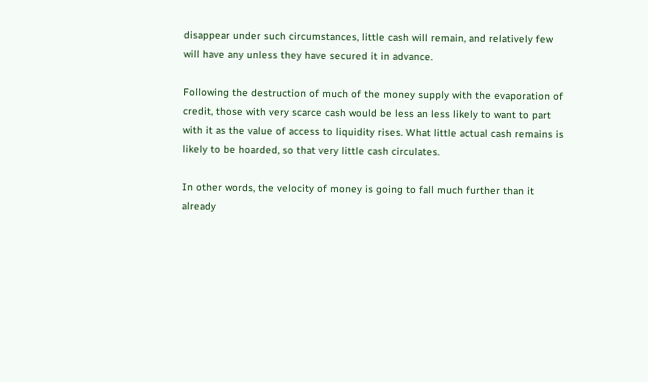disappear under such circumstances, little cash will remain, and relatively few will have any unless they have secured it in advance.

Following the destruction of much of the money supply with the evaporation of credit, those with very scarce cash would be less an less likely to want to part with it as the value of access to liquidity rises. What little actual cash remains is likely to be hoarded, so that very little cash circulates.

In other words, the velocity of money is going to fall much further than it already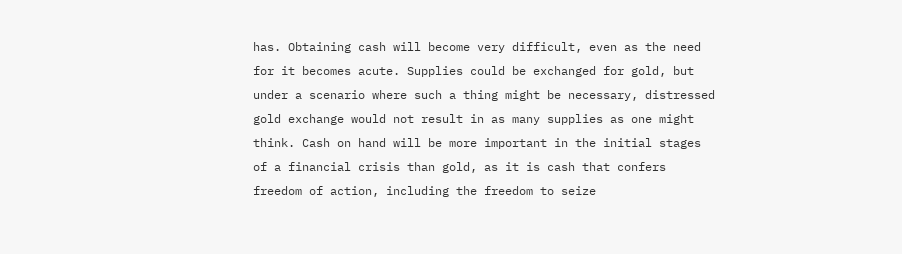has. Obtaining cash will become very difficult, even as the need for it becomes acute. Supplies could be exchanged for gold, but under a scenario where such a thing might be necessary, distressed gold exchange would not result in as many supplies as one might think. Cash on hand will be more important in the initial stages of a financial crisis than gold, as it is cash that confers freedom of action, including the freedom to seize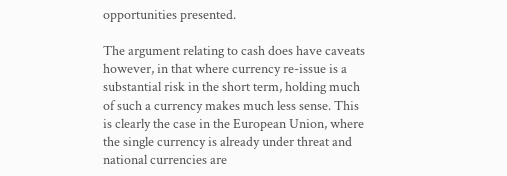opportunities presented.

The argument relating to cash does have caveats however, in that where currency re-issue is a substantial risk in the short term, holding much of such a currency makes much less sense. This is clearly the case in the European Union, where the single currency is already under threat and national currencies are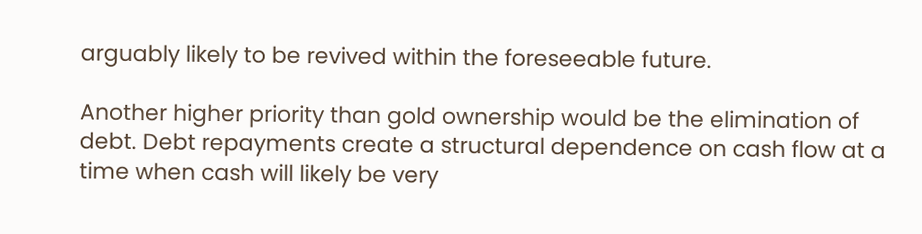arguably likely to be revived within the foreseeable future.

Another higher priority than gold ownership would be the elimination of debt. Debt repayments create a structural dependence on cash flow at a time when cash will likely be very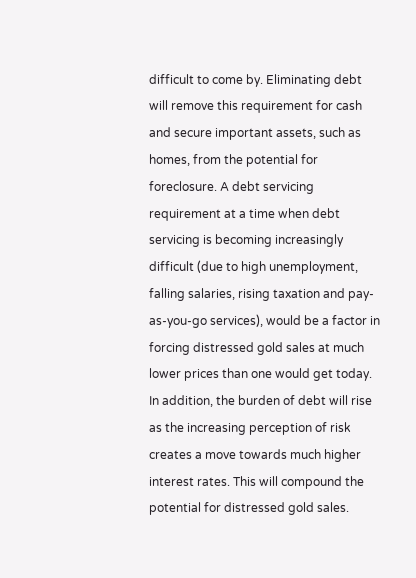difficult to come by. Eliminating debt will remove this requirement for cash and secure important assets, such as homes, from the potential for foreclosure. A debt servicing requirement at a time when debt servicing is becoming increasingly difficult (due to high unemployment, falling salaries, rising taxation and pay-as-you-go services), would be a factor in forcing distressed gold sales at much lower prices than one would get today. In addition, the burden of debt will rise as the increasing perception of risk creates a move towards much higher interest rates. This will compound the potential for distressed gold sales.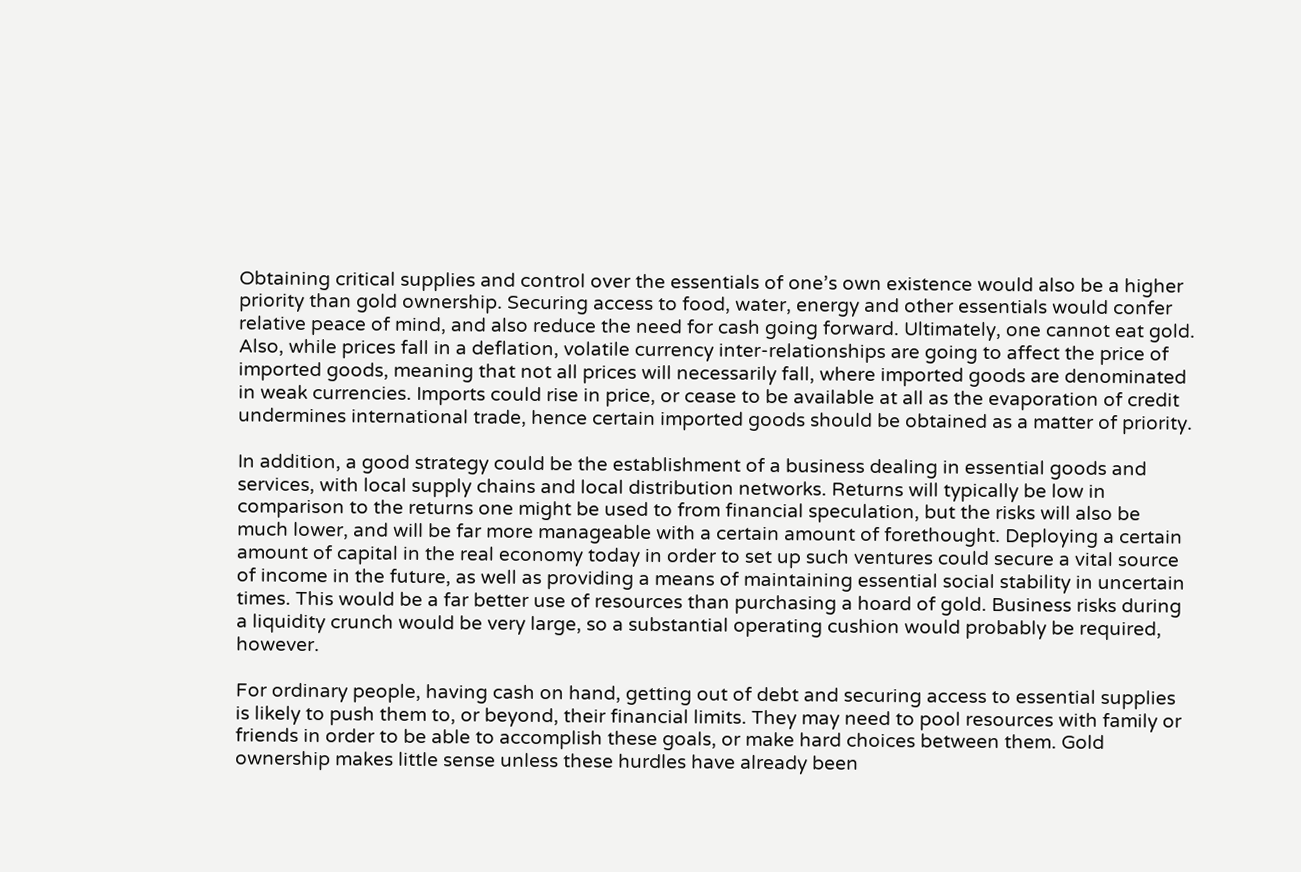Obtaining critical supplies and control over the essentials of one’s own existence would also be a higher priority than gold ownership. Securing access to food, water, energy and other essentials would confer relative peace of mind, and also reduce the need for cash going forward. Ultimately, one cannot eat gold. Also, while prices fall in a deflation, volatile currency inter-relationships are going to affect the price of imported goods, meaning that not all prices will necessarily fall, where imported goods are denominated in weak currencies. Imports could rise in price, or cease to be available at all as the evaporation of credit undermines international trade, hence certain imported goods should be obtained as a matter of priority.

In addition, a good strategy could be the establishment of a business dealing in essential goods and services, with local supply chains and local distribution networks. Returns will typically be low in comparison to the returns one might be used to from financial speculation, but the risks will also be much lower, and will be far more manageable with a certain amount of forethought. Deploying a certain amount of capital in the real economy today in order to set up such ventures could secure a vital source of income in the future, as well as providing a means of maintaining essential social stability in uncertain times. This would be a far better use of resources than purchasing a hoard of gold. Business risks during a liquidity crunch would be very large, so a substantial operating cushion would probably be required, however.

For ordinary people, having cash on hand, getting out of debt and securing access to essential supplies is likely to push them to, or beyond, their financial limits. They may need to pool resources with family or friends in order to be able to accomplish these goals, or make hard choices between them. Gold ownership makes little sense unless these hurdles have already been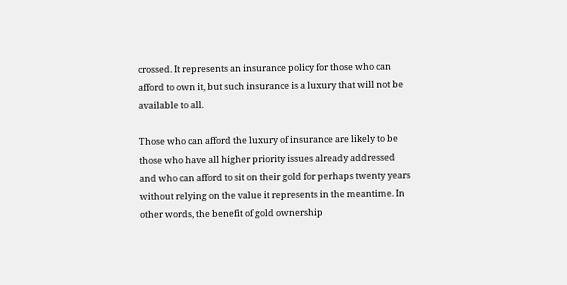crossed. It represents an insurance policy for those who can afford to own it, but such insurance is a luxury that will not be available to all.

Those who can afford the luxury of insurance are likely to be those who have all higher priority issues already addressed and who can afford to sit on their gold for perhaps twenty years without relying on the value it represents in the meantime. In other words, the benefit of gold ownership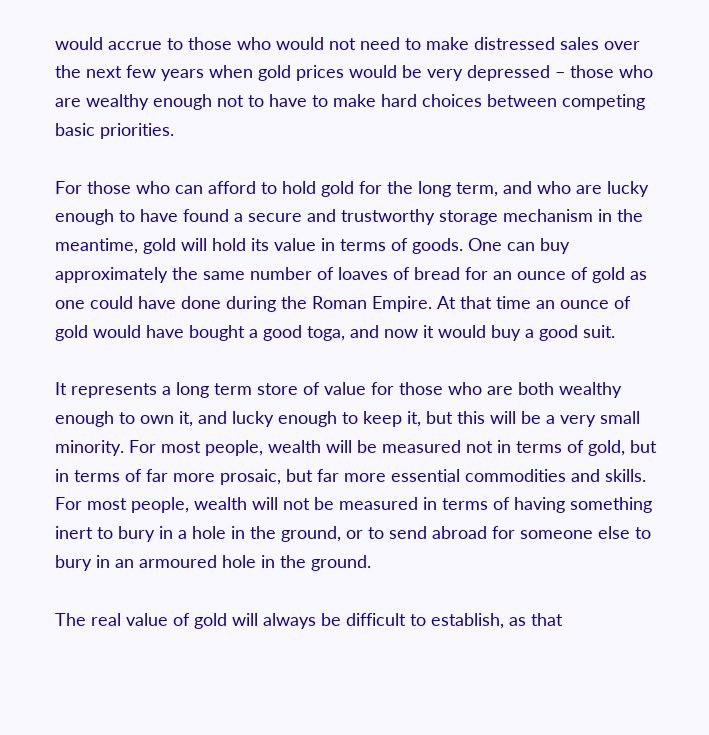would accrue to those who would not need to make distressed sales over the next few years when gold prices would be very depressed – those who are wealthy enough not to have to make hard choices between competing basic priorities.

For those who can afford to hold gold for the long term, and who are lucky enough to have found a secure and trustworthy storage mechanism in the meantime, gold will hold its value in terms of goods. One can buy approximately the same number of loaves of bread for an ounce of gold as one could have done during the Roman Empire. At that time an ounce of gold would have bought a good toga, and now it would buy a good suit.

It represents a long term store of value for those who are both wealthy enough to own it, and lucky enough to keep it, but this will be a very small minority. For most people, wealth will be measured not in terms of gold, but in terms of far more prosaic, but far more essential commodities and skills. For most people, wealth will not be measured in terms of having something inert to bury in a hole in the ground, or to send abroad for someone else to bury in an armoured hole in the ground.

The real value of gold will always be difficult to establish, as that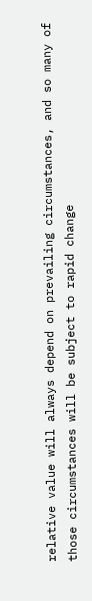relative value will always depend on prevailing circumstances, and so many of those circumstances will be subject to rapid change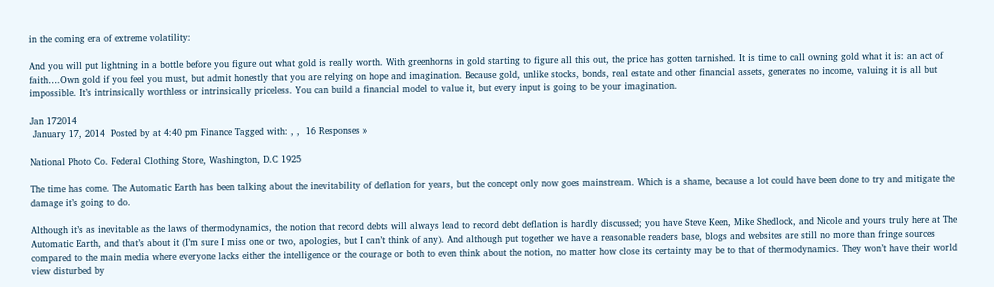in the coming era of extreme volatility:

And you will put lightning in a bottle before you figure out what gold is really worth. With greenhorns in gold starting to figure all this out, the price has gotten tarnished. It is time to call owning gold what it is: an act of faith….Own gold if you feel you must, but admit honestly that you are relying on hope and imagination. Because gold, unlike stocks, bonds, real estate and other financial assets, generates no income, valuing it is all but impossible. It’s intrinsically worthless or intrinsically priceless. You can build a financial model to value it, but every input is going to be your imagination.

Jan 172014
 January 17, 2014  Posted by at 4:40 pm Finance Tagged with: , ,  16 Responses »

National Photo Co. Federal Clothing Store, Washington, D.C 1925

The time has come. The Automatic Earth has been talking about the inevitability of deflation for years, but the concept only now goes mainstream. Which is a shame, because a lot could have been done to try and mitigate the damage it’s going to do.

Although it’s as inevitable as the laws of thermodynamics, the notion that record debts will always lead to record debt deflation is hardly discussed; you have Steve Keen, Mike Shedlock, and Nicole and yours truly here at The Automatic Earth, and that’s about it (I’m sure I miss one or two, apologies, but I can’t think of any). And although put together we have a reasonable readers base, blogs and websites are still no more than fringe sources compared to the main media where everyone lacks either the intelligence or the courage or both to even think about the notion, no matter how close its certainty may be to that of thermodynamics. They won’t have their world view disturbed by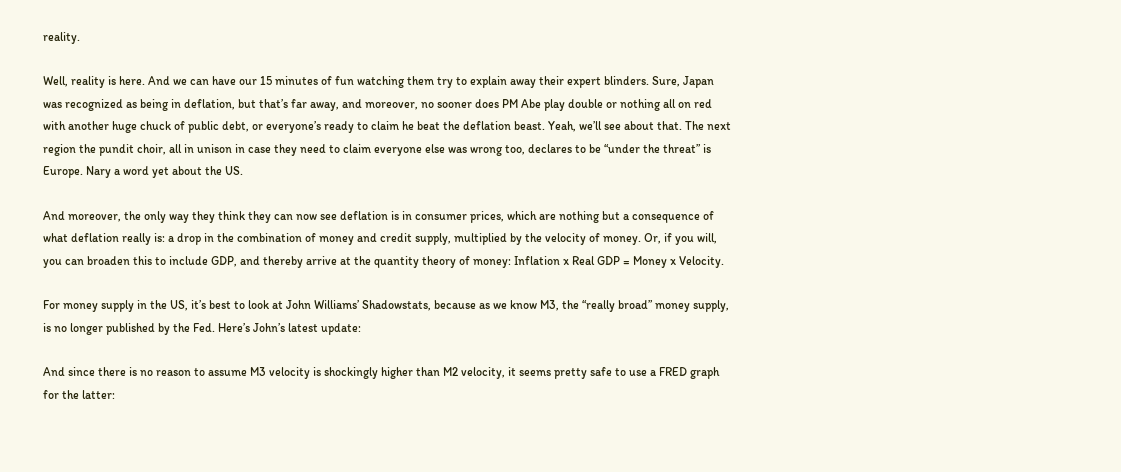reality.

Well, reality is here. And we can have our 15 minutes of fun watching them try to explain away their expert blinders. Sure, Japan was recognized as being in deflation, but that’s far away, and moreover, no sooner does PM Abe play double or nothing all on red with another huge chuck of public debt, or everyone’s ready to claim he beat the deflation beast. Yeah, we’ll see about that. The next region the pundit choir, all in unison in case they need to claim everyone else was wrong too, declares to be “under the threat” is Europe. Nary a word yet about the US.

And moreover, the only way they think they can now see deflation is in consumer prices, which are nothing but a consequence of what deflation really is: a drop in the combination of money and credit supply, multiplied by the velocity of money. Or, if you will, you can broaden this to include GDP, and thereby arrive at the quantity theory of money: Inflation x Real GDP = Money x Velocity.

For money supply in the US, it’s best to look at John Williams’ Shadowstats, because as we know M3, the “really broad” money supply, is no longer published by the Fed. Here’s John’s latest update:

And since there is no reason to assume M3 velocity is shockingly higher than M2 velocity, it seems pretty safe to use a FRED graph for the latter: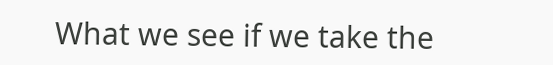What we see if we take the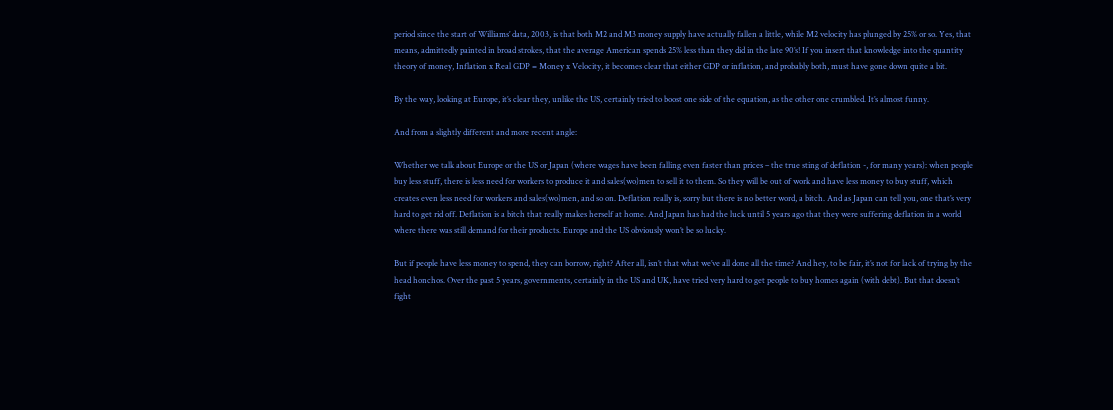period since the start of Williams’ data, 2003, is that both M2 and M3 money supply have actually fallen a little, while M2 velocity has plunged by 25% or so. Yes, that means, admittedly painted in broad strokes, that the average American spends 25% less than they did in the late 90’s! If you insert that knowledge into the quantity theory of money, Inflation x Real GDP = Money x Velocity, it becomes clear that either GDP or inflation, and probably both, must have gone down quite a bit.

By the way, looking at Europe, it’s clear they, unlike the US, certainly tried to boost one side of the equation, as the other one crumbled. It’s almost funny.

And from a slightly different and more recent angle:

Whether we talk about Europe or the US or Japan (where wages have been falling even faster than prices – the true sting of deflation -, for many years): when people buy less stuff, there is less need for workers to produce it and sales(wo)men to sell it to them. So they will be out of work and have less money to buy stuff, which creates even less need for workers and sales(wo)men, and so on. Deflation really is, sorry but there is no better word, a bitch. And as Japan can tell you, one that’s very hard to get rid off. Deflation is a bitch that really makes herself at home. And Japan has had the luck until 5 years ago that they were suffering deflation in a world where there was still demand for their products. Europe and the US obviously won’t be so lucky.

But if people have less money to spend, they can borrow, right? After all, isn’t that what we’ve all done all the time? And hey, to be fair, it’s not for lack of trying by the head honchos. Over the past 5 years, governments, certainly in the US and UK, have tried very hard to get people to buy homes again (with debt). But that doesn’t fight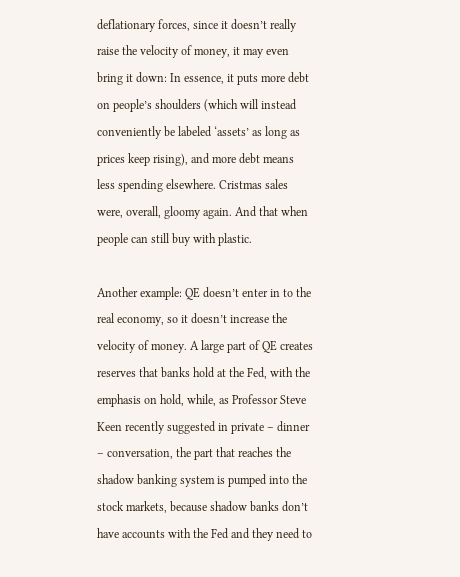deflationary forces, since it doesn’t really raise the velocity of money, it may even bring it down: In essence, it puts more debt on people’s shoulders (which will instead conveniently be labeled ‘assets’ as long as prices keep rising), and more debt means less spending elsewhere. Cristmas sales were, overall, gloomy again. And that when people can still buy with plastic.

Another example: QE doesn’t enter in to the real economy, so it doesn’t increase the velocity of money. A large part of QE creates reserves that banks hold at the Fed, with the emphasis on hold, while, as Professor Steve Keen recently suggested in private – dinner – conversation, the part that reaches the shadow banking system is pumped into the stock markets, because shadow banks don’t have accounts with the Fed and they need to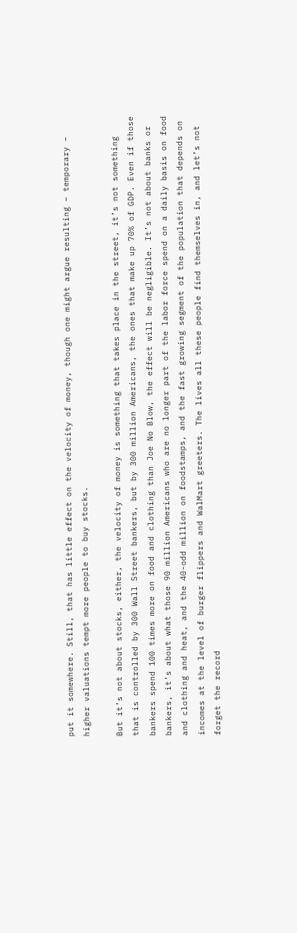put it somewhere. Still, that has little effect on the velocity of money, though one might argue resulting – temporary – higher valuations tempt more people to buy stocks.

But it’s not about stocks, either, the velocity of money is something that takes place in the street, it’s not something that is controlled by 300 Wall Street bankers, but by 300 million Americans, the ones that make up 70% of GDP. Even if those bankers spend 100 times more on food and clothing than Joe No Blow, the effect will be negligible. It’s not about banks or bankers, it’s about what those 90 million Americans who are no longer part of the labor force spend on a daily basis on food and clothing and heat, and the 40-odd million on foodstamps, and the fast growing segment of the population that depends on incomes at the level of burger flippers and WalMart greeters. The lives all these people find themselves in, and let’s not forget the record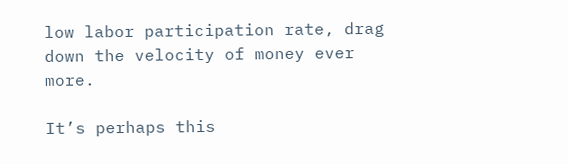low labor participation rate, drag down the velocity of money ever more.

It’s perhaps this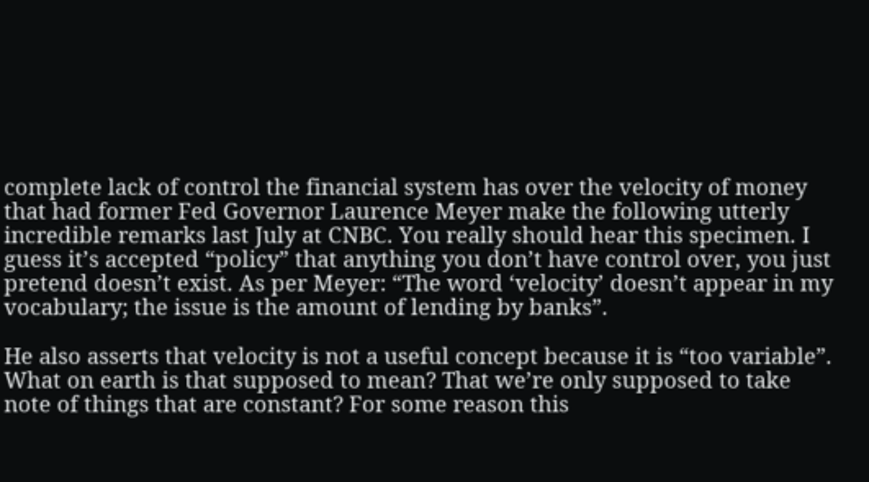complete lack of control the financial system has over the velocity of money that had former Fed Governor Laurence Meyer make the following utterly incredible remarks last July at CNBC. You really should hear this specimen. I guess it’s accepted “policy” that anything you don’t have control over, you just pretend doesn’t exist. As per Meyer: “The word ‘velocity’ doesn’t appear in my vocabulary; the issue is the amount of lending by banks”.

He also asserts that velocity is not a useful concept because it is “too variable”. What on earth is that supposed to mean? That we’re only supposed to take note of things that are constant? For some reason this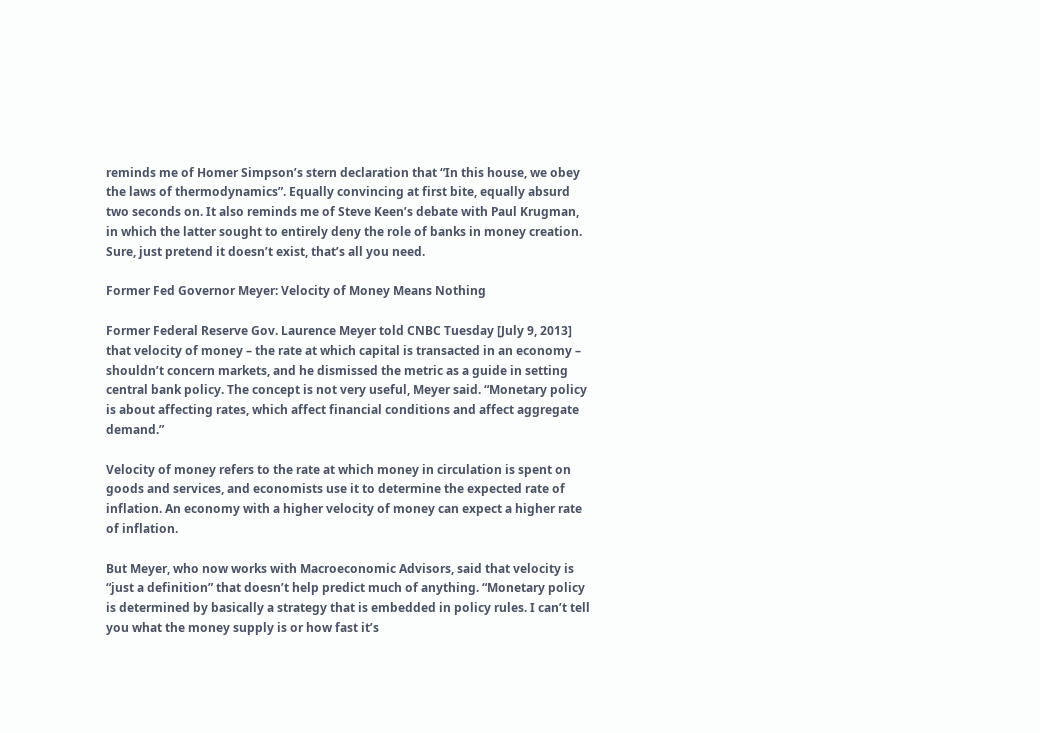reminds me of Homer Simpson’s stern declaration that “In this house, we obey the laws of thermodynamics”. Equally convincing at first bite, equally absurd two seconds on. It also reminds me of Steve Keen’s debate with Paul Krugman, in which the latter sought to entirely deny the role of banks in money creation. Sure, just pretend it doesn’t exist, that’s all you need.

Former Fed Governor Meyer: Velocity of Money Means Nothing

Former Federal Reserve Gov. Laurence Meyer told CNBC Tuesday [July 9, 2013] that velocity of money – the rate at which capital is transacted in an economy – shouldn’t concern markets, and he dismissed the metric as a guide in setting central bank policy. The concept is not very useful, Meyer said. “Monetary policy is about affecting rates, which affect financial conditions and affect aggregate demand.”

Velocity of money refers to the rate at which money in circulation is spent on goods and services, and economists use it to determine the expected rate of inflation. An economy with a higher velocity of money can expect a higher rate of inflation.

But Meyer, who now works with Macroeconomic Advisors, said that velocity is “just a definition” that doesn’t help predict much of anything. “Monetary policy is determined by basically a strategy that is embedded in policy rules. I can’t tell you what the money supply is or how fast it’s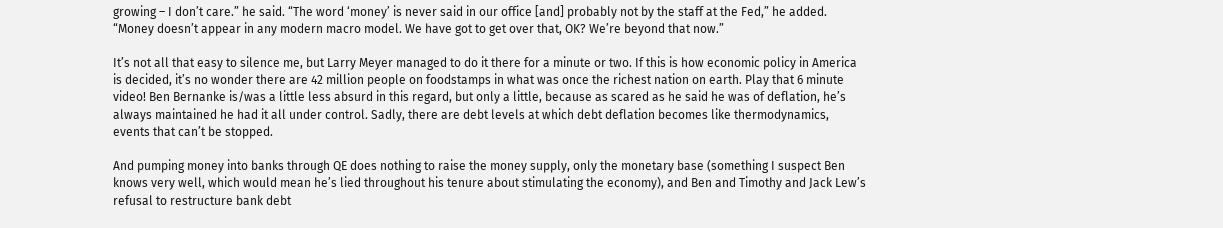growing – I don’t care.” he said. “The word ‘money’ is never said in our office [and] probably not by the staff at the Fed,” he added. “Money doesn’t appear in any modern macro model. We have got to get over that, OK? We’re beyond that now.”

It’s not all that easy to silence me, but Larry Meyer managed to do it there for a minute or two. If this is how economic policy in America is decided, it’s no wonder there are 42 million people on foodstamps in what was once the richest nation on earth. Play that 6 minute video! Ben Bernanke is/was a little less absurd in this regard, but only a little, because as scared as he said he was of deflation, he’s always maintained he had it all under control. Sadly, there are debt levels at which debt deflation becomes like thermodynamics, events that can’t be stopped.

And pumping money into banks through QE does nothing to raise the money supply, only the monetary base (something I suspect Ben knows very well, which would mean he’s lied throughout his tenure about stimulating the economy), and Ben and Timothy and Jack Lew’s refusal to restructure bank debt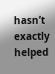hasn’t exactly helped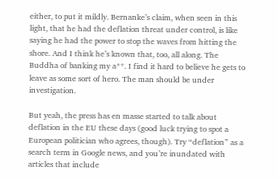either, to put it mildly. Bernanke’s claim, when seen in this light, that he had the deflation threat under control, is like saying he had the power to stop the waves from hitting the shore. And I think he’s known that, too, all along. The Buddha of banking my a**. I find it hard to believe he gets to leave as some sort of hero. The man should be under investigation.

But yeah, the press has en masse started to talk about deflation in the EU these days (good luck trying to spot a European politician who agrees, though). Try “deflation” as a search term in Google news, and you’re inundated with articles that include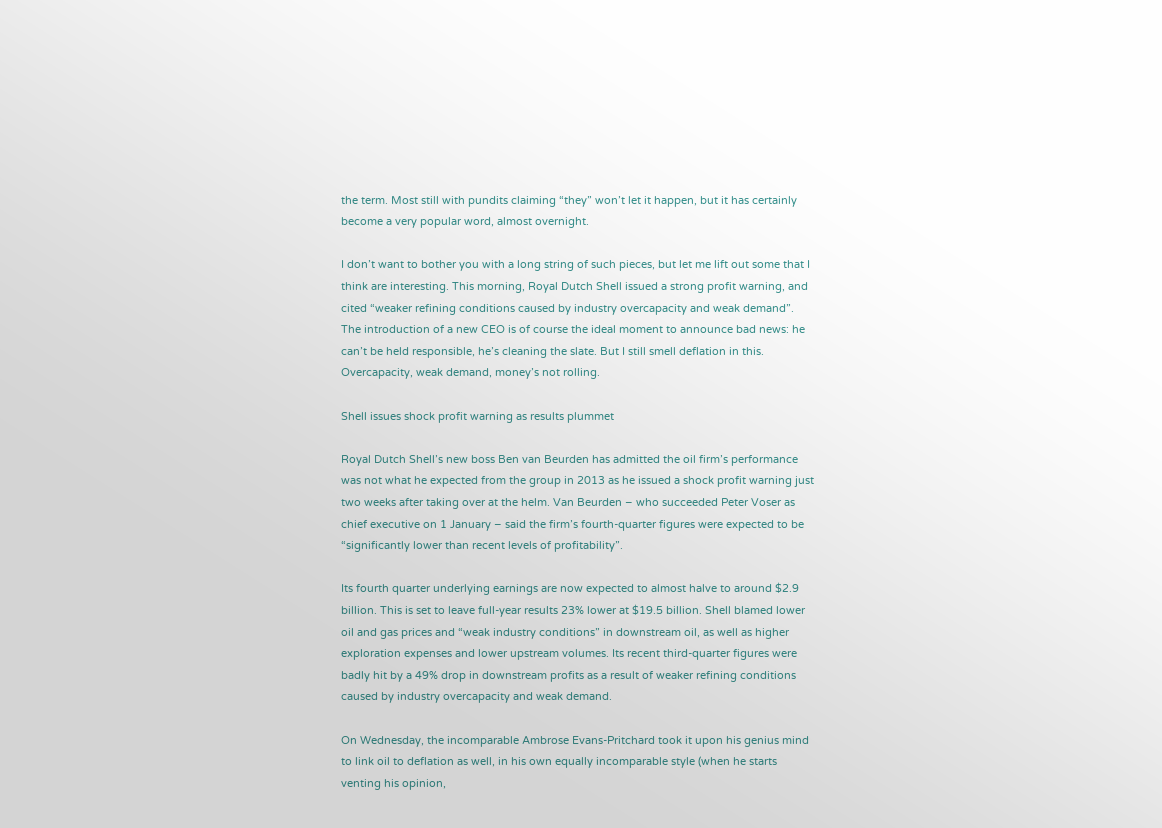the term. Most still with pundits claiming “they” won’t let it happen, but it has certainly become a very popular word, almost overnight.

I don’t want to bother you with a long string of such pieces, but let me lift out some that I think are interesting. This morning, Royal Dutch Shell issued a strong profit warning, and cited “weaker refining conditions caused by industry overcapacity and weak demand”. The introduction of a new CEO is of course the ideal moment to announce bad news: he can’t be held responsible, he’s cleaning the slate. But I still smell deflation in this. Overcapacity, weak demand, money’s not rolling.

Shell issues shock profit warning as results plummet

Royal Dutch Shell’s new boss Ben van Beurden has admitted the oil firm’s performance was not what he expected from the group in 2013 as he issued a shock profit warning just two weeks after taking over at the helm. Van Beurden – who succeeded Peter Voser as chief executive on 1 January – said the firm’s fourth-quarter figures were expected to be “significantly lower than recent levels of profitability”.

Its fourth quarter underlying earnings are now expected to almost halve to around $2.9 billion. This is set to leave full-year results 23% lower at $19.5 billion. Shell blamed lower oil and gas prices and “weak industry conditions” in downstream oil, as well as higher exploration expenses and lower upstream volumes. Its recent third-quarter figures were badly hit by a 49% drop in downstream profits as a result of weaker refining conditions caused by industry overcapacity and weak demand.

On Wednesday, the incomparable Ambrose Evans-Pritchard took it upon his genius mind to link oil to deflation as well, in his own equally incomparable style (when he starts venting his opinion,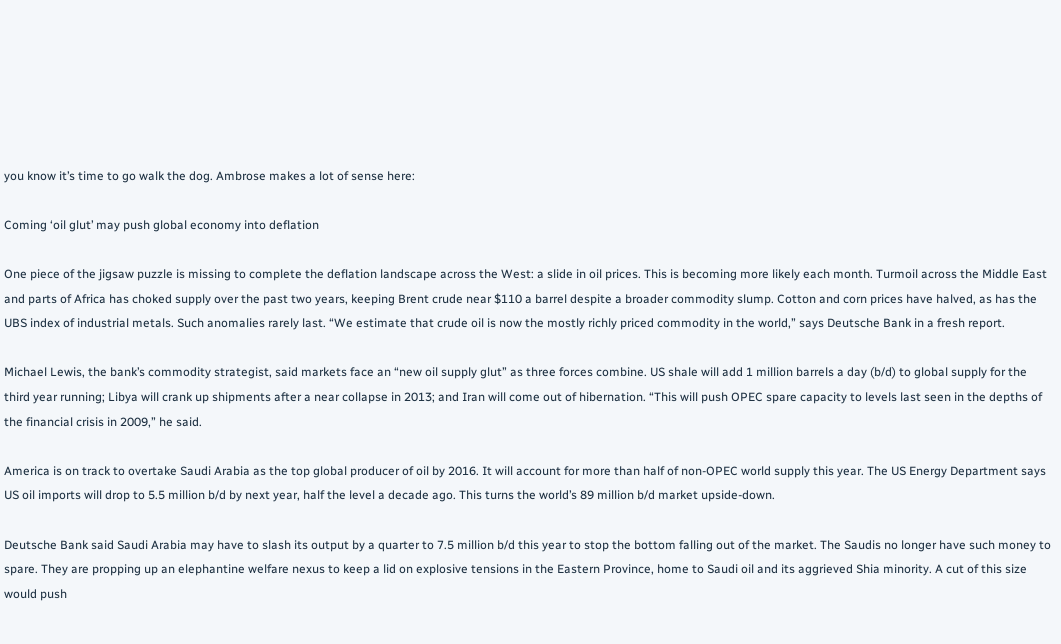you know it’s time to go walk the dog. Ambrose makes a lot of sense here:

Coming ‘oil glut’ may push global economy into deflation

One piece of the jigsaw puzzle is missing to complete the deflation landscape across the West: a slide in oil prices. This is becoming more likely each month. Turmoil across the Middle East and parts of Africa has choked supply over the past two years, keeping Brent crude near $110 a barrel despite a broader commodity slump. Cotton and corn prices have halved, as has the UBS index of industrial metals. Such anomalies rarely last. “We estimate that crude oil is now the mostly richly priced commodity in the world,” says Deutsche Bank in a fresh report.

Michael Lewis, the bank’s commodity strategist, said markets face an “new oil supply glut” as three forces combine. US shale will add 1 million barrels a day (b/d) to global supply for the third year running; Libya will crank up shipments after a near collapse in 2013; and Iran will come out of hibernation. “This will push OPEC spare capacity to levels last seen in the depths of the financial crisis in 2009,” he said.

America is on track to overtake Saudi Arabia as the top global producer of oil by 2016. It will account for more than half of non-OPEC world supply this year. The US Energy Department says US oil imports will drop to 5.5 million b/d by next year, half the level a decade ago. This turns the world’s 89 million b/d market upside-down.

Deutsche Bank said Saudi Arabia may have to slash its output by a quarter to 7.5 million b/d this year to stop the bottom falling out of the market. The Saudis no longer have such money to spare. They are propping up an elephantine welfare nexus to keep a lid on explosive tensions in the Eastern Province, home to Saudi oil and its aggrieved Shia minority. A cut of this size would push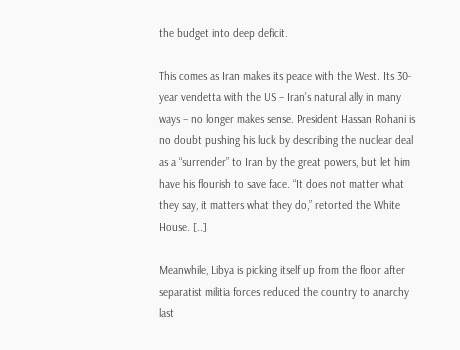the budget into deep deficit.

This comes as Iran makes its peace with the West. Its 30-year vendetta with the US – Iran’s natural ally in many ways – no longer makes sense. President Hassan Rohani is no doubt pushing his luck by describing the nuclear deal as a “surrender” to Iran by the great powers, but let him have his flourish to save face. “It does not matter what they say, it matters what they do,” retorted the White House. [..]

Meanwhile, Libya is picking itself up from the floor after separatist militia forces reduced the country to anarchy last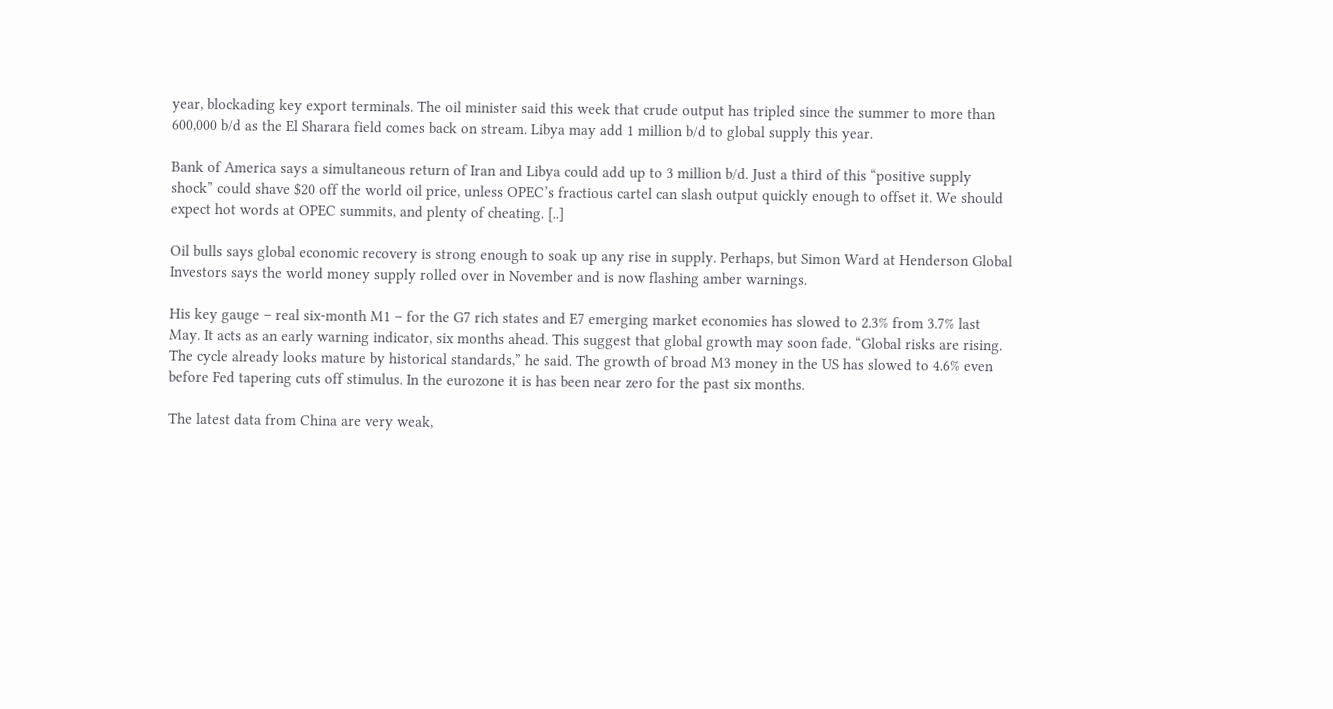year, blockading key export terminals. The oil minister said this week that crude output has tripled since the summer to more than 600,000 b/d as the El Sharara field comes back on stream. Libya may add 1 million b/d to global supply this year.

Bank of America says a simultaneous return of Iran and Libya could add up to 3 million b/d. Just a third of this “positive supply shock” could shave $20 off the world oil price, unless OPEC’s fractious cartel can slash output quickly enough to offset it. We should expect hot words at OPEC summits, and plenty of cheating. [..]

Oil bulls says global economic recovery is strong enough to soak up any rise in supply. Perhaps, but Simon Ward at Henderson Global Investors says the world money supply rolled over in November and is now flashing amber warnings.

His key gauge – real six-month M1 – for the G7 rich states and E7 emerging market economies has slowed to 2.3% from 3.7% last May. It acts as an early warning indicator, six months ahead. This suggest that global growth may soon fade. “Global risks are rising. The cycle already looks mature by historical standards,” he said. The growth of broad M3 money in the US has slowed to 4.6% even before Fed tapering cuts off stimulus. In the eurozone it is has been near zero for the past six months.

The latest data from China are very weak,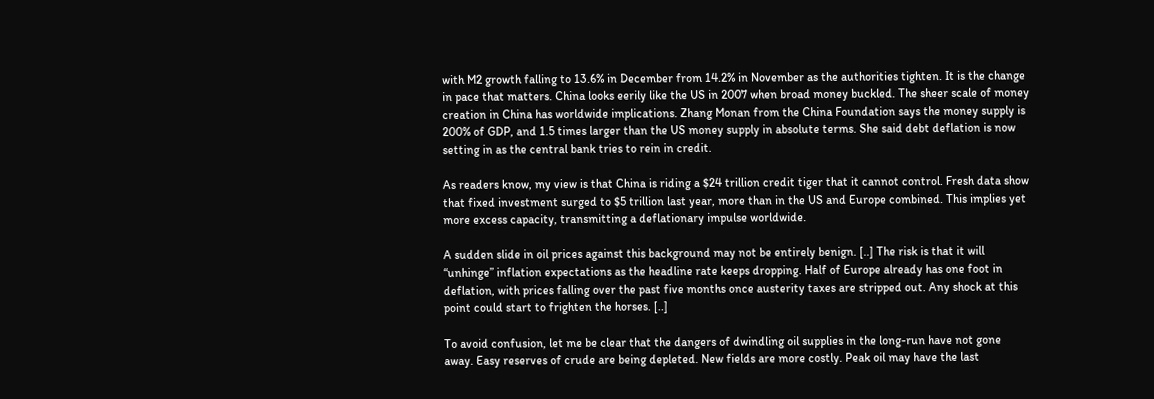with M2 growth falling to 13.6% in December from 14.2% in November as the authorities tighten. It is the change in pace that matters. China looks eerily like the US in 2007 when broad money buckled. The sheer scale of money creation in China has worldwide implications. Zhang Monan from the China Foundation says the money supply is 200% of GDP, and 1.5 times larger than the US money supply in absolute terms. She said debt deflation is now setting in as the central bank tries to rein in credit.

As readers know, my view is that China is riding a $24 trillion credit tiger that it cannot control. Fresh data show that fixed investment surged to $5 trillion last year, more than in the US and Europe combined. This implies yet more excess capacity, transmitting a deflationary impulse worldwide.

A sudden slide in oil prices against this background may not be entirely benign. [..] The risk is that it will “unhinge” inflation expectations as the headline rate keeps dropping. Half of Europe already has one foot in deflation, with prices falling over the past five months once austerity taxes are stripped out. Any shock at this point could start to frighten the horses. [..]

To avoid confusion, let me be clear that the dangers of dwindling oil supplies in the long-run have not gone away. Easy reserves of crude are being depleted. New fields are more costly. Peak oil may have the last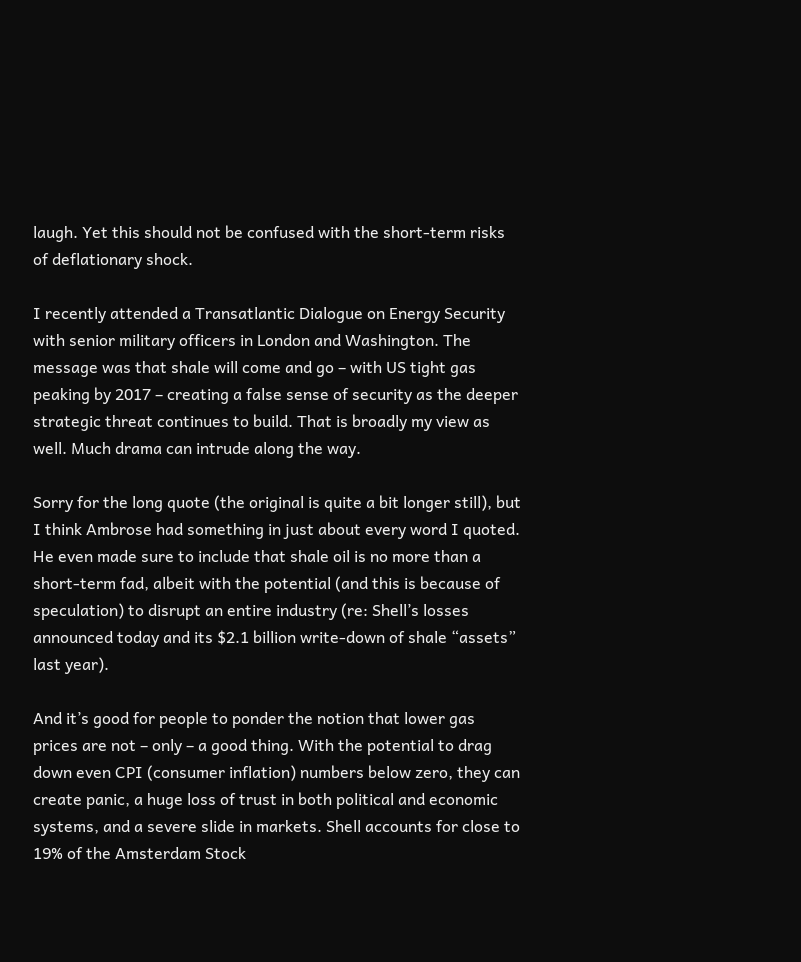laugh. Yet this should not be confused with the short-term risks of deflationary shock.

I recently attended a Transatlantic Dialogue on Energy Security with senior military officers in London and Washington. The message was that shale will come and go – with US tight gas peaking by 2017 – creating a false sense of security as the deeper strategic threat continues to build. That is broadly my view as well. Much drama can intrude along the way.

Sorry for the long quote (the original is quite a bit longer still), but I think Ambrose had something in just about every word I quoted. He even made sure to include that shale oil is no more than a short-term fad, albeit with the potential (and this is because of speculation) to disrupt an entire industry (re: Shell’s losses announced today and its $2.1 billion write-down of shale “assets” last year).

And it’s good for people to ponder the notion that lower gas prices are not – only – a good thing. With the potential to drag down even CPI (consumer inflation) numbers below zero, they can create panic, a huge loss of trust in both political and economic systems, and a severe slide in markets. Shell accounts for close to 19% of the Amsterdam Stock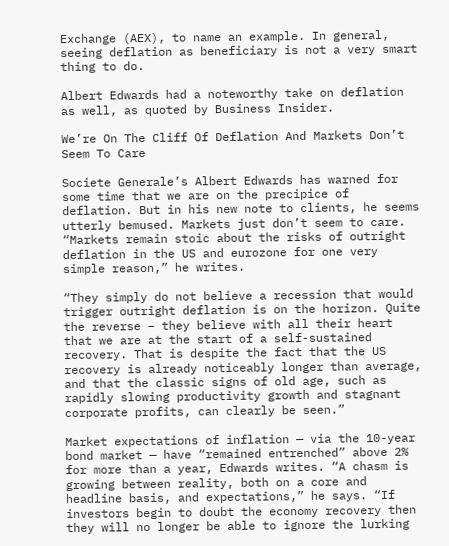Exchange (AEX), to name an example. In general, seeing deflation as beneficiary is not a very smart thing to do.

Albert Edwards had a noteworthy take on deflation as well, as quoted by Business Insider.

We’re On The Cliff Of Deflation And Markets Don’t Seem To Care

Societe Generale’s Albert Edwards has warned for some time that we are on the precipice of deflation. But in his new note to clients, he seems utterly bemused. Markets just don’t seem to care. “Markets remain stoic about the risks of outright deflation in the US and eurozone for one very simple reason,” he writes.

“They simply do not believe a recession that would trigger outright deflation is on the horizon. Quite the reverse – they believe with all their heart that we are at the start of a self-sustained recovery. That is despite the fact that the US recovery is already noticeably longer than average, and that the classic signs of old age, such as rapidly slowing productivity growth and stagnant corporate profits, can clearly be seen.”

Market expectations of inflation — via the 10-year bond market — have “remained entrenched” above 2% for more than a year, Edwards writes. “A chasm is growing between reality, both on a core and headline basis, and expectations,” he says. “If investors begin to doubt the economy recovery then they will no longer be able to ignore the lurking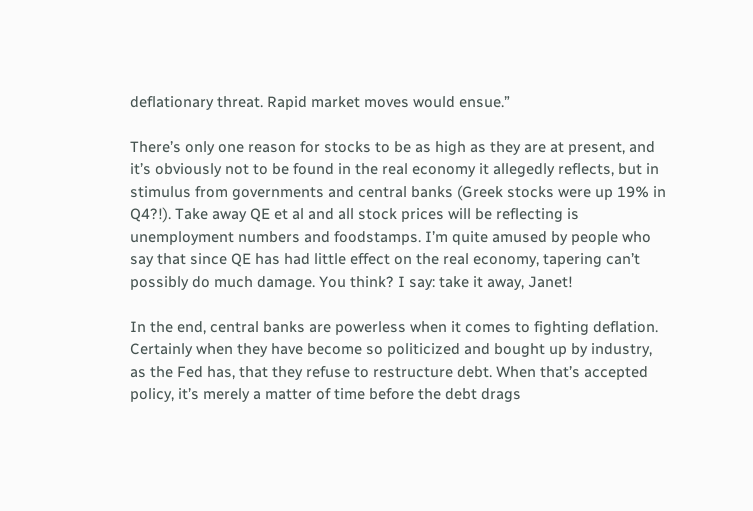deflationary threat. Rapid market moves would ensue.”

There’s only one reason for stocks to be as high as they are at present, and it’s obviously not to be found in the real economy it allegedly reflects, but in stimulus from governments and central banks (Greek stocks were up 19% in Q4?!). Take away QE et al and all stock prices will be reflecting is unemployment numbers and foodstamps. I’m quite amused by people who say that since QE has had little effect on the real economy, tapering can’t possibly do much damage. You think? I say: take it away, Janet!

In the end, central banks are powerless when it comes to fighting deflation. Certainly when they have become so politicized and bought up by industry, as the Fed has, that they refuse to restructure debt. When that’s accepted policy, it’s merely a matter of time before the debt drags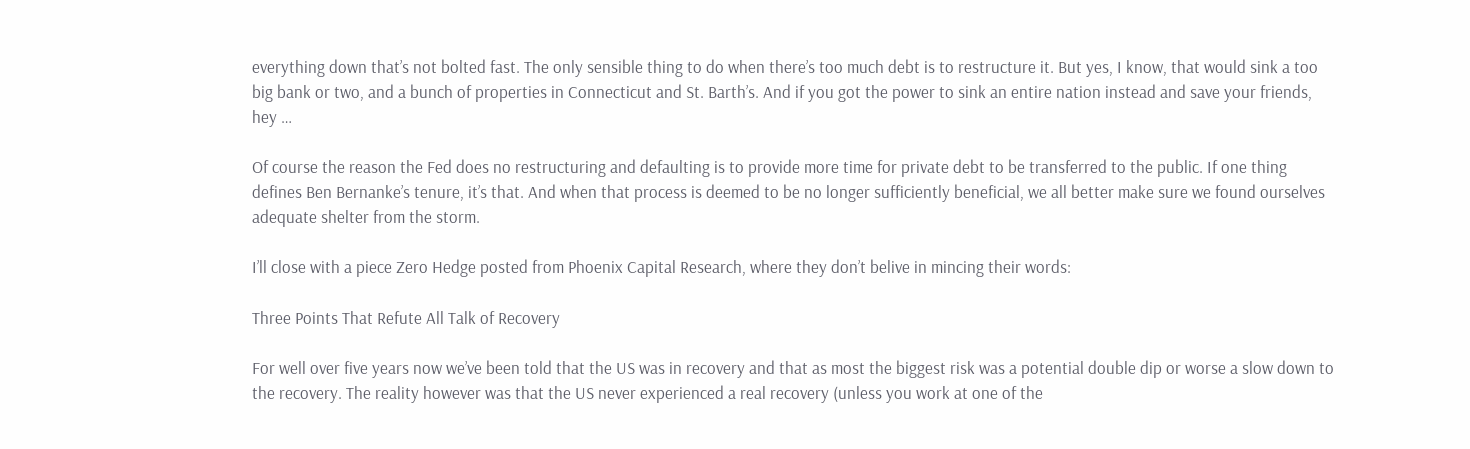everything down that’s not bolted fast. The only sensible thing to do when there’s too much debt is to restructure it. But yes, I know, that would sink a too big bank or two, and a bunch of properties in Connecticut and St. Barth’s. And if you got the power to sink an entire nation instead and save your friends, hey …

Of course the reason the Fed does no restructuring and defaulting is to provide more time for private debt to be transferred to the public. If one thing defines Ben Bernanke’s tenure, it’s that. And when that process is deemed to be no longer sufficiently beneficial, we all better make sure we found ourselves adequate shelter from the storm.

I’ll close with a piece Zero Hedge posted from Phoenix Capital Research, where they don’t belive in mincing their words:

Three Points That Refute All Talk of Recovery

For well over five years now we’ve been told that the US was in recovery and that as most the biggest risk was a potential double dip or worse a slow down to the recovery. The reality however was that the US never experienced a real recovery (unless you work at one of the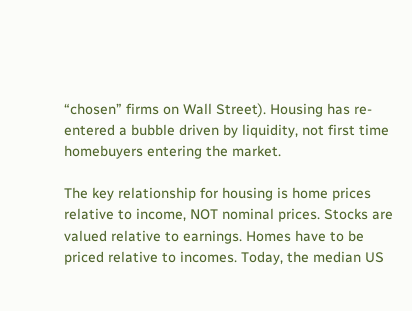“chosen” firms on Wall Street). Housing has re-entered a bubble driven by liquidity, not first time homebuyers entering the market.

The key relationship for housing is home prices relative to income, NOT nominal prices. Stocks are valued relative to earnings. Homes have to be priced relative to incomes. Today, the median US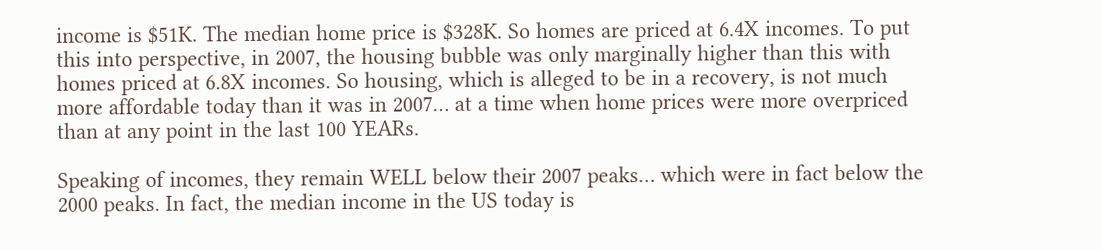income is $51K. The median home price is $328K. So homes are priced at 6.4X incomes. To put this into perspective, in 2007, the housing bubble was only marginally higher than this with homes priced at 6.8X incomes. So housing, which is alleged to be in a recovery, is not much more affordable today than it was in 2007… at a time when home prices were more overpriced than at any point in the last 100 YEARs.

Speaking of incomes, they remain WELL below their 2007 peaks… which were in fact below the 2000 peaks. In fact, the median income in the US today is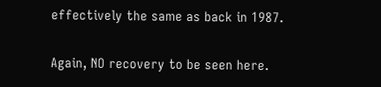effectively the same as back in 1987.

Again, NO recovery to be seen here.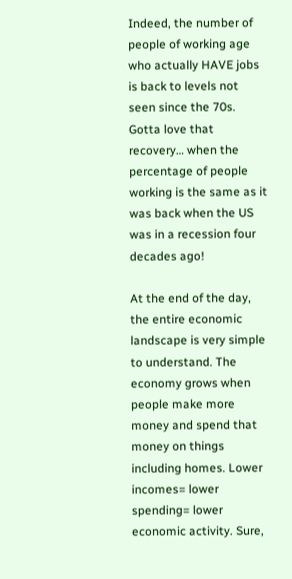Indeed, the number of people of working age who actually HAVE jobs is back to levels not seen since the 70s. Gotta love that recovery… when the percentage of people working is the same as it was back when the US was in a recession four decades ago!

At the end of the day, the entire economic landscape is very simple to understand. The economy grows when people make more money and spend that money on things including homes. Lower incomes= lower spending= lower economic activity. Sure,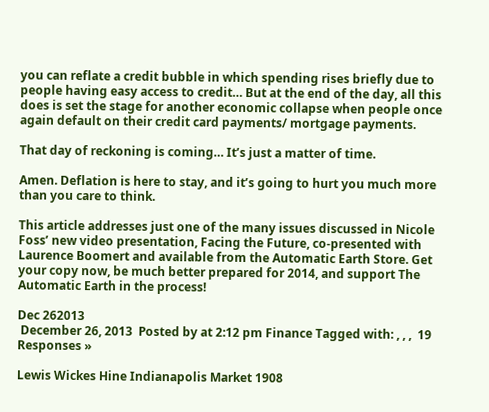you can reflate a credit bubble in which spending rises briefly due to people having easy access to credit… But at the end of the day, all this does is set the stage for another economic collapse when people once again default on their credit card payments/ mortgage payments.

That day of reckoning is coming… It’s just a matter of time.

Amen. Deflation is here to stay, and it’s going to hurt you much more than you care to think.

This article addresses just one of the many issues discussed in Nicole Foss’ new video presentation, Facing the Future, co-presented with Laurence Boomert and available from the Automatic Earth Store. Get your copy now, be much better prepared for 2014, and support The Automatic Earth in the process!

Dec 262013
 December 26, 2013  Posted by at 2:12 pm Finance Tagged with: , , ,  19 Responses »

Lewis Wickes Hine Indianapolis Market 1908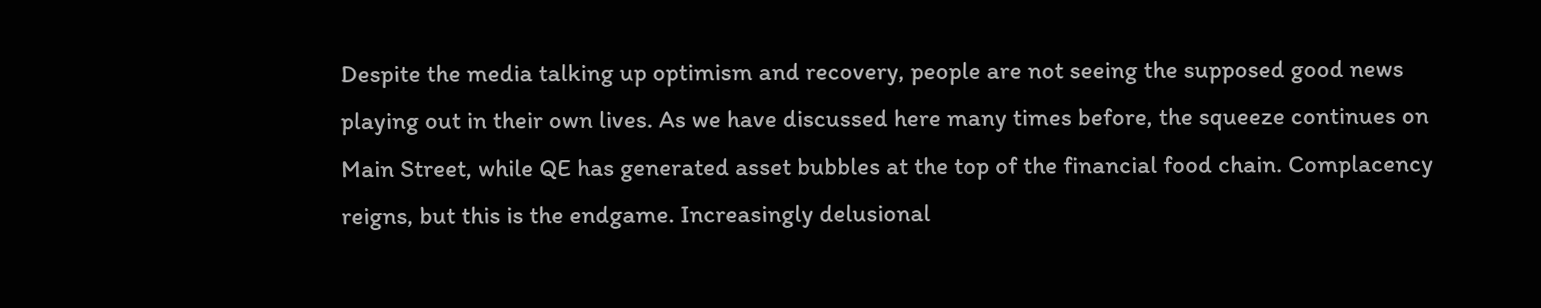Despite the media talking up optimism and recovery, people are not seeing the supposed good news playing out in their own lives. As we have discussed here many times before, the squeeze continues on Main Street, while QE has generated asset bubbles at the top of the financial food chain. Complacency reigns, but this is the endgame. Increasingly delusional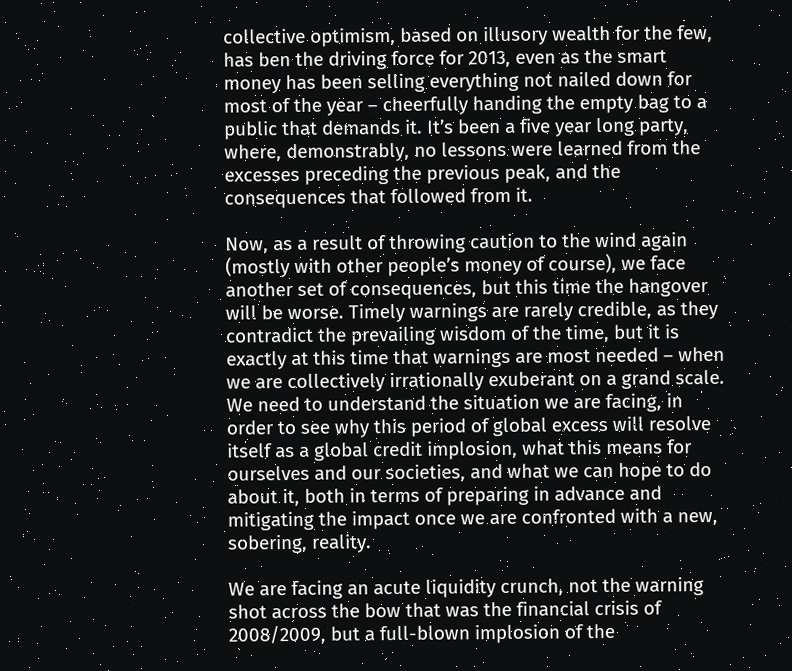collective optimism, based on illusory wealth for the few, has ben the driving force for 2013, even as the smart money has been selling everything not nailed down for most of the year – cheerfully handing the empty bag to a public that demands it. It’s been a five year long party, where, demonstrably, no lessons were learned from the excesses preceding the previous peak, and the consequences that followed from it.

Now, as a result of throwing caution to the wind again (mostly with other people’s money of course), we face another set of consequences, but this time the hangover will be worse. Timely warnings are rarely credible, as they contradict the prevailing wisdom of the time, but it is exactly at this time that warnings are most needed – when we are collectively irrationally exuberant on a grand scale. We need to understand the situation we are facing, in order to see why this period of global excess will resolve itself as a global credit implosion, what this means for ourselves and our societies, and what we can hope to do about it, both in terms of preparing in advance and mitigating the impact once we are confronted with a new, sobering, reality.

We are facing an acute liquidity crunch, not the warning shot across the bow that was the financial crisis of 2008/2009, but a full-blown implosion of the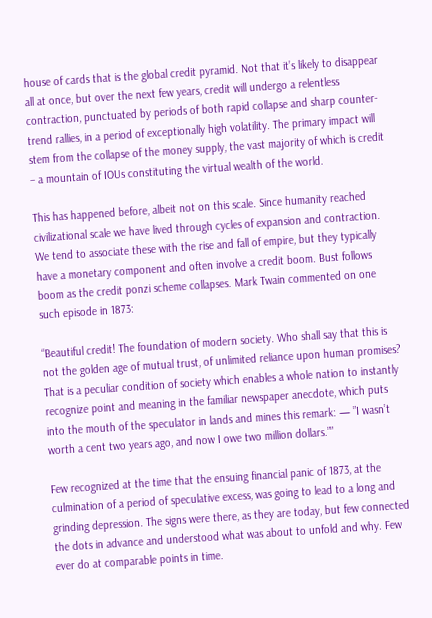house of cards that is the global credit pyramid. Not that it’s likely to disappear all at once, but over the next few years, credit will undergo a relentless contraction, punctuated by periods of both rapid collapse and sharp counter-trend rallies, in a period of exceptionally high volatility. The primary impact will stem from the collapse of the money supply, the vast majority of which is credit – a mountain of IOUs constituting the virtual wealth of the world.

This has happened before, albeit not on this scale. Since humanity reached civilizational scale we have lived through cycles of expansion and contraction. We tend to associate these with the rise and fall of empire, but they typically have a monetary component and often involve a credit boom. Bust follows boom as the credit ponzi scheme collapses. Mark Twain commented on one such episode in 1873:

“Beautiful credit! The foundation of modern society. Who shall say that this is not the golden age of mutual trust, of unlimited reliance upon human promises? That is a peculiar condition of society which enables a whole nation to instantly recognize point and meaning in the familiar newspaper anecdote, which puts into the mouth of the speculator in lands and mines this remark: — ”I wasn’t worth a cent two years ago, and now I owe two million dollars.””

Few recognized at the time that the ensuing financial panic of 1873, at the culmination of a period of speculative excess, was going to lead to a long and grinding depression. The signs were there, as they are today, but few connected the dots in advance and understood what was about to unfold and why. Few ever do at comparable points in time.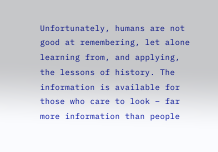Unfortunately, humans are not good at remembering, let alone learning from, and applying, the lessons of history. The information is available for those who care to look – far more information than people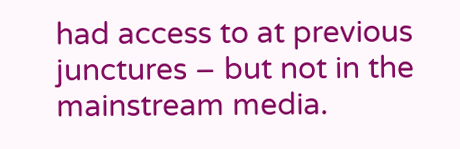had access to at previous junctures – but not in the mainstream media.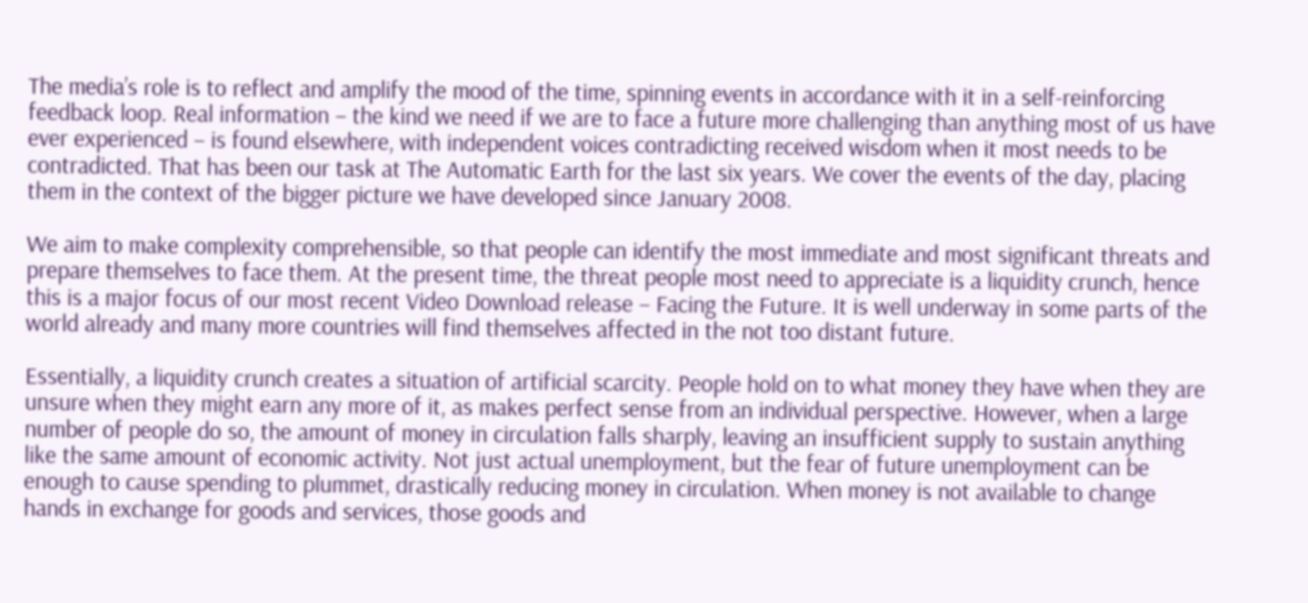The media’s role is to reflect and amplify the mood of the time, spinning events in accordance with it in a self-reinforcing feedback loop. Real information – the kind we need if we are to face a future more challenging than anything most of us have ever experienced – is found elsewhere, with independent voices contradicting received wisdom when it most needs to be contradicted. That has been our task at The Automatic Earth for the last six years. We cover the events of the day, placing them in the context of the bigger picture we have developed since January 2008.

We aim to make complexity comprehensible, so that people can identify the most immediate and most significant threats and prepare themselves to face them. At the present time, the threat people most need to appreciate is a liquidity crunch, hence this is a major focus of our most recent Video Download release – Facing the Future. It is well underway in some parts of the world already and many more countries will find themselves affected in the not too distant future.

Essentially, a liquidity crunch creates a situation of artificial scarcity. People hold on to what money they have when they are unsure when they might earn any more of it, as makes perfect sense from an individual perspective. However, when a large number of people do so, the amount of money in circulation falls sharply, leaving an insufficient supply to sustain anything like the same amount of economic activity. Not just actual unemployment, but the fear of future unemployment can be enough to cause spending to plummet, drastically reducing money in circulation. When money is not available to change hands in exchange for goods and services, those goods and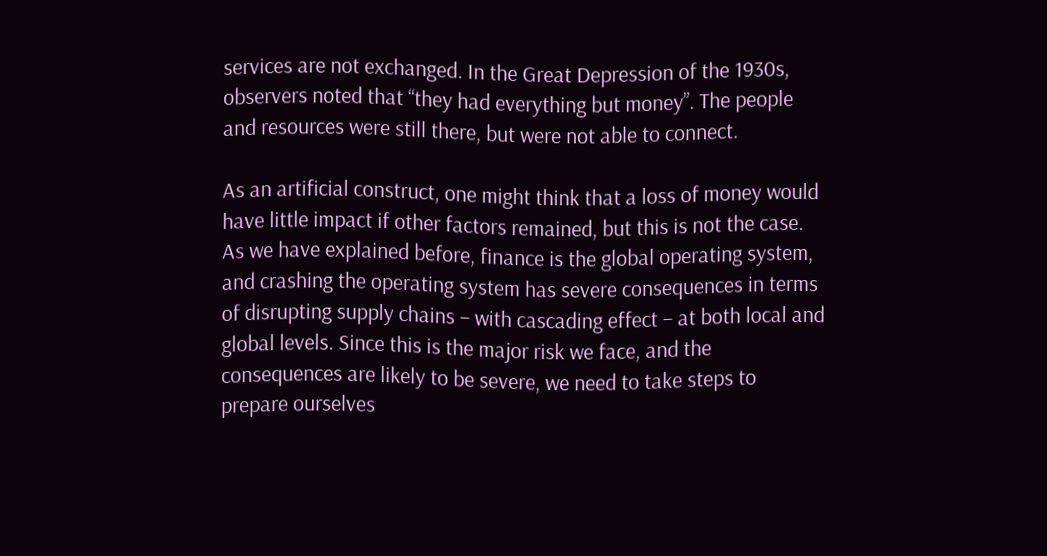services are not exchanged. In the Great Depression of the 1930s, observers noted that “they had everything but money”. The people and resources were still there, but were not able to connect.

As an artificial construct, one might think that a loss of money would have little impact if other factors remained, but this is not the case. As we have explained before, finance is the global operating system, and crashing the operating system has severe consequences in terms of disrupting supply chains – with cascading effect – at both local and global levels. Since this is the major risk we face, and the consequences are likely to be severe, we need to take steps to prepare ourselves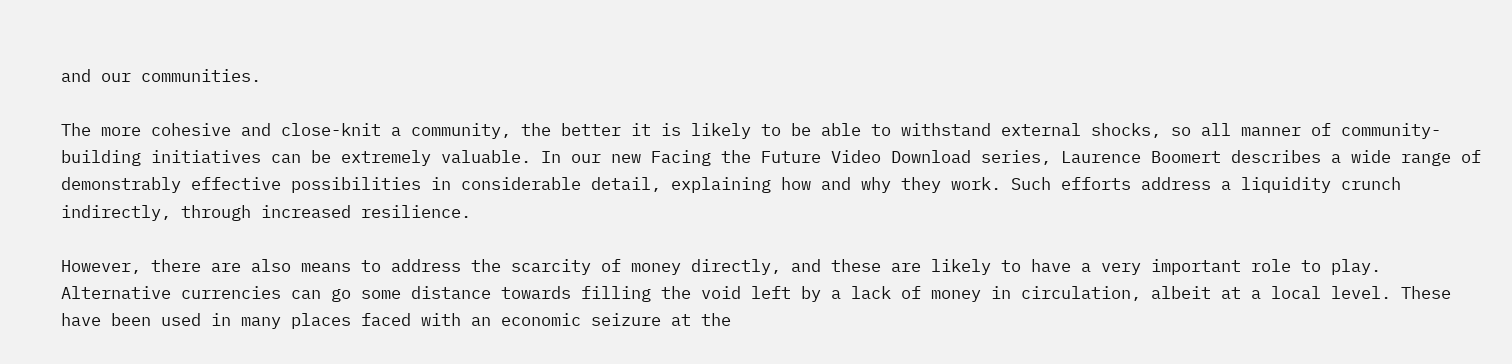and our communities.

The more cohesive and close-knit a community, the better it is likely to be able to withstand external shocks, so all manner of community-building initiatives can be extremely valuable. In our new Facing the Future Video Download series, Laurence Boomert describes a wide range of demonstrably effective possibilities in considerable detail, explaining how and why they work. Such efforts address a liquidity crunch indirectly, through increased resilience.

However, there are also means to address the scarcity of money directly, and these are likely to have a very important role to play. Alternative currencies can go some distance towards filling the void left by a lack of money in circulation, albeit at a local level. These have been used in many places faced with an economic seizure at the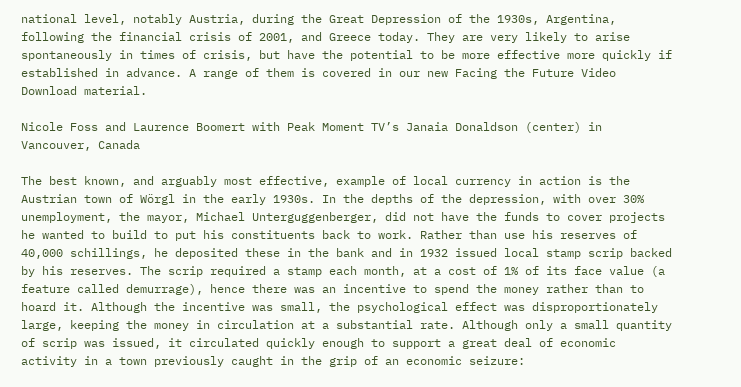national level, notably Austria, during the Great Depression of the 1930s, Argentina, following the financial crisis of 2001, and Greece today. They are very likely to arise spontaneously in times of crisis, but have the potential to be more effective more quickly if established in advance. A range of them is covered in our new Facing the Future Video Download material.

Nicole Foss and Laurence Boomert with Peak Moment TV’s Janaia Donaldson (center) in Vancouver, Canada

The best known, and arguably most effective, example of local currency in action is the Austrian town of Wörgl in the early 1930s. In the depths of the depression, with over 30% unemployment, the mayor, Michael Unterguggenberger, did not have the funds to cover projects he wanted to build to put his constituents back to work. Rather than use his reserves of 40,000 schillings, he deposited these in the bank and in 1932 issued local stamp scrip backed by his reserves. The scrip required a stamp each month, at a cost of 1% of its face value (a feature called demurrage), hence there was an incentive to spend the money rather than to hoard it. Although the incentive was small, the psychological effect was disproportionately large, keeping the money in circulation at a substantial rate. Although only a small quantity of scrip was issued, it circulated quickly enough to support a great deal of economic activity in a town previously caught in the grip of an economic seizure: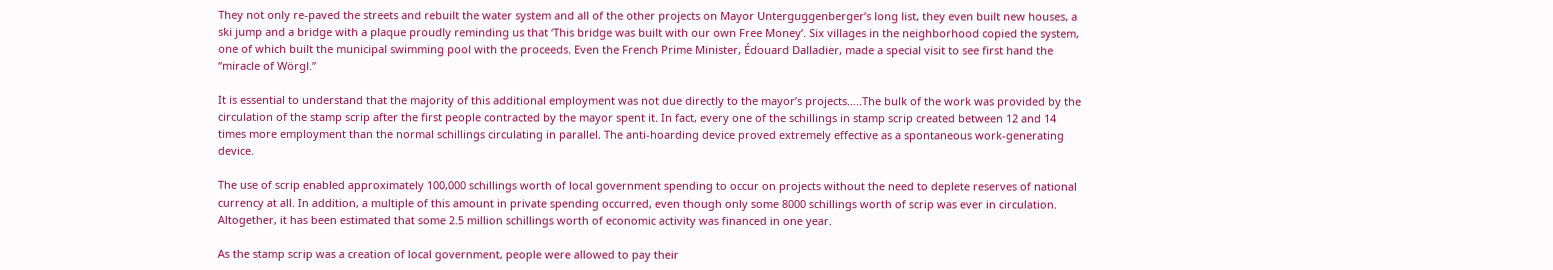They not only re-paved the streets and rebuilt the water system and all of the other projects on Mayor Unterguggenberger’s long list, they even built new houses, a ski jump and a bridge with a plaque proudly reminding us that ‘This bridge was built with our own Free Money’. Six villages in the neighborhood copied the system, one of which built the municipal swimming pool with the proceeds. Even the French Prime Minister, Édouard Dalladier, made a special visit to see first hand the “miracle of Wörgl.”

It is essential to understand that the majority of this additional employment was not due directly to the mayor’s projects…..The bulk of the work was provided by the circulation of the stamp scrip after the first people contracted by the mayor spent it. In fact, every one of the schillings in stamp scrip created between 12 and 14 times more employment than the normal schillings circulating in parallel. The anti-hoarding device proved extremely effective as a spontaneous work-generating device.

The use of scrip enabled approximately 100,000 schillings worth of local government spending to occur on projects without the need to deplete reserves of national currency at all. In addition, a multiple of this amount in private spending occurred, even though only some 8000 schillings worth of scrip was ever in circulation. Altogether, it has been estimated that some 2.5 million schillings worth of economic activity was financed in one year.

As the stamp scrip was a creation of local government, people were allowed to pay their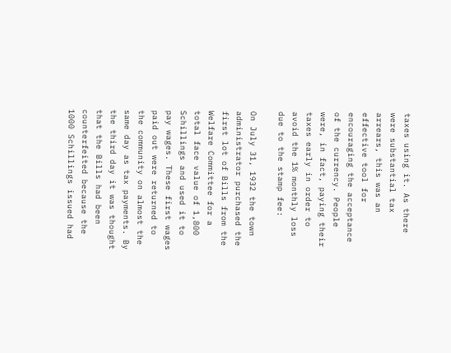taxes using it. As there were substantial tax arrears, this was an effective tool for encouraging the acceptance of the currency. People were, in fact, paying their taxes early in order to avoid the 1% monthly loss due to the stamp fee:

On July 31, 1932 the town administrator purchased the first lot of Bills from the Welfare Committee for a total face value of 1,800 Schillings and used it to pay wages. These first wages paid out were returned to the community on almost the same day as tax payments. By the third day it was thought that the Bills had been counterfeited because the 1000 Schillings issued had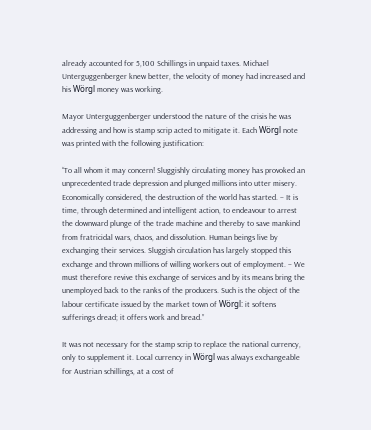already accounted for 5,100 Schillings in unpaid taxes. Michael Unterguggenberger knew better, the velocity of money had increased and his Wörgl money was working.

Mayor Unterguggenberger understood the nature of the crisis he was addressing and how is stamp scrip acted to mitigate it. Each Wörgl note was printed with the following justification:

“To all whom it may concern! Sluggishly circulating money has provoked an unprecedented trade depression and plunged millions into utter misery. Economically considered, the destruction of the world has started. – It is time, through determined and intelligent action, to endeavour to arrest the downward plunge of the trade machine and thereby to save mankind from fratricidal wars, chaos, and dissolution. Human beings live by exchanging their services. Sluggish circulation has largely stopped this exchange and thrown millions of willing workers out of employment. – We must therefore revive this exchange of services and by its means bring the unemployed back to the ranks of the producers. Such is the object of the labour certificate issued by the market town of Wörgl: it softens sufferings dread; it offers work and bread.”

It was not necessary for the stamp scrip to replace the national currency, only to supplement it. Local currency in Wörgl was always exchangeable for Austrian schillings, at a cost of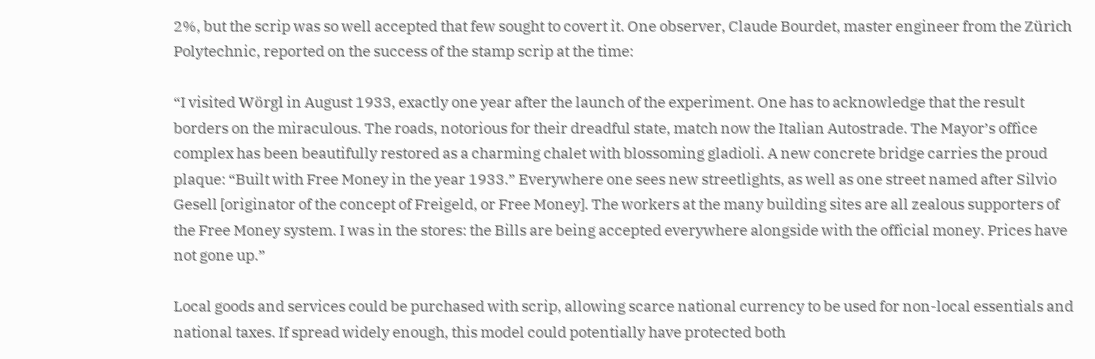2%, but the scrip was so well accepted that few sought to covert it. One observer, Claude Bourdet, master engineer from the Zürich Polytechnic, reported on the success of the stamp scrip at the time:

“I visited Wörgl in August 1933, exactly one year after the launch of the experiment. One has to acknowledge that the result borders on the miraculous. The roads, notorious for their dreadful state, match now the Italian Autostrade. The Mayor’s office complex has been beautifully restored as a charming chalet with blossoming gladioli. A new concrete bridge carries the proud plaque: “Built with Free Money in the year 1933.” Everywhere one sees new streetlights, as well as one street named after Silvio Gesell [originator of the concept of Freigeld, or Free Money]. The workers at the many building sites are all zealous supporters of the Free Money system. I was in the stores: the Bills are being accepted everywhere alongside with the official money. Prices have not gone up.”

Local goods and services could be purchased with scrip, allowing scarce national currency to be used for non-local essentials and national taxes. If spread widely enough, this model could potentially have protected both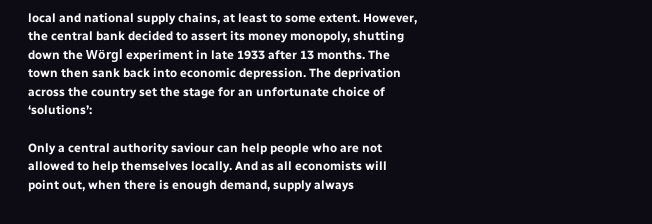local and national supply chains, at least to some extent. However, the central bank decided to assert its money monopoly, shutting down the Wörgl experiment in late 1933 after 13 months. The town then sank back into economic depression. The deprivation across the country set the stage for an unfortunate choice of ‘solutions’:

Only a central authority saviour can help people who are not allowed to help themselves locally. And as all economists will point out, when there is enough demand, supply always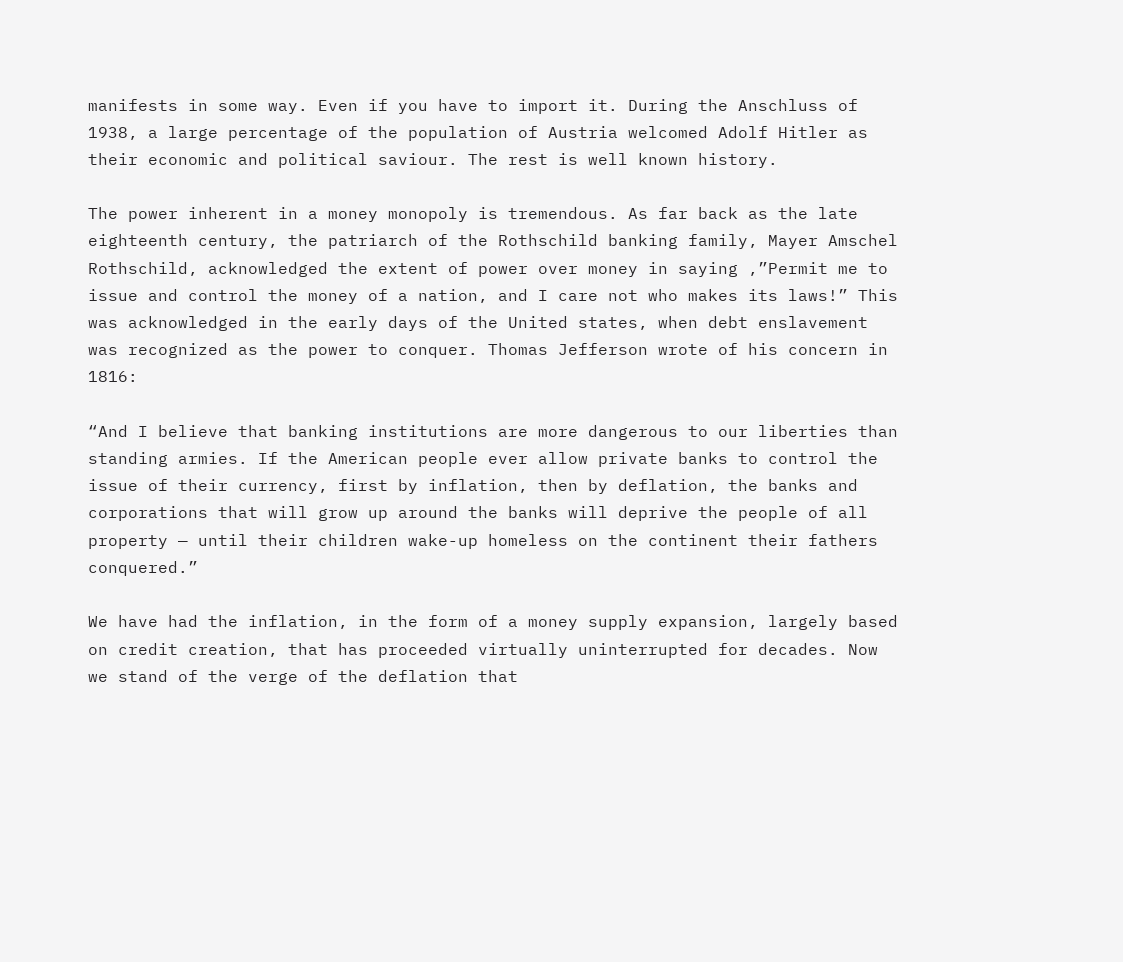manifests in some way. Even if you have to import it. During the Anschluss of 1938, a large percentage of the population of Austria welcomed Adolf Hitler as their economic and political saviour. The rest is well known history.

The power inherent in a money monopoly is tremendous. As far back as the late eighteenth century, the patriarch of the Rothschild banking family, Mayer Amschel Rothschild, acknowledged the extent of power over money in saying ,”Permit me to issue and control the money of a nation, and I care not who makes its laws!” This was acknowledged in the early days of the United states, when debt enslavement was recognized as the power to conquer. Thomas Jefferson wrote of his concern in 1816:

“And I believe that banking institutions are more dangerous to our liberties than standing armies. If the American people ever allow private banks to control the issue of their currency, first by inflation, then by deflation, the banks and corporations that will grow up around the banks will deprive the people of all property — until their children wake-up homeless on the continent their fathers conquered.”

We have had the inflation, in the form of a money supply expansion, largely based on credit creation, that has proceeded virtually uninterrupted for decades. Now we stand of the verge of the deflation that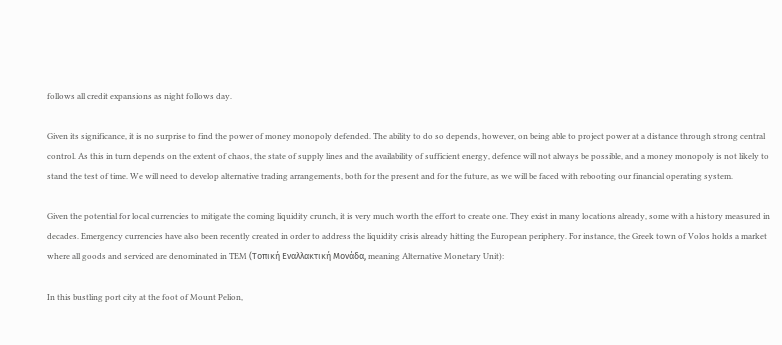follows all credit expansions as night follows day.

Given its significance, it is no surprise to find the power of money monopoly defended. The ability to do so depends, however, on being able to project power at a distance through strong central control. As this in turn depends on the extent of chaos, the state of supply lines and the availability of sufficient energy, defence will not always be possible, and a money monopoly is not likely to stand the test of time. We will need to develop alternative trading arrangements, both for the present and for the future, as we will be faced with rebooting our financial operating system.

Given the potential for local currencies to mitigate the coming liquidity crunch, it is very much worth the effort to create one. They exist in many locations already, some with a history measured in decades. Emergency currencies have also been recently created in order to address the liquidity crisis already hitting the European periphery. For instance, the Greek town of Volos holds a market where all goods and serviced are denominated in TEM (Τοπική Εναλλακτική Μονάδα, meaning Alternative Monetary Unit):

In this bustling port city at the foot of Mount Pelion,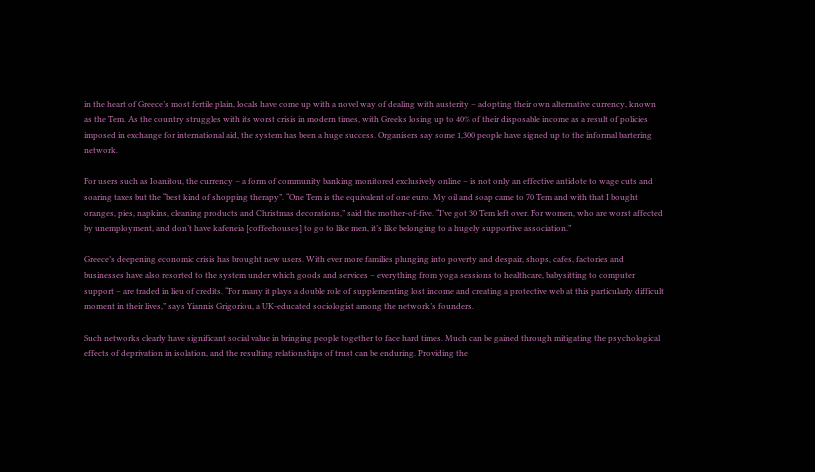in the heart of Greece’s most fertile plain, locals have come up with a novel way of dealing with austerity – adopting their own alternative currency, known as the Tem. As the country struggles with its worst crisis in modern times, with Greeks losing up to 40% of their disposable income as a result of policies imposed in exchange for international aid, the system has been a huge success. Organisers say some 1,300 people have signed up to the informal bartering network.

For users such as Ioanitou, the currency – a form of community banking monitored exclusively online – is not only an effective antidote to wage cuts and soaring taxes but the “best kind of shopping therapy”. “One Tem is the equivalent of one euro. My oil and soap came to 70 Tem and with that I bought oranges, pies, napkins, cleaning products and Christmas decorations,” said the mother-of-five. “I’ve got 30 Tem left over. For women, who are worst affected by unemployment, and don’t have kafeneia [coffeehouses] to go to like men, it’s like belonging to a hugely supportive association.”

Greece’s deepening economic crisis has brought new users. With ever more families plunging into poverty and despair, shops, cafes, factories and businesses have also resorted to the system under which goods and services – everything from yoga sessions to healthcare, babysitting to computer support – are traded in lieu of credits. “For many it plays a double role of supplementing lost income and creating a protective web at this particularly difficult moment in their lives,” says Yiannis Grigoriou, a UK-educated sociologist among the network’s founders.

Such networks clearly have significant social value in bringing people together to face hard times. Much can be gained through mitigating the psychological effects of deprivation in isolation, and the resulting relationships of trust can be enduring. Providing the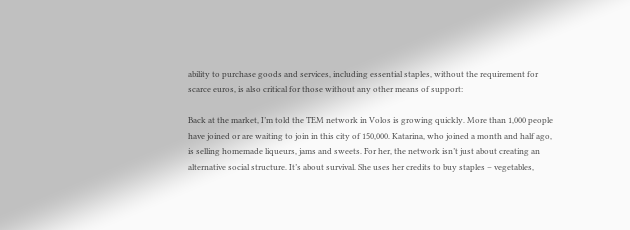ability to purchase goods and services, including essential staples, without the requirement for scarce euros, is also critical for those without any other means of support:

Back at the market, I’m told the TEM network in Volos is growing quickly. More than 1,000 people have joined or are waiting to join in this city of 150,000. Katarina, who joined a month and half ago, is selling homemade liqueurs, jams and sweets. For her, the network isn’t just about creating an alternative social structure. It’s about survival. She uses her credits to buy staples – vegetables,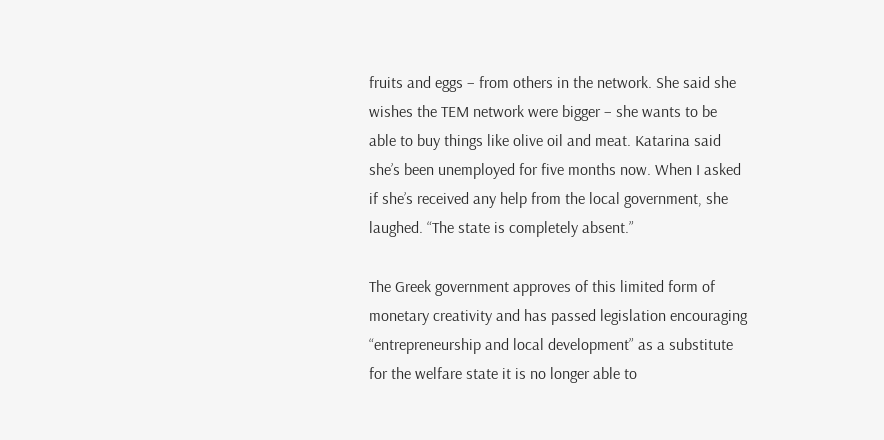fruits and eggs – from others in the network. She said she wishes the TEM network were bigger – she wants to be able to buy things like olive oil and meat. Katarina said she’s been unemployed for five months now. When I asked if she’s received any help from the local government, she laughed. “The state is completely absent.”

The Greek government approves of this limited form of monetary creativity and has passed legislation encouraging “entrepreneurship and local development” as a substitute for the welfare state it is no longer able to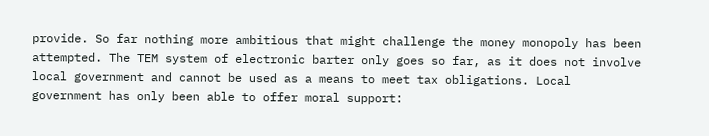provide. So far nothing more ambitious that might challenge the money monopoly has been attempted. The TEM system of electronic barter only goes so far, as it does not involve local government and cannot be used as a means to meet tax obligations. Local government has only been able to offer moral support: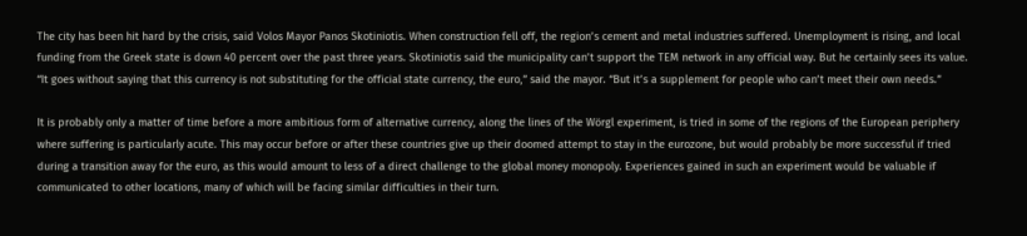The city has been hit hard by the crisis, said Volos Mayor Panos Skotiniotis. When construction fell off, the region’s cement and metal industries suffered. Unemployment is rising, and local funding from the Greek state is down 40 percent over the past three years. Skotiniotis said the municipality can’t support the TEM network in any official way. But he certainly sees its value. “It goes without saying that this currency is not substituting for the official state currency, the euro,” said the mayor. “But it’s a supplement for people who can’t meet their own needs.”

It is probably only a matter of time before a more ambitious form of alternative currency, along the lines of the Wörgl experiment, is tried in some of the regions of the European periphery where suffering is particularly acute. This may occur before or after these countries give up their doomed attempt to stay in the eurozone, but would probably be more successful if tried during a transition away for the euro, as this would amount to less of a direct challenge to the global money monopoly. Experiences gained in such an experiment would be valuable if communicated to other locations, many of which will be facing similar difficulties in their turn.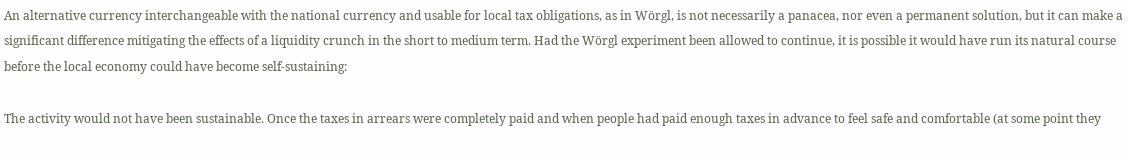An alternative currency interchangeable with the national currency and usable for local tax obligations, as in Wörgl, is not necessarily a panacea, nor even a permanent solution, but it can make a significant difference mitigating the effects of a liquidity crunch in the short to medium term. Had the Wörgl experiment been allowed to continue, it is possible it would have run its natural course before the local economy could have become self-sustaining:

The activity would not have been sustainable. Once the taxes in arrears were completely paid and when people had paid enough taxes in advance to feel safe and comfortable (at some point they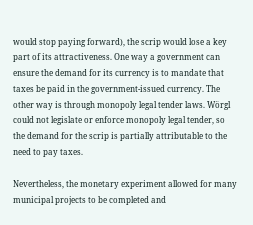would stop paying forward), the scrip would lose a key part of its attractiveness. One way a government can ensure the demand for its currency is to mandate that taxes be paid in the government-issued currency. The other way is through monopoly legal tender laws. Wörgl could not legislate or enforce monopoly legal tender, so the demand for the scrip is partially attributable to the need to pay taxes.

Nevertheless, the monetary experiment allowed for many municipal projects to be completed and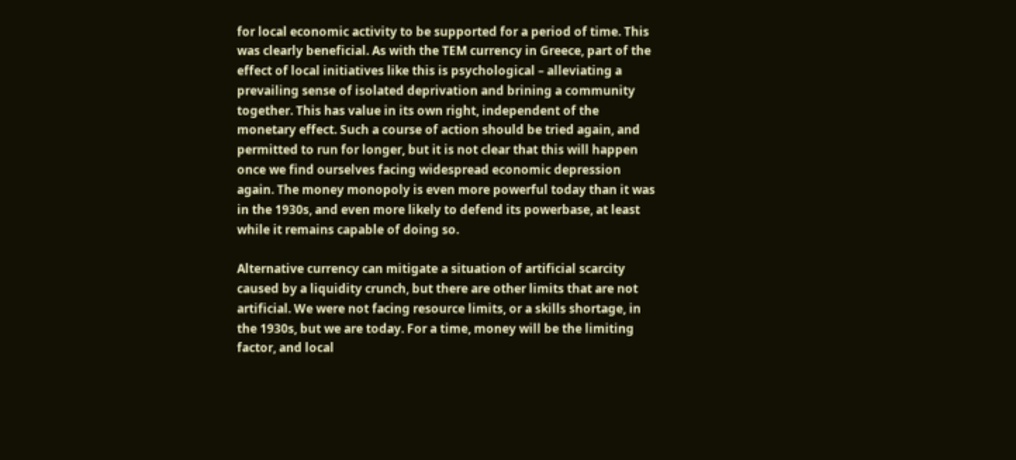for local economic activity to be supported for a period of time. This was clearly beneficial. As with the TEM currency in Greece, part of the effect of local initiatives like this is psychological – alleviating a prevailing sense of isolated deprivation and brining a community together. This has value in its own right, independent of the monetary effect. Such a course of action should be tried again, and permitted to run for longer, but it is not clear that this will happen once we find ourselves facing widespread economic depression again. The money monopoly is even more powerful today than it was in the 1930s, and even more likely to defend its powerbase, at least while it remains capable of doing so.

Alternative currency can mitigate a situation of artificial scarcity caused by a liquidity crunch, but there are other limits that are not artificial. We were not facing resource limits, or a skills shortage, in the 1930s, but we are today. For a time, money will be the limiting factor, and local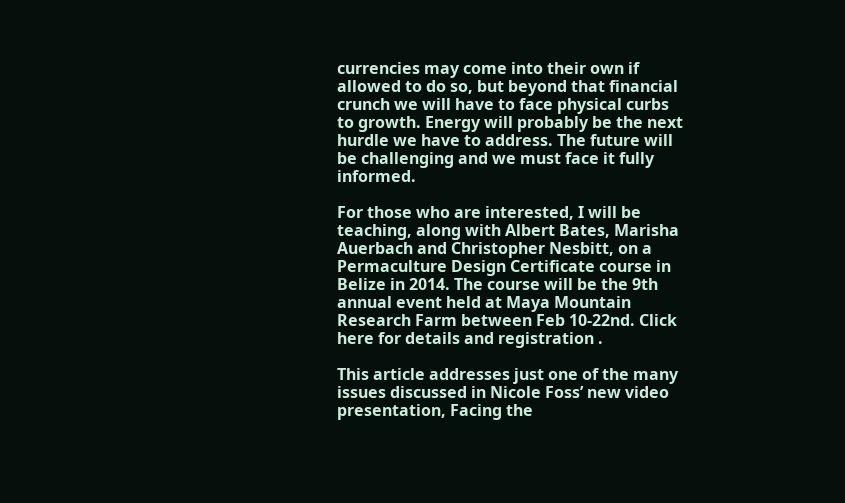currencies may come into their own if allowed to do so, but beyond that financial crunch we will have to face physical curbs to growth. Energy will probably be the next hurdle we have to address. The future will be challenging and we must face it fully informed.

For those who are interested, I will be teaching, along with Albert Bates, Marisha Auerbach and Christopher Nesbitt, on a Permaculture Design Certificate course in Belize in 2014. The course will be the 9th annual event held at Maya Mountain Research Farm between Feb 10-22nd. Click here for details and registration .

This article addresses just one of the many issues discussed in Nicole Foss’ new video presentation, Facing the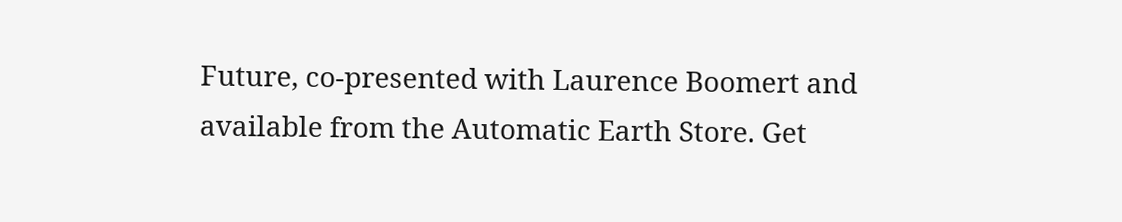Future, co-presented with Laurence Boomert and available from the Automatic Earth Store. Get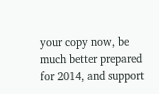your copy now, be much better prepared for 2014, and support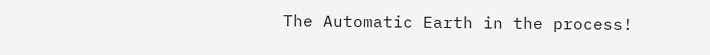The Automatic Earth in the process!